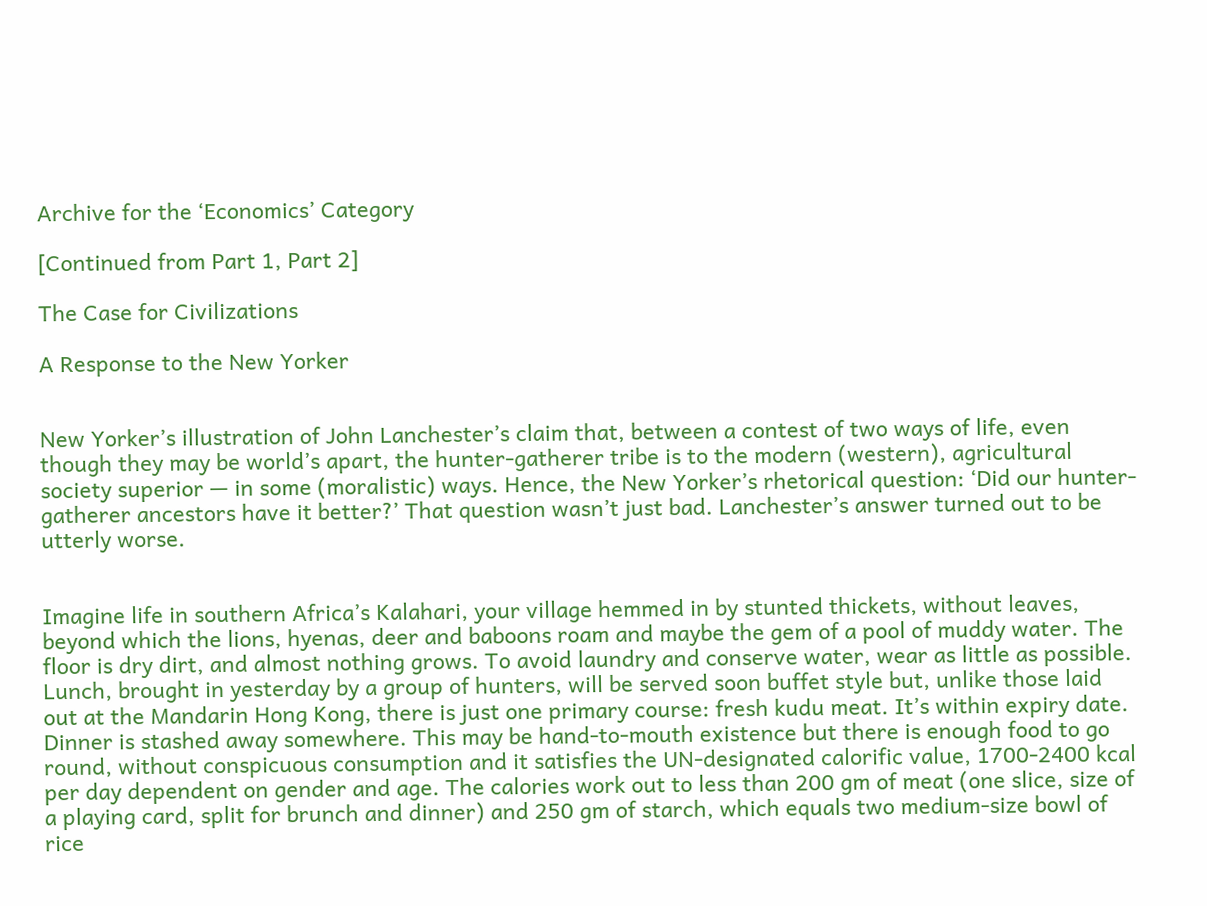Archive for the ‘Economics’ Category

[Continued from Part 1, Part 2]

The Case for Civilizations

A Response to the New Yorker


New Yorker’s illustration of John Lanchester’s claim that, between a contest of two ways of life, even though they may be world’s apart, the hunter-gatherer tribe is to the modern (western), agricultural society superior — in some (moralistic) ways. Hence, the New Yorker’s rhetorical question: ‘Did our hunter-gatherer ancestors have it better?’ That question wasn’t just bad. Lanchester’s answer turned out to be utterly worse.


Imagine life in southern Africa’s Kalahari, your village hemmed in by stunted thickets, without leaves, beyond which the lions, hyenas, deer and baboons roam and maybe the gem of a pool of muddy water. The floor is dry dirt, and almost nothing grows. To avoid laundry and conserve water, wear as little as possible. Lunch, brought in yesterday by a group of hunters, will be served soon buffet style but, unlike those laid out at the Mandarin Hong Kong, there is just one primary course: fresh kudu meat. It’s within expiry date. Dinner is stashed away somewhere. This may be hand-to-mouth existence but there is enough food to go round, without conspicuous consumption and it satisfies the UN-designated calorific value, 1700-2400 kcal per day dependent on gender and age. The calories work out to less than 200 gm of meat (one slice, size of a playing card, split for brunch and dinner) and 250 gm of starch, which equals two medium-size bowl of rice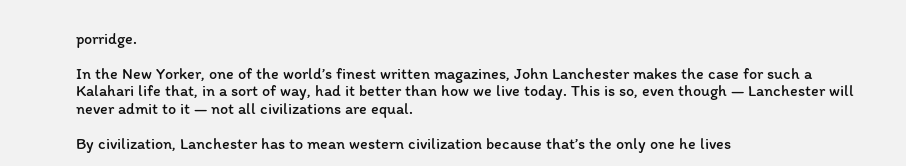porridge.

In the New Yorker, one of the world’s finest written magazines, John Lanchester makes the case for such a Kalahari life that, in a sort of way, had it better than how we live today. This is so, even though — Lanchester will never admit to it — not all civilizations are equal.

By civilization, Lanchester has to mean western civilization because that’s the only one he lives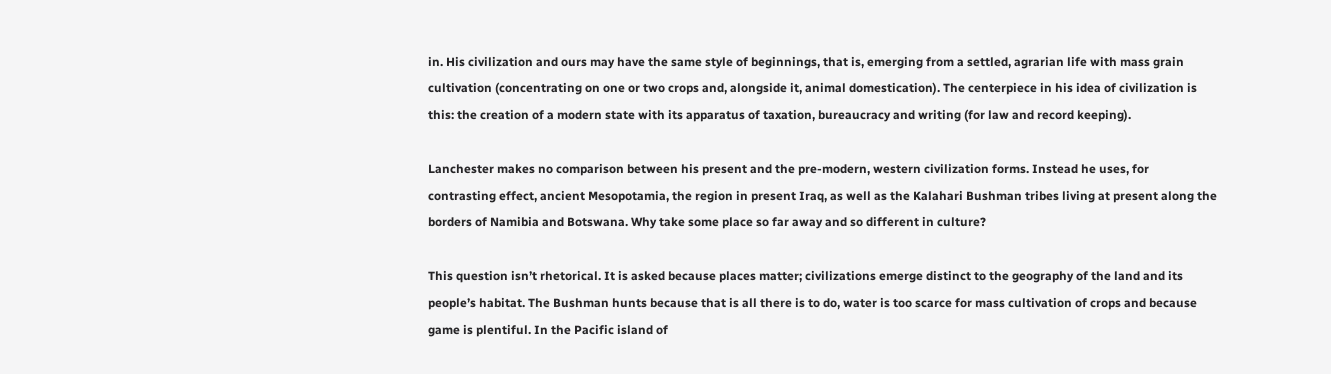in. His civilization and ours may have the same style of beginnings, that is, emerging from a settled, agrarian life with mass grain cultivation (concentrating on one or two crops and, alongside it, animal domestication). The centerpiece in his idea of civilization is this: the creation of a modern state with its apparatus of taxation, bureaucracy and writing (for law and record keeping).

Lanchester makes no comparison between his present and the pre-modern, western civilization forms. Instead he uses, for contrasting effect, ancient Mesopotamia, the region in present Iraq, as well as the Kalahari Bushman tribes living at present along the borders of Namibia and Botswana. Why take some place so far away and so different in culture?

This question isn’t rhetorical. It is asked because places matter; civilizations emerge distinct to the geography of the land and its people’s habitat. The Bushman hunts because that is all there is to do, water is too scarce for mass cultivation of crops and because game is plentiful. In the Pacific island of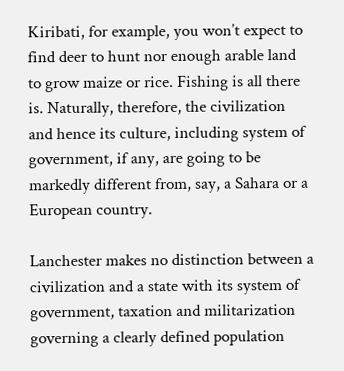Kiribati, for example, you won’t expect to find deer to hunt nor enough arable land to grow maize or rice. Fishing is all there is. Naturally, therefore, the civilization and hence its culture, including system of government, if any, are going to be markedly different from, say, a Sahara or a European country.

Lanchester makes no distinction between a civilization and a state with its system of government, taxation and militarization governing a clearly defined population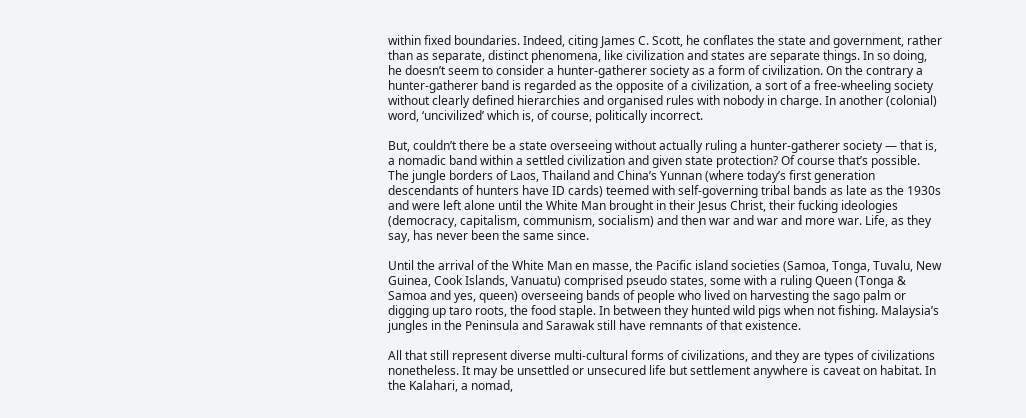within fixed boundaries. Indeed, citing James C. Scott, he conflates the state and government, rather than as separate, distinct phenomena, like civilization and states are separate things. In so doing, he doesn’t seem to consider a hunter-gatherer society as a form of civilization. On the contrary a hunter-gatherer band is regarded as the opposite of a civilization, a sort of a free-wheeling society without clearly defined hierarchies and organised rules with nobody in charge. In another (colonial) word, ‘uncivilized’ which is, of course, politically incorrect.

But, couldn’t there be a state overseeing without actually ruling a hunter-gatherer society — that is, a nomadic band within a settled civilization and given state protection? Of course that’s possible. The jungle borders of Laos, Thailand and China’s Yunnan (where today’s first generation descendants of hunters have ID cards) teemed with self-governing tribal bands as late as the 1930s and were left alone until the White Man brought in their Jesus Christ, their fucking ideologies (democracy, capitalism, communism, socialism) and then war and war and more war. Life, as they say, has never been the same since.

Until the arrival of the White Man en masse, the Pacific island societies (Samoa, Tonga, Tuvalu, New Guinea, Cook Islands, Vanuatu) comprised pseudo states, some with a ruling Queen (Tonga & Samoa and yes, queen) overseeing bands of people who lived on harvesting the sago palm or digging up taro roots, the food staple. In between they hunted wild pigs when not fishing. Malaysia’s jungles in the Peninsula and Sarawak still have remnants of that existence.

All that still represent diverse multi-cultural forms of civilizations, and they are types of civilizations nonetheless. It may be unsettled or unsecured life but settlement anywhere is caveat on habitat. In the Kalahari, a nomad,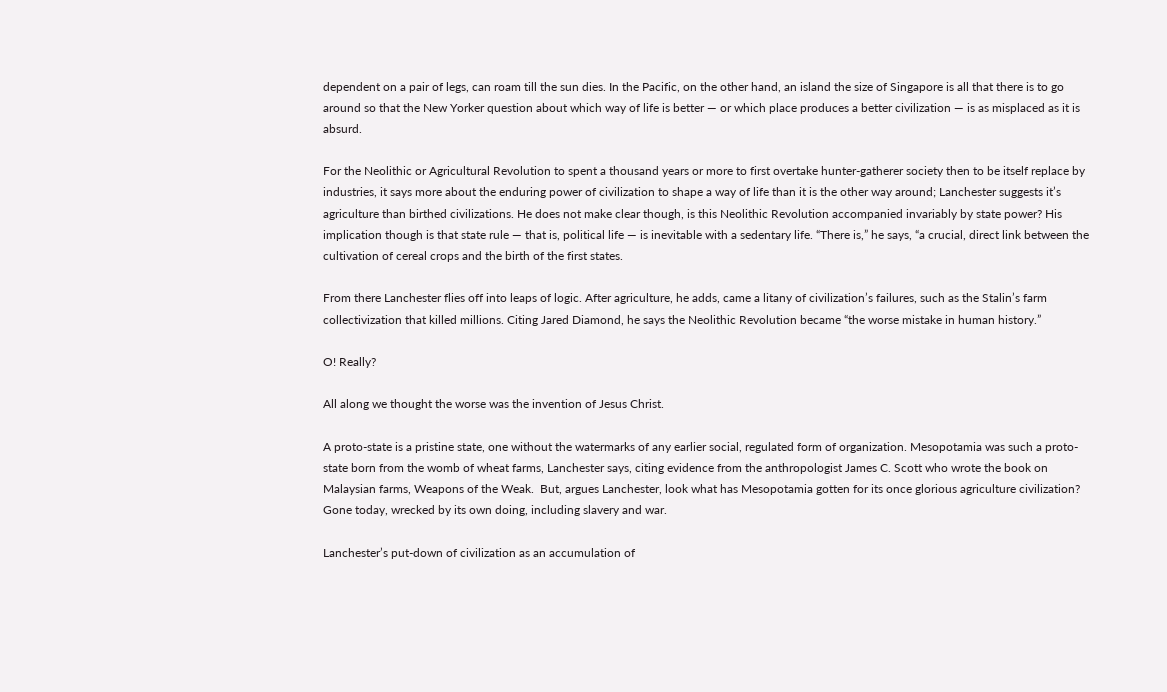dependent on a pair of legs, can roam till the sun dies. In the Pacific, on the other hand, an island the size of Singapore is all that there is to go around so that the New Yorker question about which way of life is better — or which place produces a better civilization — is as misplaced as it is absurd.

For the Neolithic or Agricultural Revolution to spent a thousand years or more to first overtake hunter-gatherer society then to be itself replace by industries, it says more about the enduring power of civilization to shape a way of life than it is the other way around; Lanchester suggests it’s agriculture than birthed civilizations. He does not make clear though, is this Neolithic Revolution accompanied invariably by state power? His implication though is that state rule — that is, political life — is inevitable with a sedentary life. “There is,” he says, “a crucial, direct link between the cultivation of cereal crops and the birth of the first states.

From there Lanchester flies off into leaps of logic. After agriculture, he adds, came a litany of civilization’s failures, such as the Stalin’s farm collectivization that killed millions. Citing Jared Diamond, he says the Neolithic Revolution became “the worse mistake in human history.”

O! Really?

All along we thought the worse was the invention of Jesus Christ.

A proto-state is a pristine state, one without the watermarks of any earlier social, regulated form of organization. Mesopotamia was such a proto-state born from the womb of wheat farms, Lanchester says, citing evidence from the anthropologist James C. Scott who wrote the book on Malaysian farms, Weapons of the Weak.  But, argues Lanchester, look what has Mesopotamia gotten for its once glorious agriculture civilization? Gone today, wrecked by its own doing, including slavery and war.

Lanchester’s put-down of civilization as an accumulation of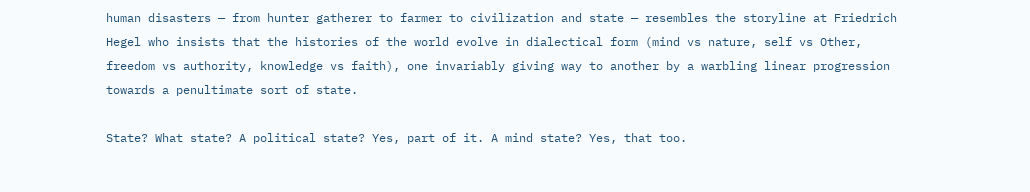human disasters — from hunter gatherer to farmer to civilization and state — resembles the storyline at Friedrich Hegel who insists that the histories of the world evolve in dialectical form (mind vs nature, self vs Other, freedom vs authority, knowledge vs faith), one invariably giving way to another by a warbling linear progression towards a penultimate sort of state.

State? What state? A political state? Yes, part of it. A mind state? Yes, that too.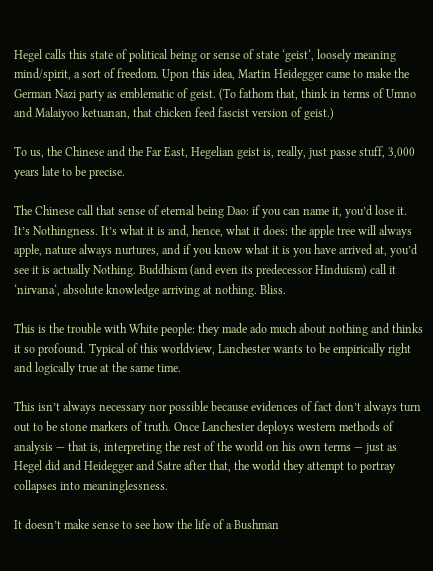Hegel calls this state of political being or sense of state ‘geist‘, loosely meaning mind/spirit, a sort of freedom. Upon this idea, Martin Heidegger came to make the German Nazi party as emblematic of geist. (To fathom that, think in terms of Umno and Malaiyoo ketuanan, that chicken feed fascist version of geist.)

To us, the Chinese and the Far East, Hegelian geist is, really, just passe stuff, 3,000 years late to be precise.

The Chinese call that sense of eternal being Dao: if you can name it, you’d lose it. It’s Nothingness. It’s what it is and, hence, what it does: the apple tree will always apple, nature always nurtures, and if you know what it is you have arrived at, you’d see it is actually Nothing. Buddhism (and even its predecessor Hinduism) call it ‘nirvana‘, absolute knowledge arriving at nothing. Bliss.

This is the trouble with White people: they made ado much about nothing and thinks it so profound. Typical of this worldview, Lanchester wants to be empirically right and logically true at the same time.

This isn’t always necessary nor possible because evidences of fact don’t always turn out to be stone markers of truth. Once Lanchester deploys western methods of analysis — that is, interpreting the rest of the world on his own terms — just as Hegel did and Heidegger and Satre after that, the world they attempt to portray collapses into meaninglessness.

It doesn’t make sense to see how the life of a Bushman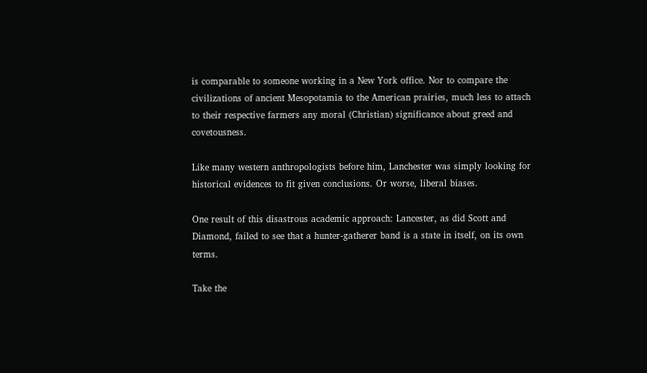is comparable to someone working in a New York office. Nor to compare the civilizations of ancient Mesopotamia to the American prairies, much less to attach to their respective farmers any moral (Christian) significance about greed and covetousness.

Like many western anthropologists before him, Lanchester was simply looking for historical evidences to fit given conclusions. Or worse, liberal biases.

One result of this disastrous academic approach: Lancester, as did Scott and Diamond, failed to see that a hunter-gatherer band is a state in itself, on its own terms.

Take the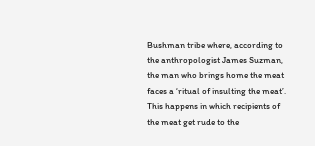Bushman tribe where, according to the anthropologist James Suzman, the man who brings home the meat faces a ‘ritual of insulting the meat’. This happens in which recipients of the meat get rude to the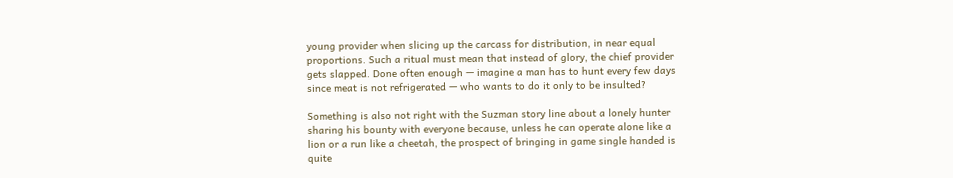young provider when slicing up the carcass for distribution, in near equal proportions. Such a ritual must mean that instead of glory, the chief provider gets slapped. Done often enough — imagine a man has to hunt every few days since meat is not refrigerated — who wants to do it only to be insulted?

Something is also not right with the Suzman story line about a lonely hunter sharing his bounty with everyone because, unless he can operate alone like a lion or a run like a cheetah, the prospect of bringing in game single handed is quite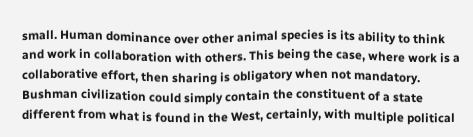small. Human dominance over other animal species is its ability to think and work in collaboration with others. This being the case, where work is a collaborative effort, then sharing is obligatory when not mandatory. Bushman civilization could simply contain the constituent of a state different from what is found in the West, certainly, with multiple political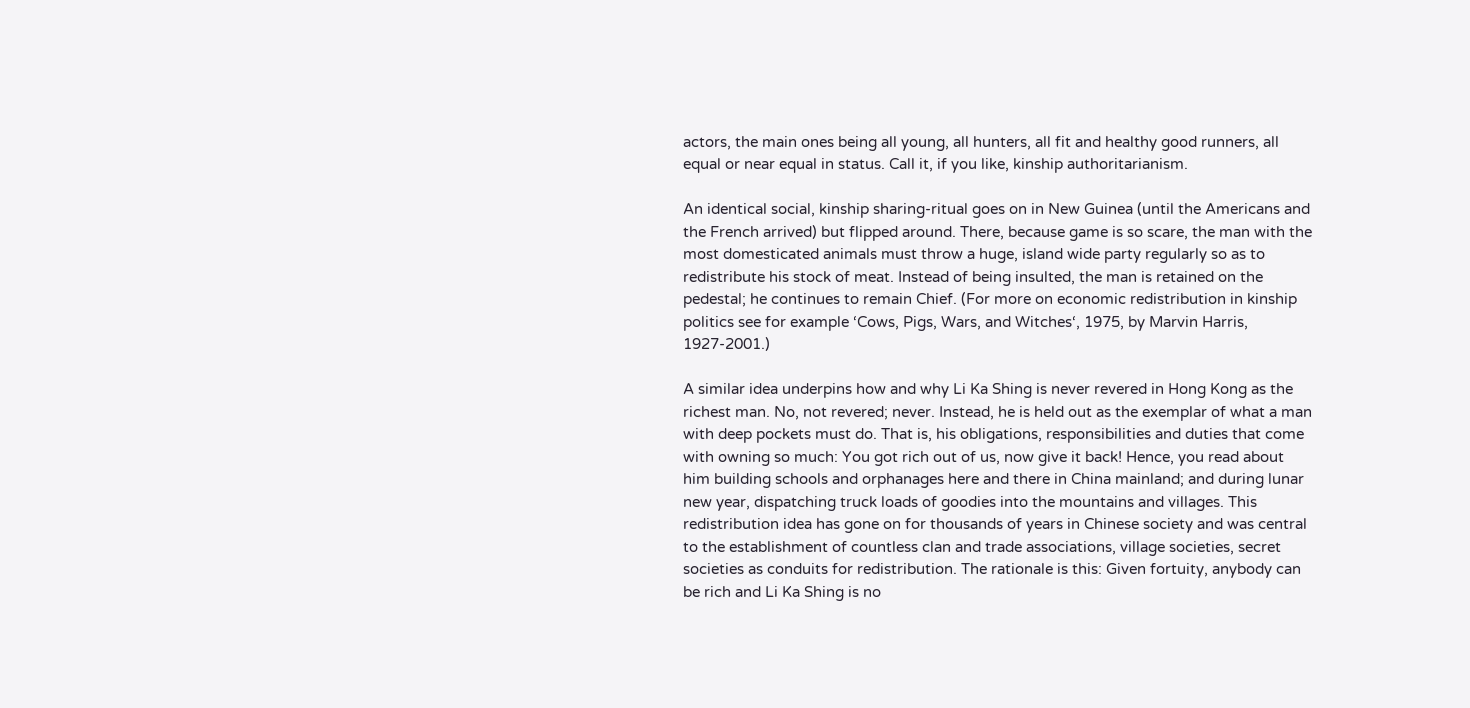actors, the main ones being all young, all hunters, all fit and healthy good runners, all equal or near equal in status. Call it, if you like, kinship authoritarianism.

An identical social, kinship sharing-ritual goes on in New Guinea (until the Americans and the French arrived) but flipped around. There, because game is so scare, the man with the most domesticated animals must throw a huge, island wide party regularly so as to redistribute his stock of meat. Instead of being insulted, the man is retained on the pedestal; he continues to remain Chief. (For more on economic redistribution in kinship politics see for example ‘Cows, Pigs, Wars, and Witches‘, 1975, by Marvin Harris, 1927-2001.)

A similar idea underpins how and why Li Ka Shing is never revered in Hong Kong as the richest man. No, not revered; never. Instead, he is held out as the exemplar of what a man with deep pockets must do. That is, his obligations, responsibilities and duties that come with owning so much: You got rich out of us, now give it back! Hence, you read about him building schools and orphanages here and there in China mainland; and during lunar new year, dispatching truck loads of goodies into the mountains and villages. This redistribution idea has gone on for thousands of years in Chinese society and was central to the establishment of countless clan and trade associations, village societies, secret societies as conduits for redistribution. The rationale is this: Given fortuity, anybody can be rich and Li Ka Shing is no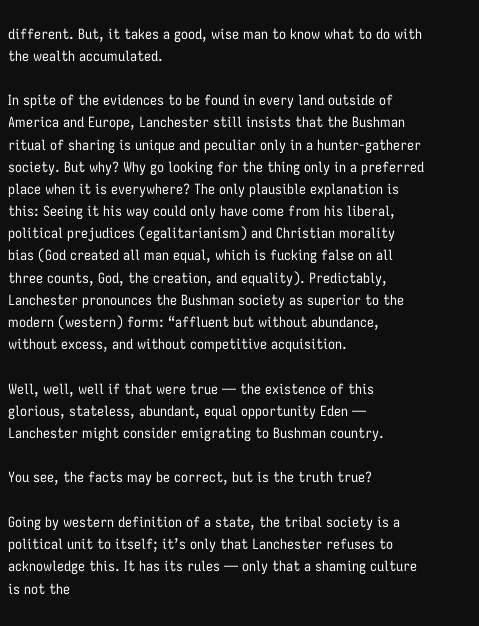different. But, it takes a good, wise man to know what to do with the wealth accumulated.

In spite of the evidences to be found in every land outside of America and Europe, Lanchester still insists that the Bushman ritual of sharing is unique and peculiar only in a hunter-gatherer society. But why? Why go looking for the thing only in a preferred place when it is everywhere? The only plausible explanation is this: Seeing it his way could only have come from his liberal, political prejudices (egalitarianism) and Christian morality bias (God created all man equal, which is fucking false on all three counts, God, the creation, and equality). Predictably, Lanchester pronounces the Bushman society as superior to the modern (western) form: “affluent but without abundance, without excess, and without competitive acquisition.

Well, well, well if that were true — the existence of this glorious, stateless, abundant, equal opportunity Eden — Lanchester might consider emigrating to Bushman country.

You see, the facts may be correct, but is the truth true?

Going by western definition of a state, the tribal society is a political unit to itself; it’s only that Lanchester refuses to acknowledge this. It has its rules — only that a shaming culture is not the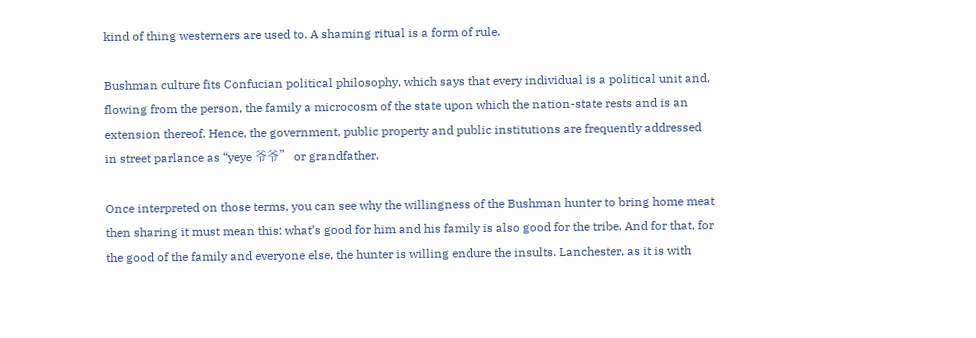kind of thing westerners are used to. A shaming ritual is a form of rule.

Bushman culture fits Confucian political philosophy, which says that every individual is a political unit and, flowing from the person, the family a microcosm of the state upon which the nation-state rests and is an extension thereof. Hence, the government, public property and public institutions are frequently addressed in street parlance as “yeye 爷爷” or grandfather.

Once interpreted on those terms, you can see why the willingness of the Bushman hunter to bring home meat then sharing it must mean this: what’s good for him and his family is also good for the tribe. And for that, for the good of the family and everyone else, the hunter is willing endure the insults. Lanchester, as it is with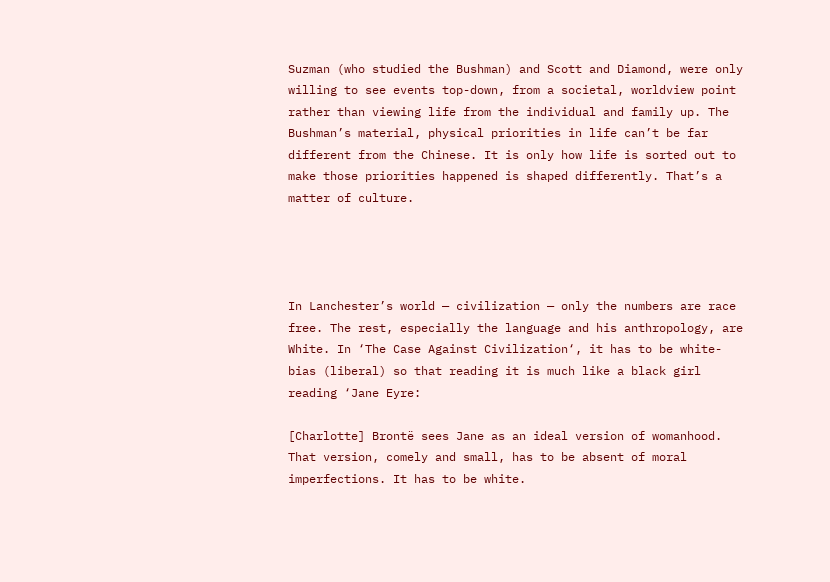Suzman (who studied the Bushman) and Scott and Diamond, were only willing to see events top-down, from a societal, worldview point rather than viewing life from the individual and family up. The Bushman’s material, physical priorities in life can’t be far different from the Chinese. It is only how life is sorted out to make those priorities happened is shaped differently. That’s a matter of culture.




In Lanchester’s world — civilization — only the numbers are race free. The rest, especially the language and his anthropology, are White. In ‘The Case Against Civilization‘, it has to be white-bias (liberal) so that reading it is much like a black girl reading ‘Jane Eyre:

[Charlotte] Brontë sees Jane as an ideal version of womanhood. That version, comely and small, has to be absent of moral imperfections. It has to be white.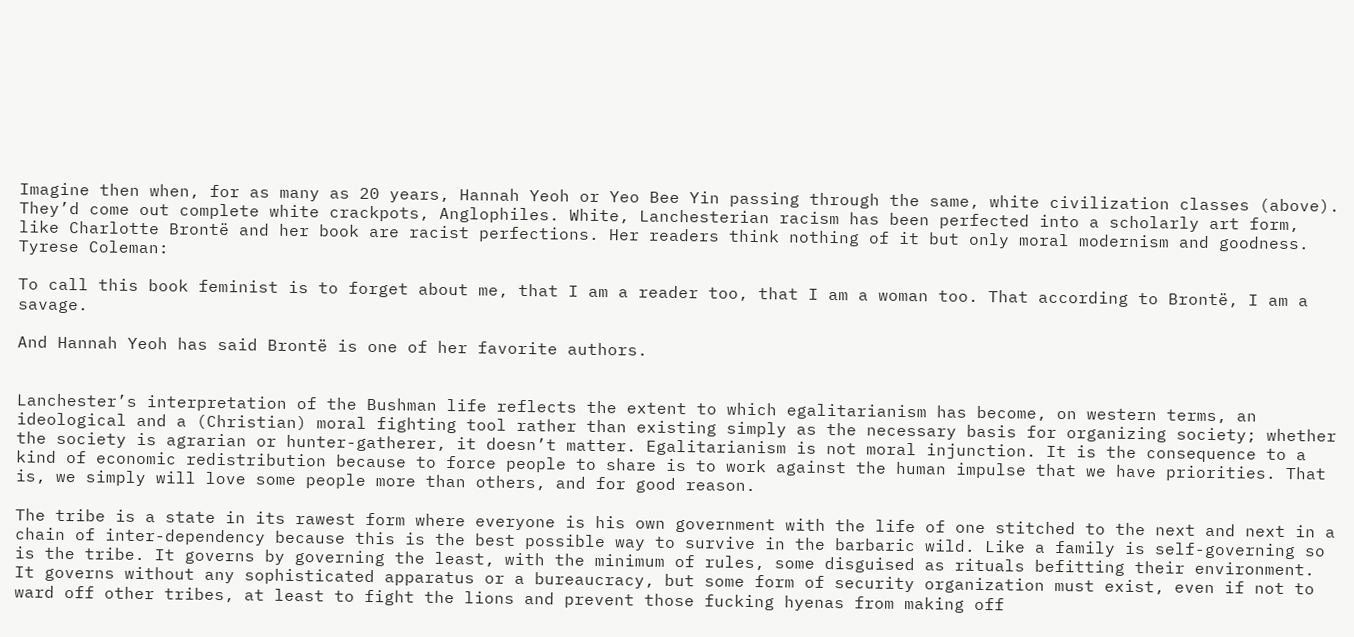Imagine then when, for as many as 20 years, Hannah Yeoh or Yeo Bee Yin passing through the same, white civilization classes (above). They’d come out complete white crackpots, Anglophiles. White, Lanchesterian racism has been perfected into a scholarly art form, like Charlotte Brontë and her book are racist perfections. Her readers think nothing of it but only moral modernism and goodness. Tyrese Coleman:

To call this book feminist is to forget about me, that I am a reader too, that I am a woman too. That according to Brontë, I am a savage.

And Hannah Yeoh has said Brontë is one of her favorite authors.


Lanchester’s interpretation of the Bushman life reflects the extent to which egalitarianism has become, on western terms, an ideological and a (Christian) moral fighting tool rather than existing simply as the necessary basis for organizing society; whether the society is agrarian or hunter-gatherer, it doesn’t matter. Egalitarianism is not moral injunction. It is the consequence to a kind of economic redistribution because to force people to share is to work against the human impulse that we have priorities. That is, we simply will love some people more than others, and for good reason.

The tribe is a state in its rawest form where everyone is his own government with the life of one stitched to the next and next in a chain of inter-dependency because this is the best possible way to survive in the barbaric wild. Like a family is self-governing so is the tribe. It governs by governing the least, with the minimum of rules, some disguised as rituals befitting their environment. It governs without any sophisticated apparatus or a bureaucracy, but some form of security organization must exist, even if not to ward off other tribes, at least to fight the lions and prevent those fucking hyenas from making off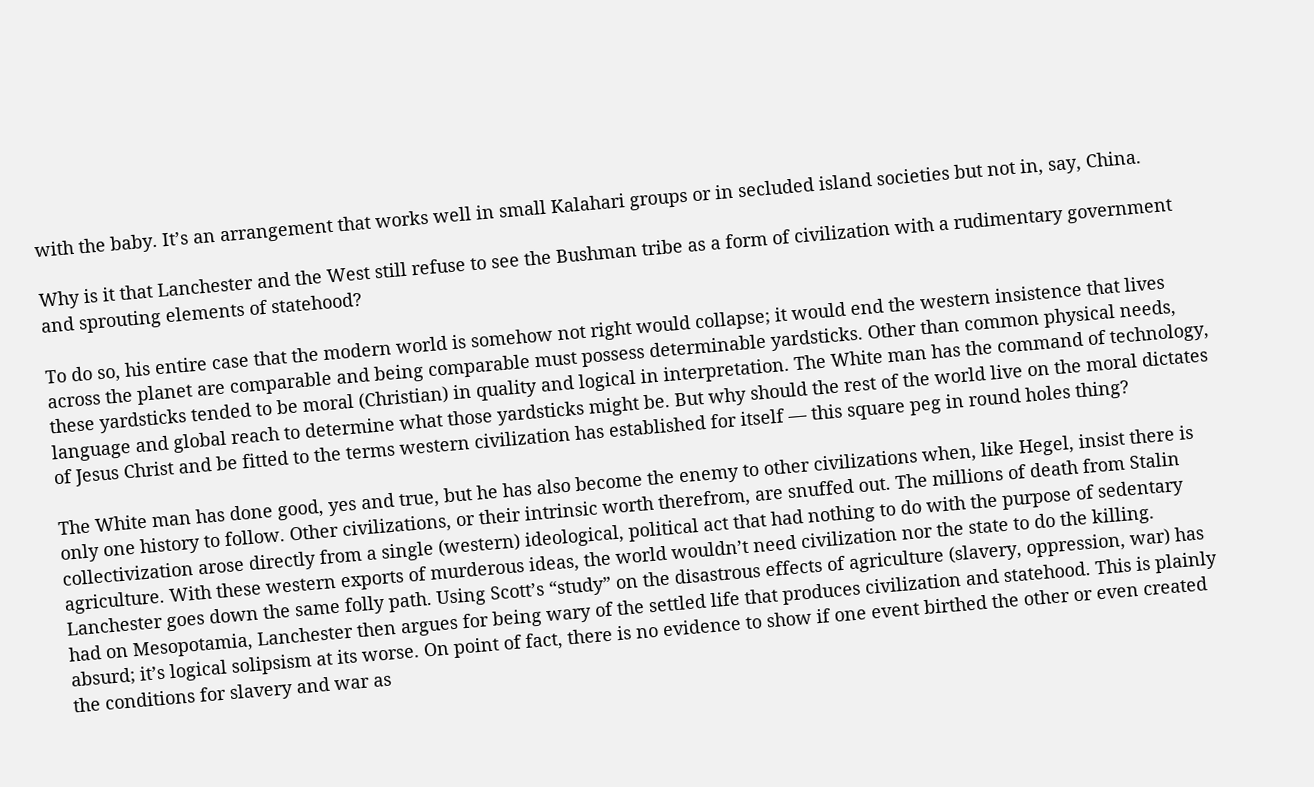with the baby. It’s an arrangement that works well in small Kalahari groups or in secluded island societies but not in, say, China.

Why is it that Lanchester and the West still refuse to see the Bushman tribe as a form of civilization with a rudimentary government and sprouting elements of statehood?

To do so, his entire case that the modern world is somehow not right would collapse; it would end the western insistence that lives across the planet are comparable and being comparable must possess determinable yardsticks. Other than common physical needs, these yardsticks tended to be moral (Christian) in quality and logical in interpretation. The White man has the command of technology, language and global reach to determine what those yardsticks might be. But why should the rest of the world live on the moral dictates of Jesus Christ and be fitted to the terms western civilization has established for itself — this square peg in round holes thing?

The White man has done good, yes and true, but he has also become the enemy to other civilizations when, like Hegel, insist there is only one history to follow. Other civilizations, or their intrinsic worth therefrom, are snuffed out. The millions of death from Stalin collectivization arose directly from a single (western) ideological, political act that had nothing to do with the purpose of sedentary agriculture. With these western exports of murderous ideas, the world wouldn’t need civilization nor the state to do the killing. Lanchester goes down the same folly path. Using Scott’s “study” on the disastrous effects of agriculture (slavery, oppression, war) has had on Mesopotamia, Lanchester then argues for being wary of the settled life that produces civilization and statehood. This is plainly absurd; it’s logical solipsism at its worse. On point of fact, there is no evidence to show if one event birthed the other or even created the conditions for slavery and war as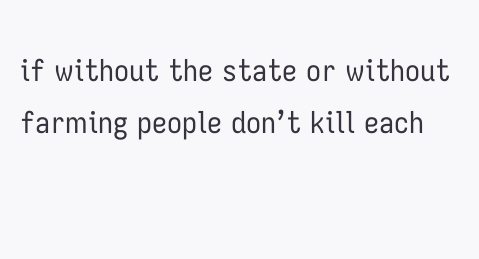if without the state or without farming people don’t kill each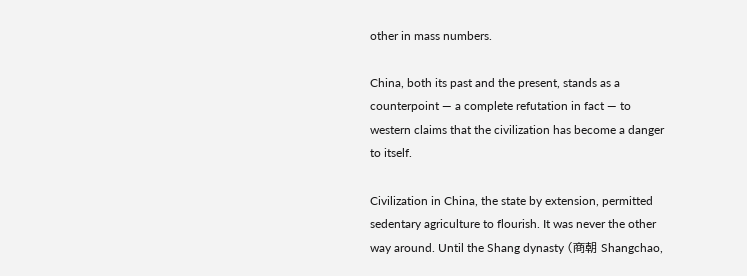other in mass numbers.

China, both its past and the present, stands as a counterpoint — a complete refutation in fact — to western claims that the civilization has become a danger to itself.

Civilization in China, the state by extension, permitted sedentary agriculture to flourish. It was never the other way around. Until the Shang dynasty (商朝 Shangchao,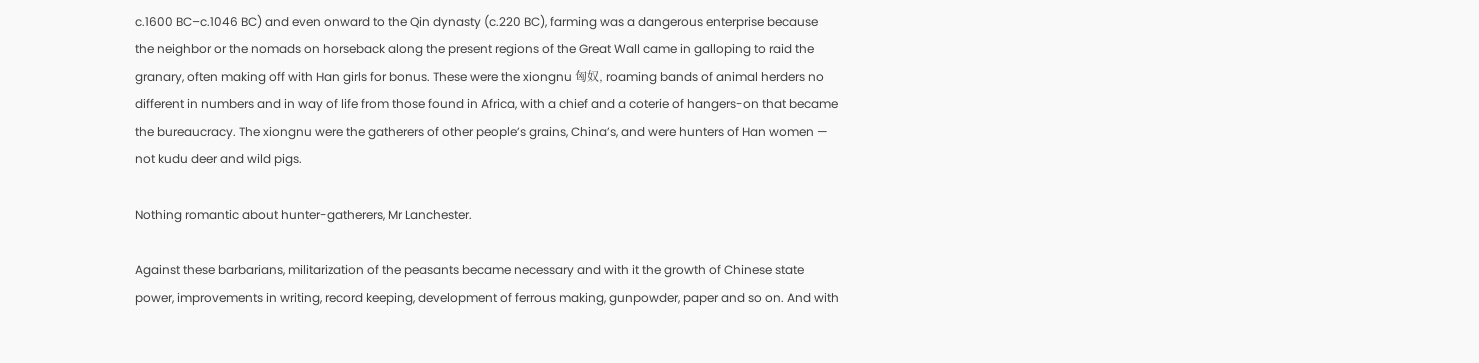c.1600 BC–c.1046 BC) and even onward to the Qin dynasty (c.220 BC), farming was a dangerous enterprise because the neighbor or the nomads on horseback along the present regions of the Great Wall came in galloping to raid the granary, often making off with Han girls for bonus. These were the xiongnu 匈奴, roaming bands of animal herders no different in numbers and in way of life from those found in Africa, with a chief and a coterie of hangers-on that became the bureaucracy. The xiongnu were the gatherers of other people’s grains, China’s, and were hunters of Han women — not kudu deer and wild pigs.

Nothing romantic about hunter-gatherers, Mr Lanchester.

Against these barbarians, militarization of the peasants became necessary and with it the growth of Chinese state power, improvements in writing, record keeping, development of ferrous making, gunpowder, paper and so on. And with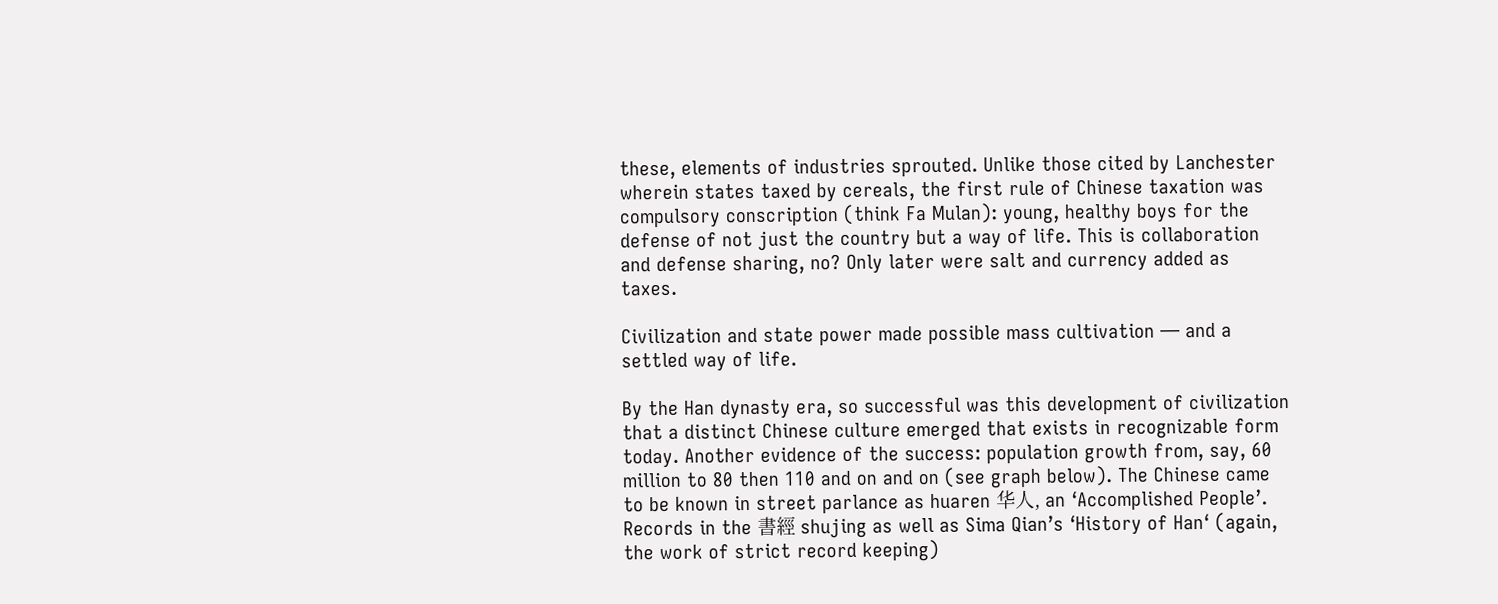these, elements of industries sprouted. Unlike those cited by Lanchester wherein states taxed by cereals, the first rule of Chinese taxation was compulsory conscription (think Fa Mulan): young, healthy boys for the defense of not just the country but a way of life. This is collaboration and defense sharing, no? Only later were salt and currency added as taxes.

Civilization and state power made possible mass cultivation — and a settled way of life.

By the Han dynasty era, so successful was this development of civilization that a distinct Chinese culture emerged that exists in recognizable form today. Another evidence of the success: population growth from, say, 60 million to 80 then 110 and on and on (see graph below). The Chinese came to be known in street parlance as huaren 华人, an ‘Accomplished People’. Records in the 書經 shujing as well as Sima Qian’s ‘History of Han‘ (again, the work of strict record keeping)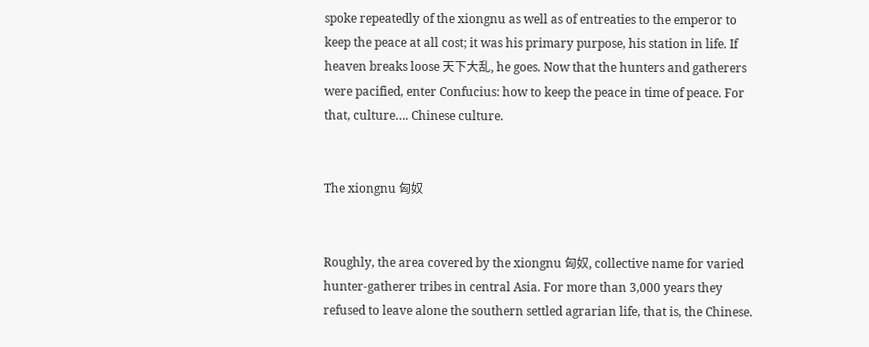spoke repeatedly of the xiongnu as well as of entreaties to the emperor to keep the peace at all cost; it was his primary purpose, his station in life. If heaven breaks loose 天下大乱, he goes. Now that the hunters and gatherers were pacified, enter Confucius: how to keep the peace in time of peace. For that, culture…. Chinese culture.


The xiongnu 匈奴


Roughly, the area covered by the xiongnu 匈奴, collective name for varied hunter-gatherer tribes in central Asia. For more than 3,000 years they refused to leave alone the southern settled agrarian life, that is, the Chinese.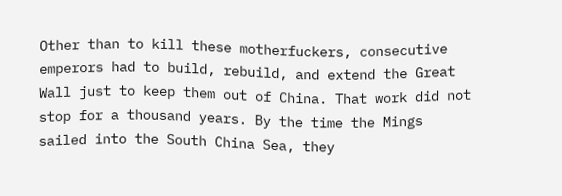Other than to kill these motherfuckers, consecutive emperors had to build, rebuild, and extend the Great Wall just to keep them out of China. That work did not stop for a thousand years. By the time the Mings sailed into the South China Sea, they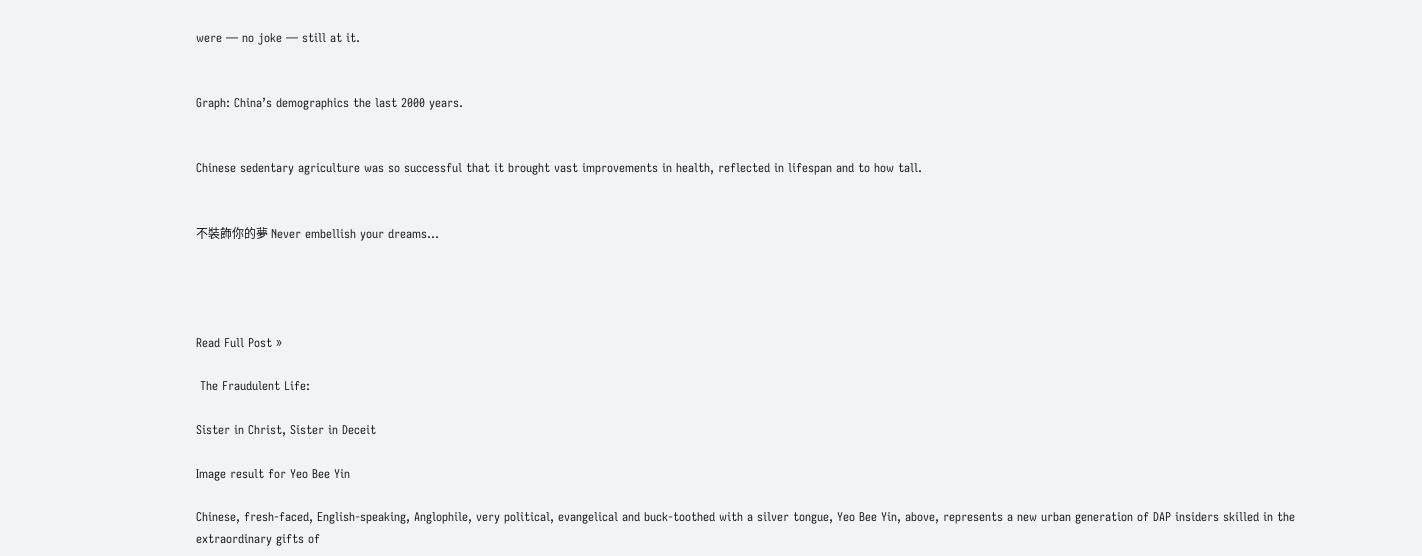were — no joke — still at it.


Graph: China’s demographics the last 2000 years.


Chinese sedentary agriculture was so successful that it brought vast improvements in health, reflected in lifespan and to how tall.


不裝飾你的夢 Never embellish your dreams…




Read Full Post »

 The Fraudulent Life:

Sister in Christ, Sister in Deceit

Image result for Yeo Bee Yin

Chinese, fresh-faced, English-speaking, Anglophile, very political, evangelical and buck-toothed with a silver tongue, Yeo Bee Yin, above, represents a new urban generation of DAP insiders skilled in the extraordinary gifts of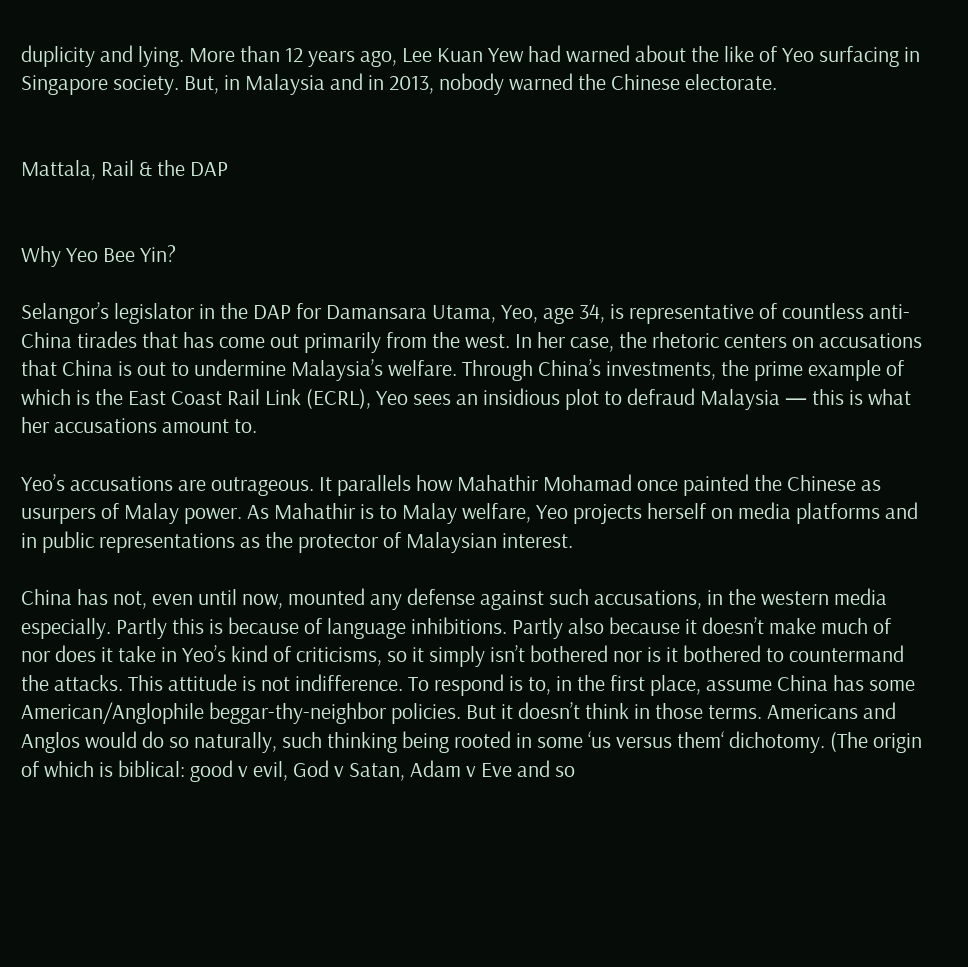duplicity and lying. More than 12 years ago, Lee Kuan Yew had warned about the like of Yeo surfacing in Singapore society. But, in Malaysia and in 2013, nobody warned the Chinese electorate.


Mattala, Rail & the DAP


Why Yeo Bee Yin?

Selangor’s legislator in the DAP for Damansara Utama, Yeo, age 34, is representative of countless anti-China tirades that has come out primarily from the west. In her case, the rhetoric centers on accusations that China is out to undermine Malaysia’s welfare. Through China’s investments, the prime example of which is the East Coast Rail Link (ECRL), Yeo sees an insidious plot to defraud Malaysia — this is what her accusations amount to.

Yeo’s accusations are outrageous. It parallels how Mahathir Mohamad once painted the Chinese as usurpers of Malay power. As Mahathir is to Malay welfare, Yeo projects herself on media platforms and in public representations as the protector of Malaysian interest.

China has not, even until now, mounted any defense against such accusations, in the western media especially. Partly this is because of language inhibitions. Partly also because it doesn’t make much of nor does it take in Yeo’s kind of criticisms, so it simply isn’t bothered nor is it bothered to countermand the attacks. This attitude is not indifference. To respond is to, in the first place, assume China has some American/Anglophile beggar-thy-neighbor policies. But it doesn’t think in those terms. Americans and Anglos would do so naturally, such thinking being rooted in some ‘us versus them‘ dichotomy. (The origin of which is biblical: good v evil, God v Satan, Adam v Eve and so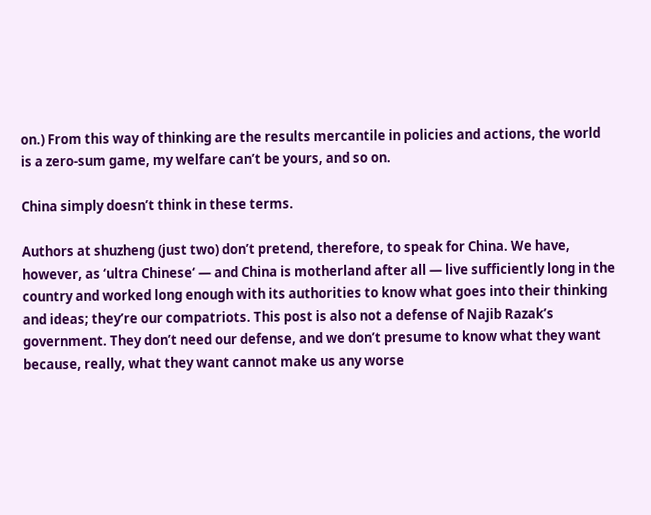on.) From this way of thinking are the results mercantile in policies and actions, the world is a zero-sum game, my welfare can’t be yours, and so on.

China simply doesn’t think in these terms.

Authors at shuzheng (just two) don’t pretend, therefore, to speak for China. We have, however, as ‘ultra Chinese‘ — and China is motherland after all — live sufficiently long in the country and worked long enough with its authorities to know what goes into their thinking and ideas; they’re our compatriots. This post is also not a defense of Najib Razak’s government. They don’t need our defense, and we don’t presume to know what they want because, really, what they want cannot make us any worse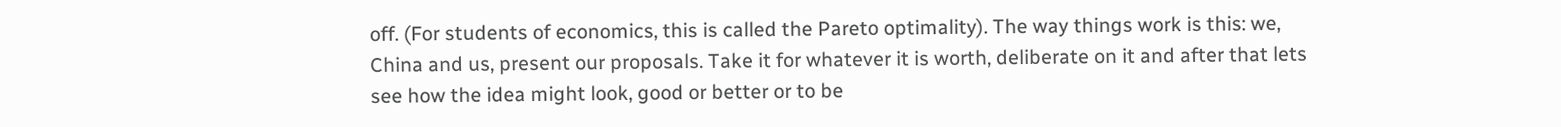off. (For students of economics, this is called the Pareto optimality). The way things work is this: we, China and us, present our proposals. Take it for whatever it is worth, deliberate on it and after that lets see how the idea might look, good or better or to be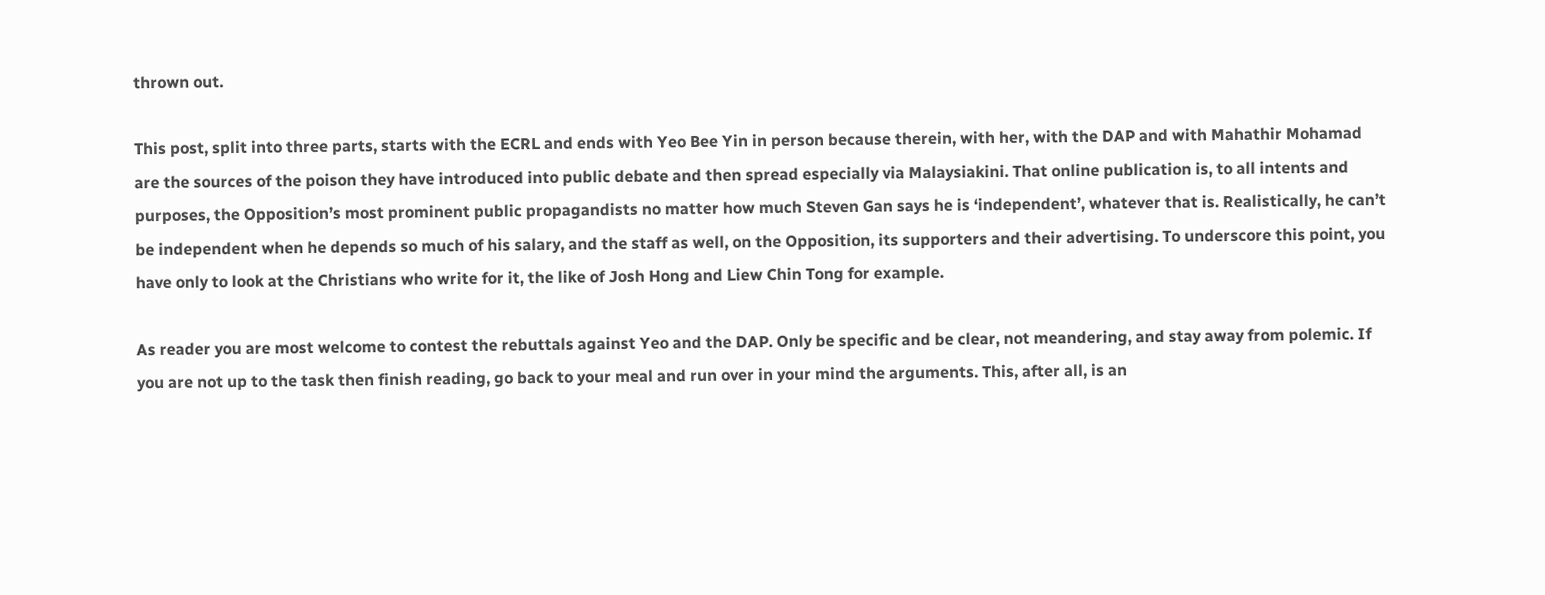thrown out.

This post, split into three parts, starts with the ECRL and ends with Yeo Bee Yin in person because therein, with her, with the DAP and with Mahathir Mohamad are the sources of the poison they have introduced into public debate and then spread especially via Malaysiakini. That online publication is, to all intents and purposes, the Opposition’s most prominent public propagandists no matter how much Steven Gan says he is ‘independent’, whatever that is. Realistically, he can’t be independent when he depends so much of his salary, and the staff as well, on the Opposition, its supporters and their advertising. To underscore this point, you have only to look at the Christians who write for it, the like of Josh Hong and Liew Chin Tong for example.

As reader you are most welcome to contest the rebuttals against Yeo and the DAP. Only be specific and be clear, not meandering, and stay away from polemic. If you are not up to the task then finish reading, go back to your meal and run over in your mind the arguments. This, after all, is an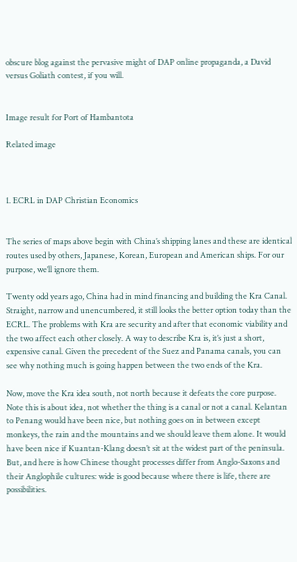obscure blog against the pervasive might of DAP online propaganda, a David versus Goliath contest, if you will.


Image result for Port of Hambantota

Related image



1. ECRL in DAP Christian Economics


The series of maps above begin with China’s shipping lanes and these are identical routes used by others, Japanese, Korean, European and American ships. For our purpose, we’ll ignore them.

Twenty odd years ago, China had in mind financing and building the Kra Canal. Straight, narrow and unencumbered, it still looks the better option today than the ECRL. The problems with Kra are security and after that economic viability and the two affect each other closely. A way to describe Kra is, it’s just a short, expensive canal. Given the precedent of the Suez and Panama canals, you can see why nothing much is going happen between the two ends of the Kra.

Now, move the Kra idea south, not north because it defeats the core purpose. Note this is about idea, not whether the thing is a canal or not a canal. Kelantan to Penang would have been nice, but nothing goes on in between except monkeys, the rain and the mountains and we should leave them alone. It would have been nice if Kuantan-Klang doesn’t sit at the widest part of the peninsula. But, and here is how Chinese thought processes differ from Anglo-Saxons and their Anglophile cultures: wide is good because where there is life, there are possibilities.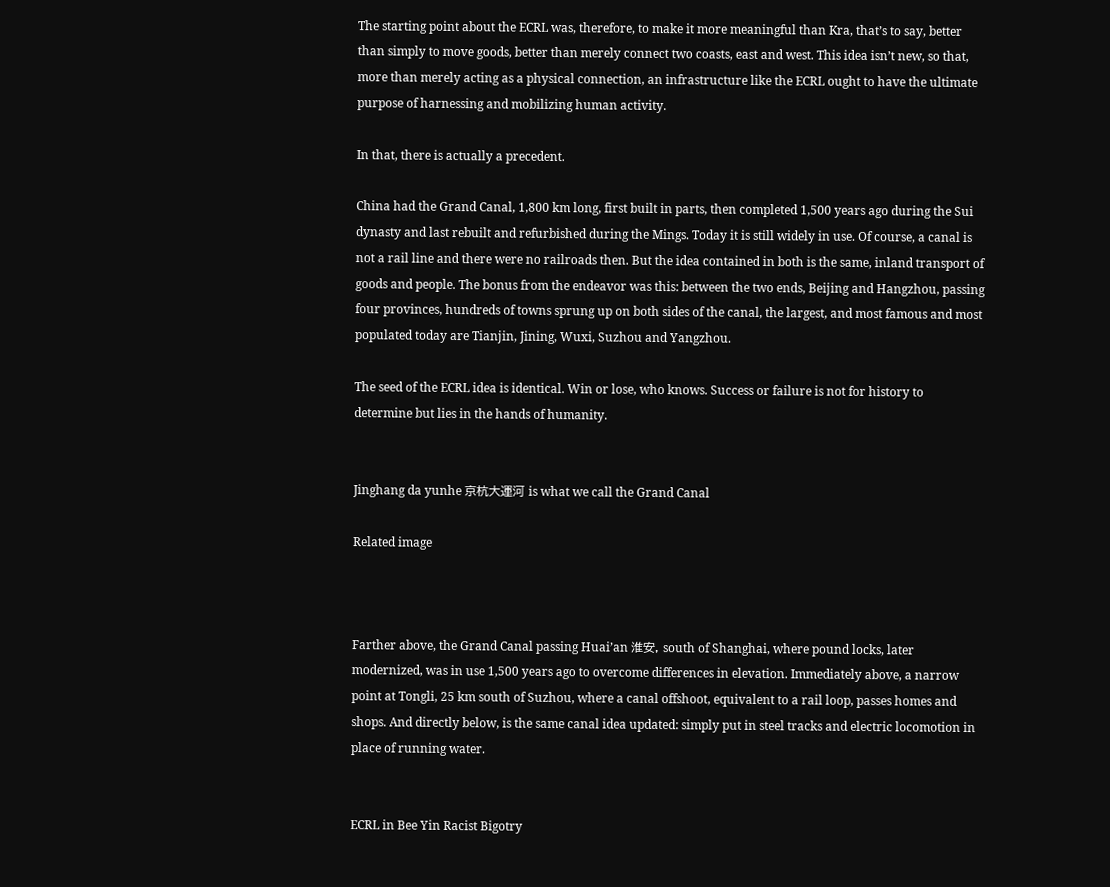The starting point about the ECRL was, therefore, to make it more meaningful than Kra, that’s to say, better than simply to move goods, better than merely connect two coasts, east and west. This idea isn’t new, so that, more than merely acting as a physical connection, an infrastructure like the ECRL ought to have the ultimate purpose of harnessing and mobilizing human activity.

In that, there is actually a precedent.

China had the Grand Canal, 1,800 km long, first built in parts, then completed 1,500 years ago during the Sui dynasty and last rebuilt and refurbished during the Mings. Today it is still widely in use. Of course, a canal is not a rail line and there were no railroads then. But the idea contained in both is the same, inland transport of goods and people. The bonus from the endeavor was this: between the two ends, Beijing and Hangzhou, passing four provinces, hundreds of towns sprung up on both sides of the canal, the largest, and most famous and most populated today are Tianjin, Jining, Wuxi, Suzhou and Yangzhou.

The seed of the ECRL idea is identical. Win or lose, who knows. Success or failure is not for history to determine but lies in the hands of humanity.


Jinghang da yunhe 京杭大運河 is what we call the Grand Canal

Related image



Farther above, the Grand Canal passing Huai’an 淮安, south of Shanghai, where pound locks, later modernized, was in use 1,500 years ago to overcome differences in elevation. Immediately above, a narrow point at Tongli, 25 km south of Suzhou, where a canal offshoot, equivalent to a rail loop, passes homes and shops. And directly below, is the same canal idea updated: simply put in steel tracks and electric locomotion in place of running water.


ECRL in Bee Yin Racist Bigotry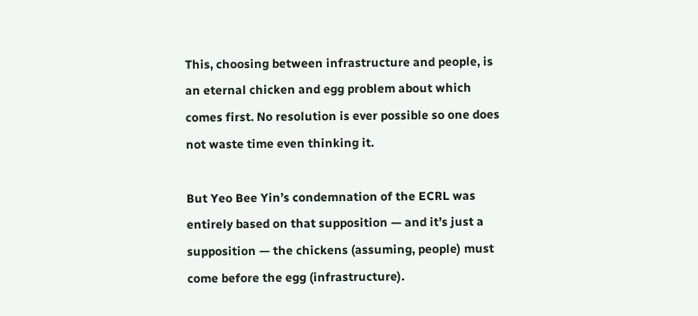This, choosing between infrastructure and people, is an eternal chicken and egg problem about which comes first. No resolution is ever possible so one does not waste time even thinking it.

But Yeo Bee Yin’s condemnation of the ECRL was entirely based on that supposition — and it’s just a supposition — the chickens (assuming, people) must come before the egg (infrastructure).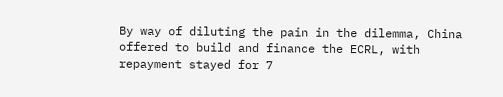By way of diluting the pain in the dilemma, China offered to build and finance the ECRL, with repayment stayed for 7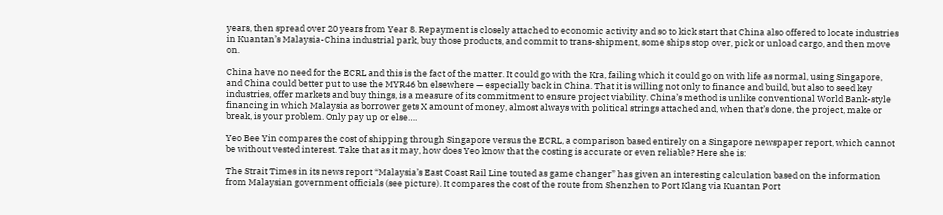years, then spread over 20 years from Year 8. Repayment is closely attached to economic activity and so to kick start that China also offered to locate industries in Kuantan’s Malaysia-China industrial park, buy those products, and commit to trans-shipment, some ships stop over, pick or unload cargo, and then move on.

China have no need for the ECRL and this is the fact of the matter. It could go with the Kra, failing which it could go on with life as normal, using Singapore, and China could better put to use the MYR46 bn elsewhere — especially back in China. That it is willing not only to finance and build, but also to seed key industries, offer markets and buy things, is a measure of its commitment to ensure project viability. China’s method is unlike conventional World Bank-style financing in which Malaysia as borrower gets X amount of money, almost always with political strings attached and, when that’s done, the project, make or break, is your problem. Only pay up or else….

Yeo Bee Yin compares the cost of shipping through Singapore versus the ECRL, a comparison based entirely on a Singapore newspaper report, which cannot be without vested interest. Take that as it may, how does Yeo know that the costing is accurate or even reliable? Here she is:

The Strait Times in its news report “Malaysia’s East Coast Rail Line touted as game changer” has given an interesting calculation based on the information from Malaysian government officials (see picture). It compares the cost of the route from Shenzhen to Port Klang via Kuantan Port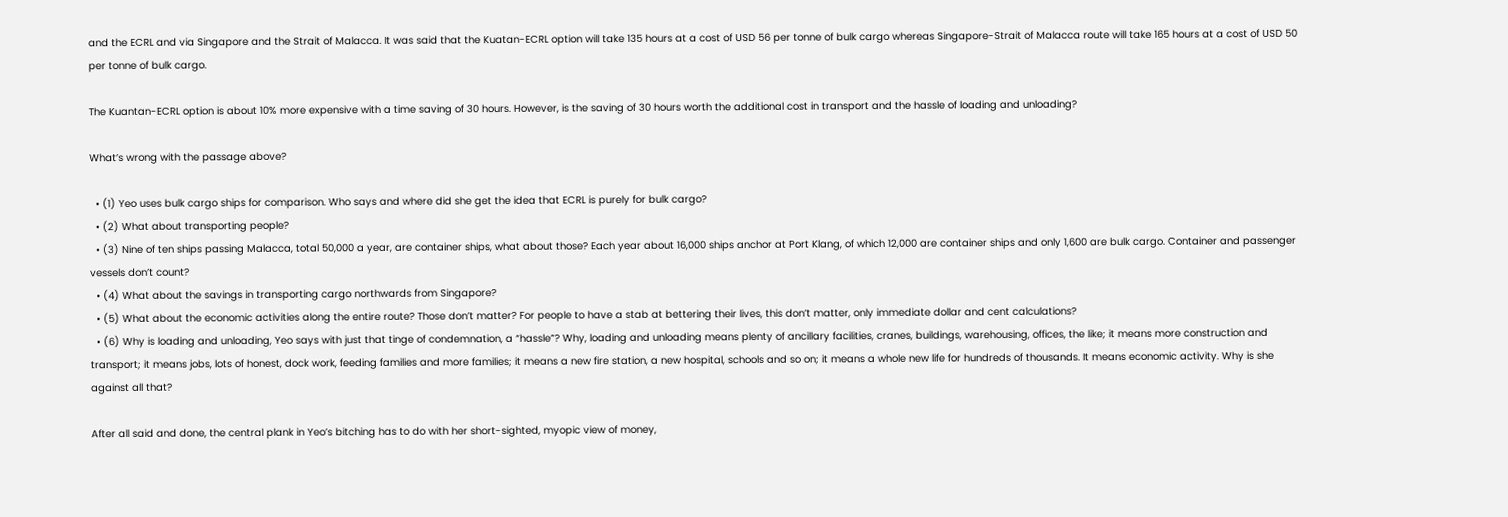and the ECRL and via Singapore and the Strait of Malacca. It was said that the Kuatan-ECRL option will take 135 hours at a cost of USD 56 per tonne of bulk cargo whereas Singapore-Strait of Malacca route will take 165 hours at a cost of USD 50 per tonne of bulk cargo.

The Kuantan-ECRL option is about 10% more expensive with a time saving of 30 hours. However, is the saving of 30 hours worth the additional cost in transport and the hassle of loading and unloading?

What’s wrong with the passage above?

  • (1) Yeo uses bulk cargo ships for comparison. Who says and where did she get the idea that ECRL is purely for bulk cargo?
  • (2) What about transporting people?
  • (3) Nine of ten ships passing Malacca, total 50,000 a year, are container ships, what about those? Each year about 16,000 ships anchor at Port Klang, of which 12,000 are container ships and only 1,600 are bulk cargo. Container and passenger vessels don’t count?
  • (4) What about the savings in transporting cargo northwards from Singapore?
  • (5) What about the economic activities along the entire route? Those don’t matter? For people to have a stab at bettering their lives, this don’t matter, only immediate dollar and cent calculations?
  • (6) Why is loading and unloading, Yeo says with just that tinge of condemnation, a “hassle”? Why, loading and unloading means plenty of ancillary facilities, cranes, buildings, warehousing, offices, the like; it means more construction and transport; it means jobs, lots of honest, dock work, feeding families and more families; it means a new fire station, a new hospital, schools and so on; it means a whole new life for hundreds of thousands. It means economic activity. Why is she against all that?

After all said and done, the central plank in Yeo’s bitching has to do with her short-sighted, myopic view of money,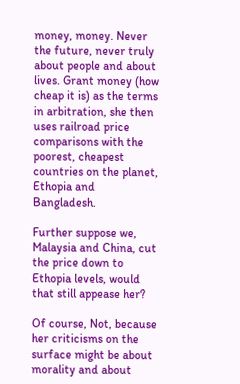money, money. Never the future, never truly about people and about lives. Grant money (how cheap it is) as the terms in arbitration, she then uses railroad price comparisons with the poorest, cheapest countries on the planet, Ethopia and Bangladesh.

Further suppose we, Malaysia and China, cut the price down to Ethopia levels, would that still appease her?

Of course, Not, because her criticisms on the surface might be about morality and about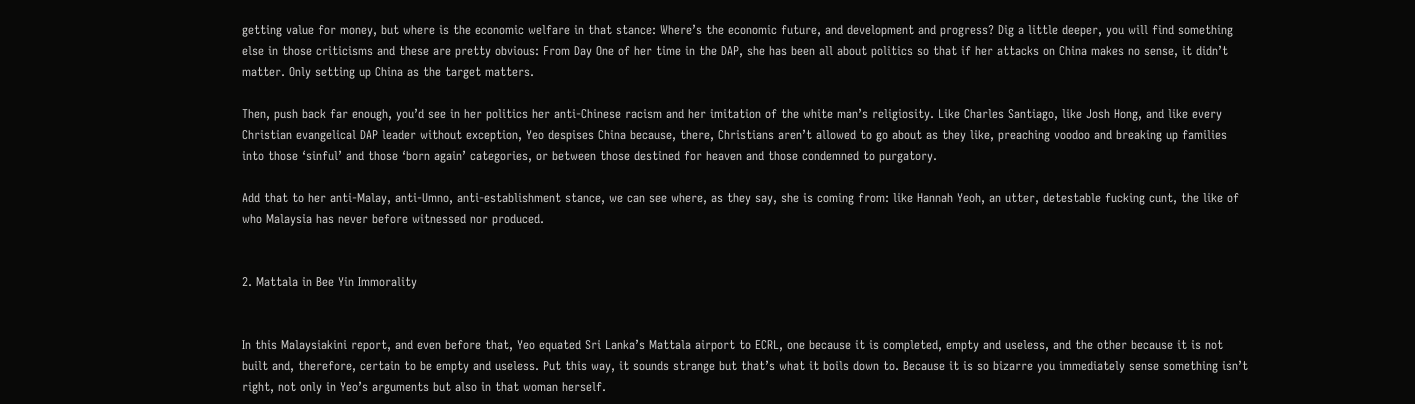getting value for money, but where is the economic welfare in that stance: Where’s the economic future, and development and progress? Dig a little deeper, you will find something else in those criticisms and these are pretty obvious: From Day One of her time in the DAP, she has been all about politics so that if her attacks on China makes no sense, it didn’t matter. Only setting up China as the target matters.

Then, push back far enough, you’d see in her politics her anti-Chinese racism and her imitation of the white man’s religiosity. Like Charles Santiago, like Josh Hong, and like every Christian evangelical DAP leader without exception, Yeo despises China because, there, Christians aren’t allowed to go about as they like, preaching voodoo and breaking up families into those ‘sinful’ and those ‘born again’ categories, or between those destined for heaven and those condemned to purgatory.

Add that to her anti-Malay, anti-Umno, anti-establishment stance, we can see where, as they say, she is coming from: like Hannah Yeoh, an utter, detestable fucking cunt, the like of who Malaysia has never before witnessed nor produced.


2. Mattala in Bee Yin Immorality


In this Malaysiakini report, and even before that, Yeo equated Sri Lanka’s Mattala airport to ECRL, one because it is completed, empty and useless, and the other because it is not built and, therefore, certain to be empty and useless. Put this way, it sounds strange but that’s what it boils down to. Because it is so bizarre you immediately sense something isn’t right, not only in Yeo’s arguments but also in that woman herself.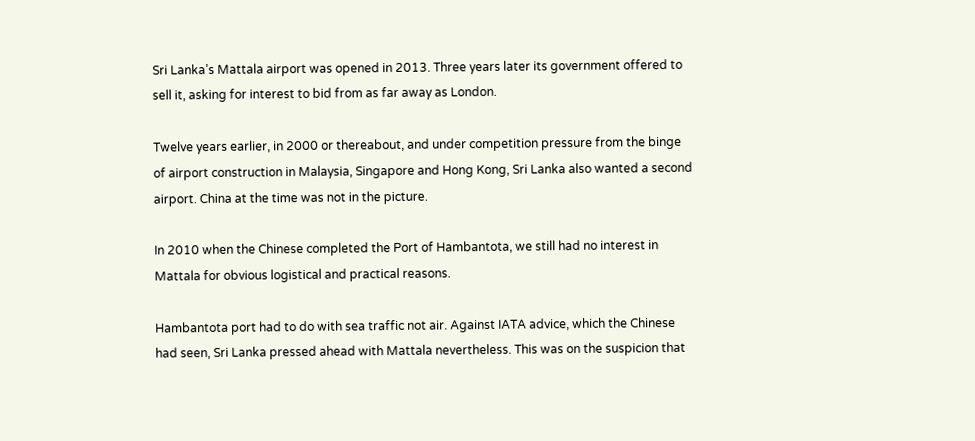Sri Lanka’s Mattala airport was opened in 2013. Three years later its government offered to sell it, asking for interest to bid from as far away as London.

Twelve years earlier, in 2000 or thereabout, and under competition pressure from the binge of airport construction in Malaysia, Singapore and Hong Kong, Sri Lanka also wanted a second airport. China at the time was not in the picture.

In 2010 when the Chinese completed the Port of Hambantota, we still had no interest in Mattala for obvious logistical and practical reasons.

Hambantota port had to do with sea traffic not air. Against IATA advice, which the Chinese had seen, Sri Lanka pressed ahead with Mattala nevertheless. This was on the suspicion that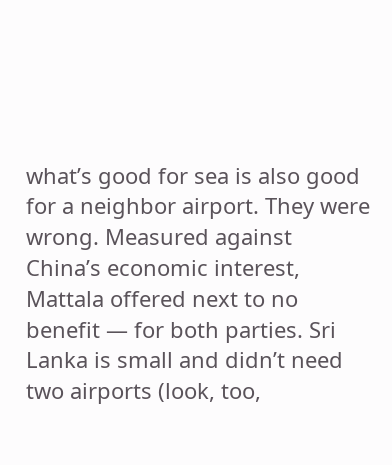what’s good for sea is also good for a neighbor airport. They were wrong. Measured against China’s economic interest, Mattala offered next to no benefit — for both parties. Sri Lanka is small and didn’t need two airports (look, too,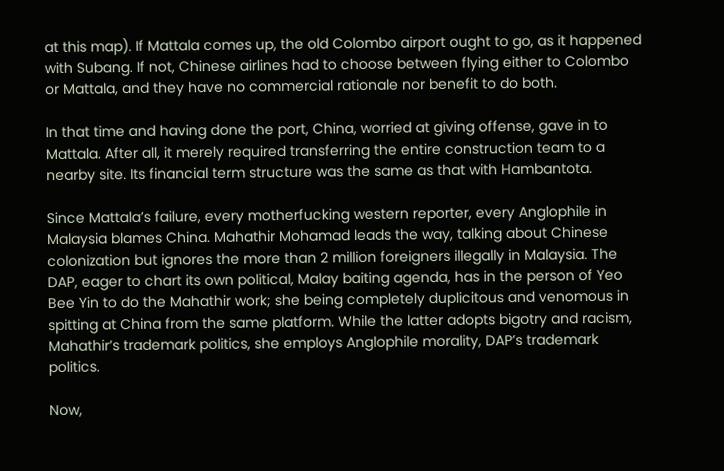at this map). If Mattala comes up, the old Colombo airport ought to go, as it happened with Subang. If not, Chinese airlines had to choose between flying either to Colombo or Mattala, and they have no commercial rationale nor benefit to do both.

In that time and having done the port, China, worried at giving offense, gave in to Mattala. After all, it merely required transferring the entire construction team to a nearby site. Its financial term structure was the same as that with Hambantota.

Since Mattala’s failure, every motherfucking western reporter, every Anglophile in Malaysia blames China. Mahathir Mohamad leads the way, talking about Chinese colonization but ignores the more than 2 million foreigners illegally in Malaysia. The DAP, eager to chart its own political, Malay baiting agenda, has in the person of Yeo Bee Yin to do the Mahathir work; she being completely duplicitous and venomous in spitting at China from the same platform. While the latter adopts bigotry and racism, Mahathir’s trademark politics, she employs Anglophile morality, DAP’s trademark politics.

Now,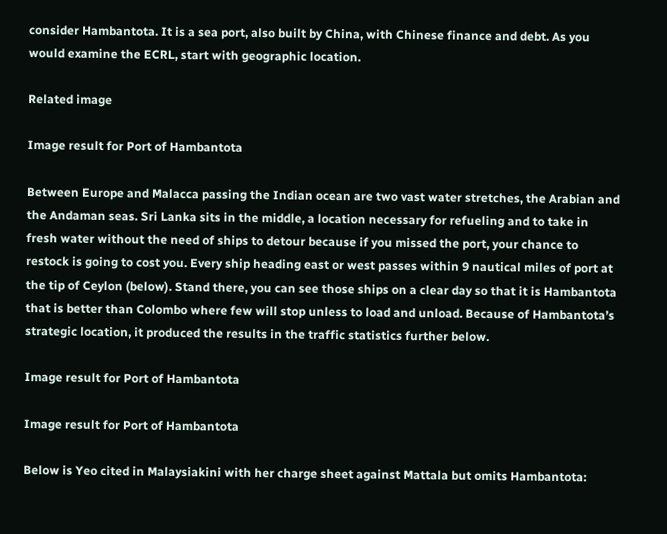consider Hambantota. It is a sea port, also built by China, with Chinese finance and debt. As you would examine the ECRL, start with geographic location.

Related image

Image result for Port of Hambantota

Between Europe and Malacca passing the Indian ocean are two vast water stretches, the Arabian and the Andaman seas. Sri Lanka sits in the middle, a location necessary for refueling and to take in fresh water without the need of ships to detour because if you missed the port, your chance to restock is going to cost you. Every ship heading east or west passes within 9 nautical miles of port at the tip of Ceylon (below). Stand there, you can see those ships on a clear day so that it is Hambantota that is better than Colombo where few will stop unless to load and unload. Because of Hambantota’s strategic location, it produced the results in the traffic statistics further below.

Image result for Port of Hambantota

Image result for Port of Hambantota

Below is Yeo cited in Malaysiakini with her charge sheet against Mattala but omits Hambantota: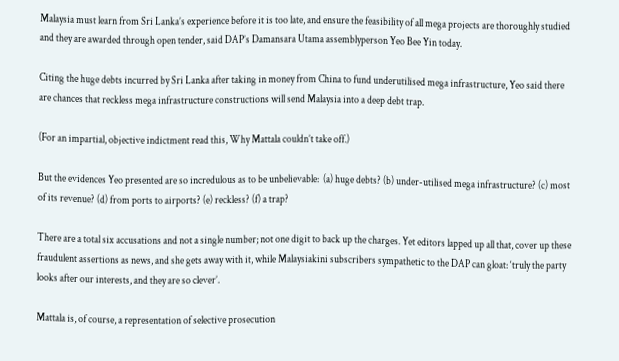Malaysia must learn from Sri Lanka’s experience before it is too late, and ensure the feasibility of all mega projects are thoroughly studied and they are awarded through open tender, said DAP’s Damansara Utama assemblyperson Yeo Bee Yin today.

Citing the huge debts incurred by Sri Lanka after taking in money from China to fund underutilised mega infrastructure, Yeo said there are chances that reckless mega infrastructure constructions will send Malaysia into a deep debt trap.

(For an impartial, objective indictment read this, Why Mattala couldn’t take off.)

But the evidences Yeo presented are so incredulous as to be unbelievable:  (a) huge debts? (b) under-utilised mega infrastructure? (c) most of its revenue? (d) from ports to airports? (e) reckless? (f) a trap?

There are a total six accusations and not a single number; not one digit to back up the charges. Yet editors lapped up all that, cover up these fraudulent assertions as news, and she gets away with it, while Malaysiakini subscribers sympathetic to the DAP can gloat: ‘truly the party looks after our interests, and they are so clever’.

Mattala is, of course, a representation of selective prosecution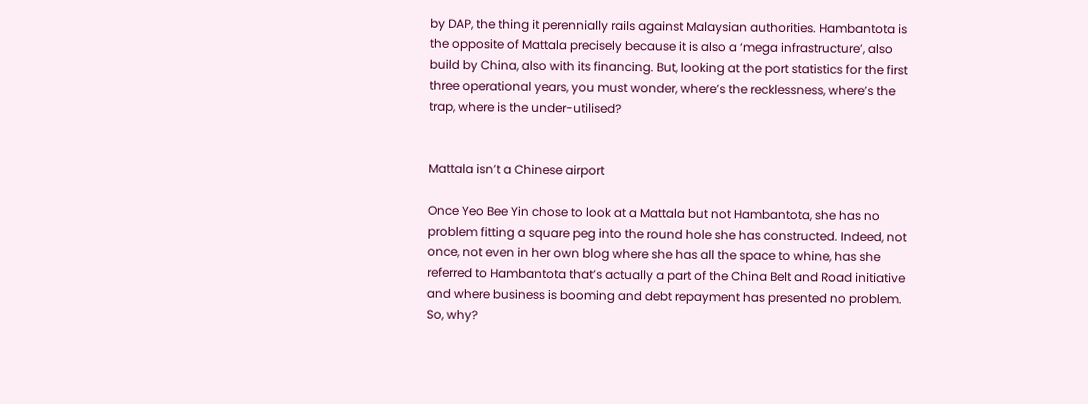by DAP, the thing it perennially rails against Malaysian authorities. Hambantota is the opposite of Mattala precisely because it is also a ‘mega infrastructure’, also build by China, also with its financing. But, looking at the port statistics for the first three operational years, you must wonder, where’s the recklessness, where’s the trap, where is the under-utilised?


Mattala isn’t a Chinese airport

Once Yeo Bee Yin chose to look at a Mattala but not Hambantota, she has no problem fitting a square peg into the round hole she has constructed. Indeed, not once, not even in her own blog where she has all the space to whine, has she referred to Hambantota that’s actually a part of the China Belt and Road initiative and where business is booming and debt repayment has presented no problem. So, why?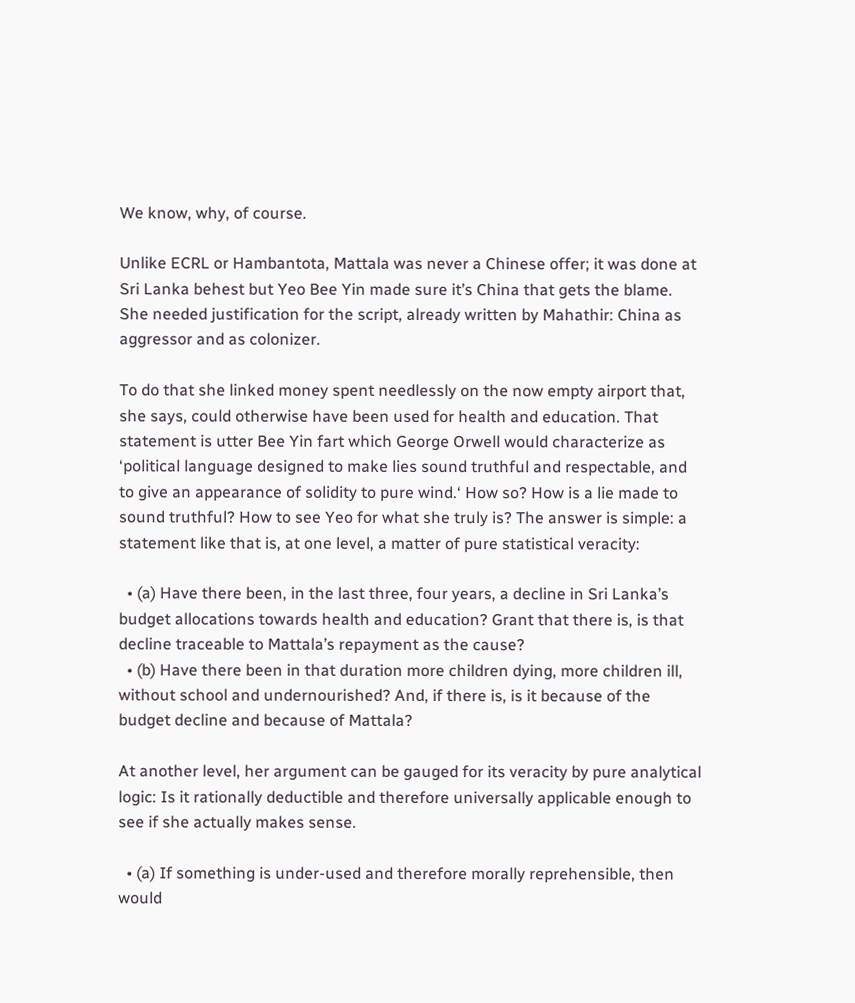We know, why, of course.

Unlike ECRL or Hambantota, Mattala was never a Chinese offer; it was done at Sri Lanka behest but Yeo Bee Yin made sure it’s China that gets the blame. She needed justification for the script, already written by Mahathir: China as aggressor and as colonizer.

To do that she linked money spent needlessly on the now empty airport that, she says, could otherwise have been used for health and education. That statement is utter Bee Yin fart which George Orwell would characterize as ‘political language designed to make lies sound truthful and respectable, and to give an appearance of solidity to pure wind.‘ How so? How is a lie made to sound truthful? How to see Yeo for what she truly is? The answer is simple: a statement like that is, at one level, a matter of pure statistical veracity:

  • (a) Have there been, in the last three, four years, a decline in Sri Lanka’s budget allocations towards health and education? Grant that there is, is that decline traceable to Mattala’s repayment as the cause?
  • (b) Have there been in that duration more children dying, more children ill, without school and undernourished? And, if there is, is it because of the budget decline and because of Mattala?

At another level, her argument can be gauged for its veracity by pure analytical logic: Is it rationally deductible and therefore universally applicable enough to see if she actually makes sense.

  • (a) If something is under-used and therefore morally reprehensible, then would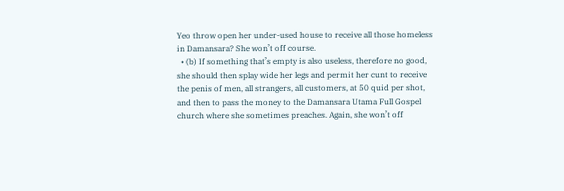Yeo throw open her under-used house to receive all those homeless in Damansara? She won’t off course.
  • (b) If something that’s empty is also useless, therefore no good, she should then splay wide her legs and permit her cunt to receive the penis of men, all strangers, all customers, at 50 quid per shot, and then to pass the money to the Damansara Utama Full Gospel church where she sometimes preaches. Again, she won’t off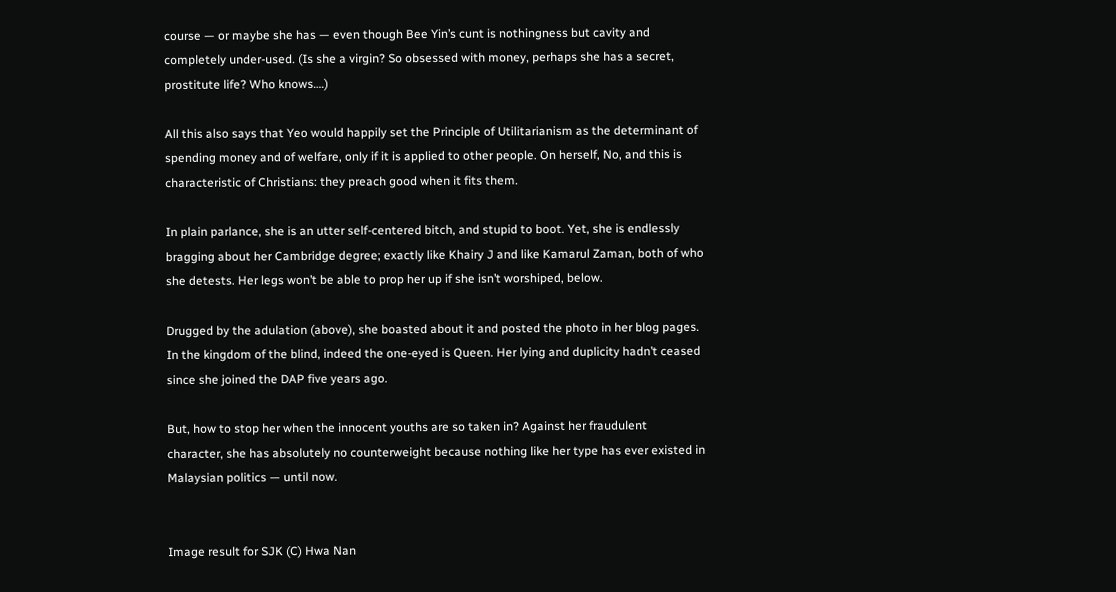course — or maybe she has — even though Bee Yin’s cunt is nothingness but cavity and completely under-used. (Is she a virgin? So obsessed with money, perhaps she has a secret, prostitute life? Who knows….)

All this also says that Yeo would happily set the Principle of Utilitarianism as the determinant of spending money and of welfare, only if it is applied to other people. On herself, No, and this is characteristic of Christians: they preach good when it fits them.

In plain parlance, she is an utter self-centered bitch, and stupid to boot. Yet, she is endlessly bragging about her Cambridge degree; exactly like Khairy J and like Kamarul Zaman, both of who she detests. Her legs won’t be able to prop her up if she isn’t worshiped, below.

Drugged by the adulation (above), she boasted about it and posted the photo in her blog pages. In the kingdom of the blind, indeed the one-eyed is Queen. Her lying and duplicity hadn’t ceased since she joined the DAP five years ago.

But, how to stop her when the innocent youths are so taken in? Against her fraudulent character, she has absolutely no counterweight because nothing like her type has ever existed in Malaysian politics — until now.


Image result for SJK (C) Hwa Nan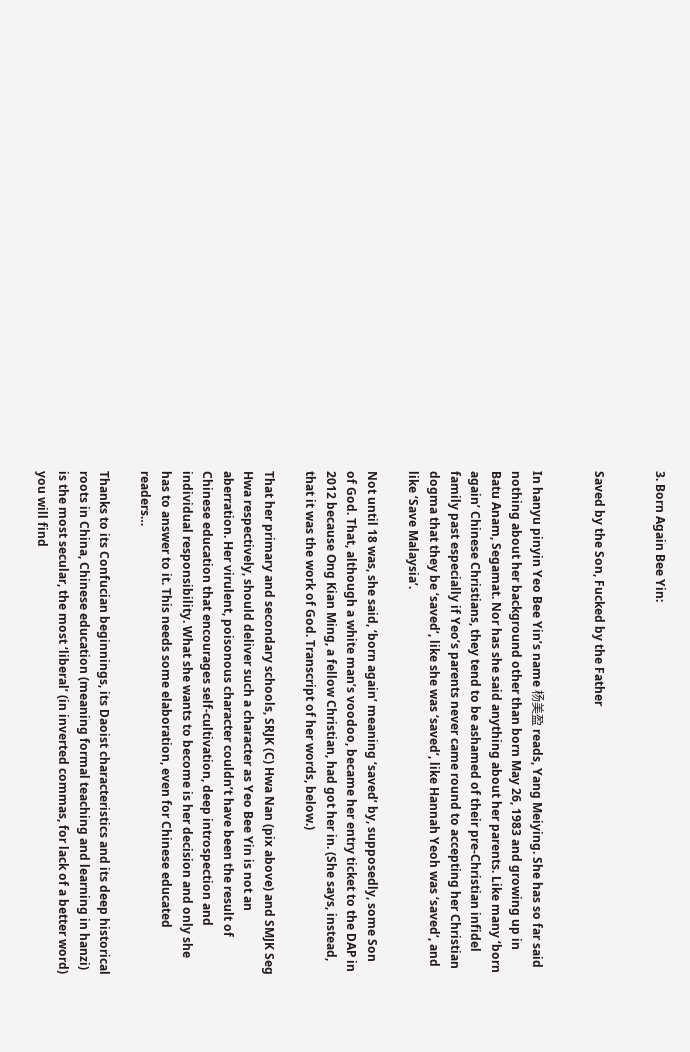3. Born Again Bee Yin:


Saved by the Son, Fucked by the Father


In hanyu pinyin Yeo Bee Yin’s name 杨美盈 reads, Yang Meiying. She has so far said nothing about her background other than born May 26, 1983 and growing up in Batu Anam, Segamat. Nor has she said anything about her parents. Like many ‘born again’ Chinese Christians, they tend to be ashamed of their pre-Christian infidel family past especially if Yeo’s parents never came round to accepting her Christian dogma that they be ‘saved’, like she was ‘saved’, like Hannah Yeoh was ‘saved’, and like ‘Save Malaysia’.

Not until 18 was, she said, ‘born again’ meaning ‘saved’ by, supposedly, some Son of God. That, although a white man’s voodoo, became her entry ticket to the DAP in 2012 because Ong Kian Ming, a fellow Christian, had got her in. (She says, instead, that it was the work of God. Transcript of her words, below.)

That her primary and secondary schools, SRJK (C) Hwa Nan (pix above) and SMJK Seg Hwa respectively, should deliver such a character as Yeo Bee Yin is not an aberration. Her virulent, poisonous character couldn’t have been the result of Chinese education that encourages self-cultivation, deep introspection and individual responsibility. What she wants to become is her decision and only she has to answer to it. This needs some elaboration, even for Chinese educated readers…

Thanks to its Confucian beginnings, its Daoist characteristics and its deep historical roots in China, Chinese education (meaning formal teaching and learning in hanzi) is the most secular, the most ‘liberal’ (in inverted commas, for lack of a better word) you will find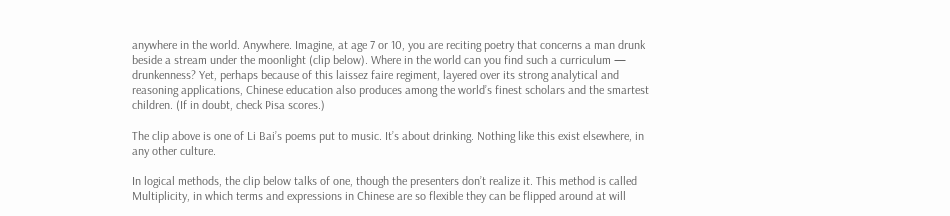anywhere in the world. Anywhere. Imagine, at age 7 or 10, you are reciting poetry that concerns a man drunk beside a stream under the moonlight (clip below). Where in the world can you find such a curriculum — drunkenness? Yet, perhaps because of this laissez faire regiment, layered over its strong analytical and reasoning applications, Chinese education also produces among the world’s finest scholars and the smartest children. (If in doubt, check Pisa scores.)

The clip above is one of Li Bai’s poems put to music. It’s about drinking. Nothing like this exist elsewhere, in any other culture.

In logical methods, the clip below talks of one, though the presenters don’t realize it. This method is called Multiplicity, in which terms and expressions in Chinese are so flexible they can be flipped around at will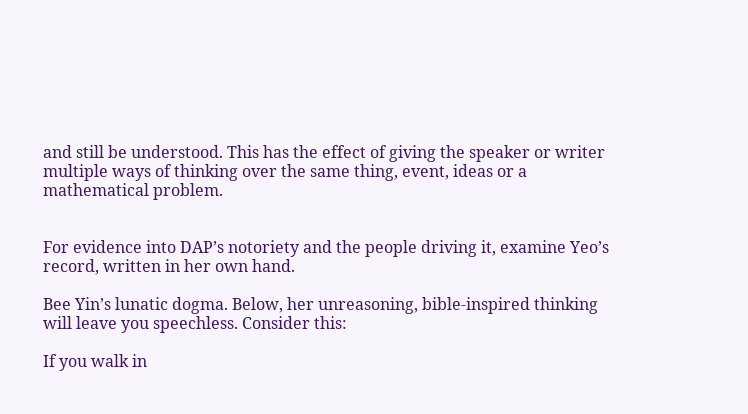and still be understood. This has the effect of giving the speaker or writer multiple ways of thinking over the same thing, event, ideas or a mathematical problem.


For evidence into DAP’s notoriety and the people driving it, examine Yeo’s record, written in her own hand.

Bee Yin’s lunatic dogma. Below, her unreasoning, bible-inspired thinking will leave you speechless. Consider this:

If you walk in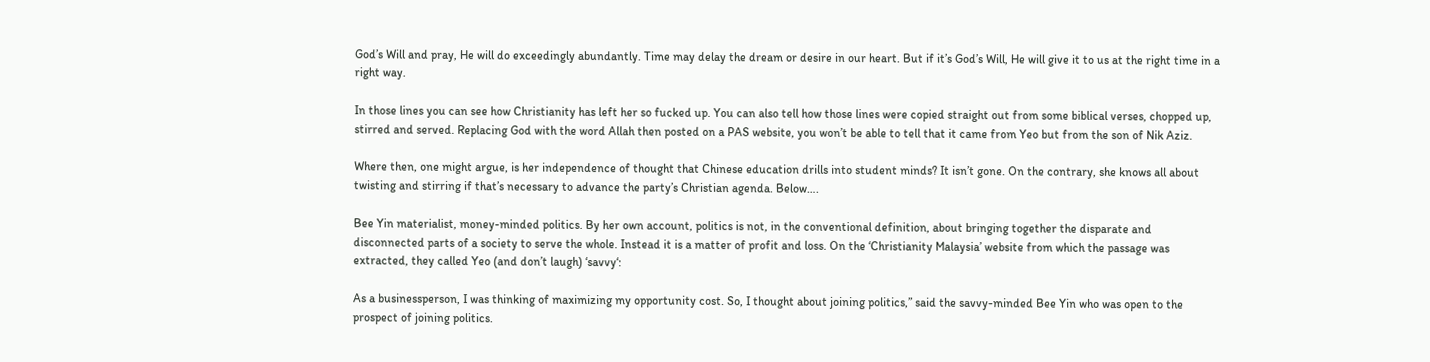God’s Will and pray, He will do exceedingly abundantly. Time may delay the dream or desire in our heart. But if it’s God’s Will, He will give it to us at the right time in a right way.

In those lines you can see how Christianity has left her so fucked up. You can also tell how those lines were copied straight out from some biblical verses, chopped up, stirred and served. Replacing God with the word Allah then posted on a PAS website, you won’t be able to tell that it came from Yeo but from the son of Nik Aziz.

Where then, one might argue, is her independence of thought that Chinese education drills into student minds? It isn’t gone. On the contrary, she knows all about twisting and stirring if that’s necessary to advance the party’s Christian agenda. Below….

Bee Yin materialist, money-minded politics. By her own account, politics is not, in the conventional definition, about bringing together the disparate and disconnected parts of a society to serve the whole. Instead it is a matter of profit and loss. On the ‘Christianity Malaysia’ website from which the passage was extracted, they called Yeo (and don’t laugh) ‘savvy‘:

As a businessperson, I was thinking of maximizing my opportunity cost. So, I thought about joining politics,” said the savvy-minded Bee Yin who was open to the prospect of joining politics.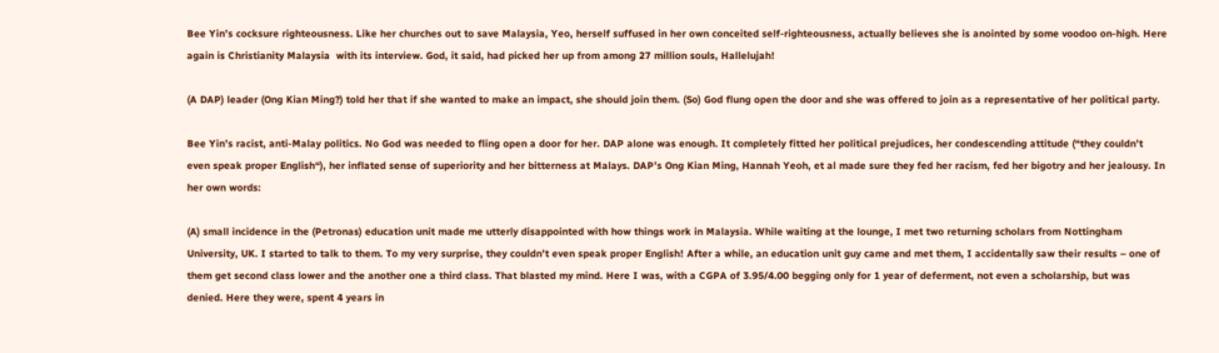Bee Yin’s cocksure righteousness. Like her churches out to save Malaysia, Yeo, herself suffused in her own conceited self-righteousness, actually believes she is anointed by some voodoo on-high. Here again is Christianity Malaysia  with its interview. God, it said, had picked her up from among 27 million souls, Hallelujah!

(A DAP) leader (Ong Kian Ming?) told her that if she wanted to make an impact, she should join them. (So) God flung open the door and she was offered to join as a representative of her political party.

Bee Yin’s racist, anti-Malay politics. No God was needed to fling open a door for her. DAP alone was enough. It completely fitted her political prejudices, her condescending attitude (“they couldn’t even speak proper English“), her inflated sense of superiority and her bitterness at Malays. DAP’s Ong Kian Ming, Hannah Yeoh, et al made sure they fed her racism, fed her bigotry and her jealousy. In her own words:

(A) small incidence in the (Petronas) education unit made me utterly disappointed with how things work in Malaysia. While waiting at the lounge, I met two returning scholars from Nottingham University, UK. I started to talk to them. To my very surprise, they couldn’t even speak proper English! After a while, an education unit guy came and met them, I accidentally saw their results – one of them get second class lower and the another one a third class. That blasted my mind. Here I was, with a CGPA of 3.95/4.00 begging only for 1 year of deferment, not even a scholarship, but was denied. Here they were, spent 4 years in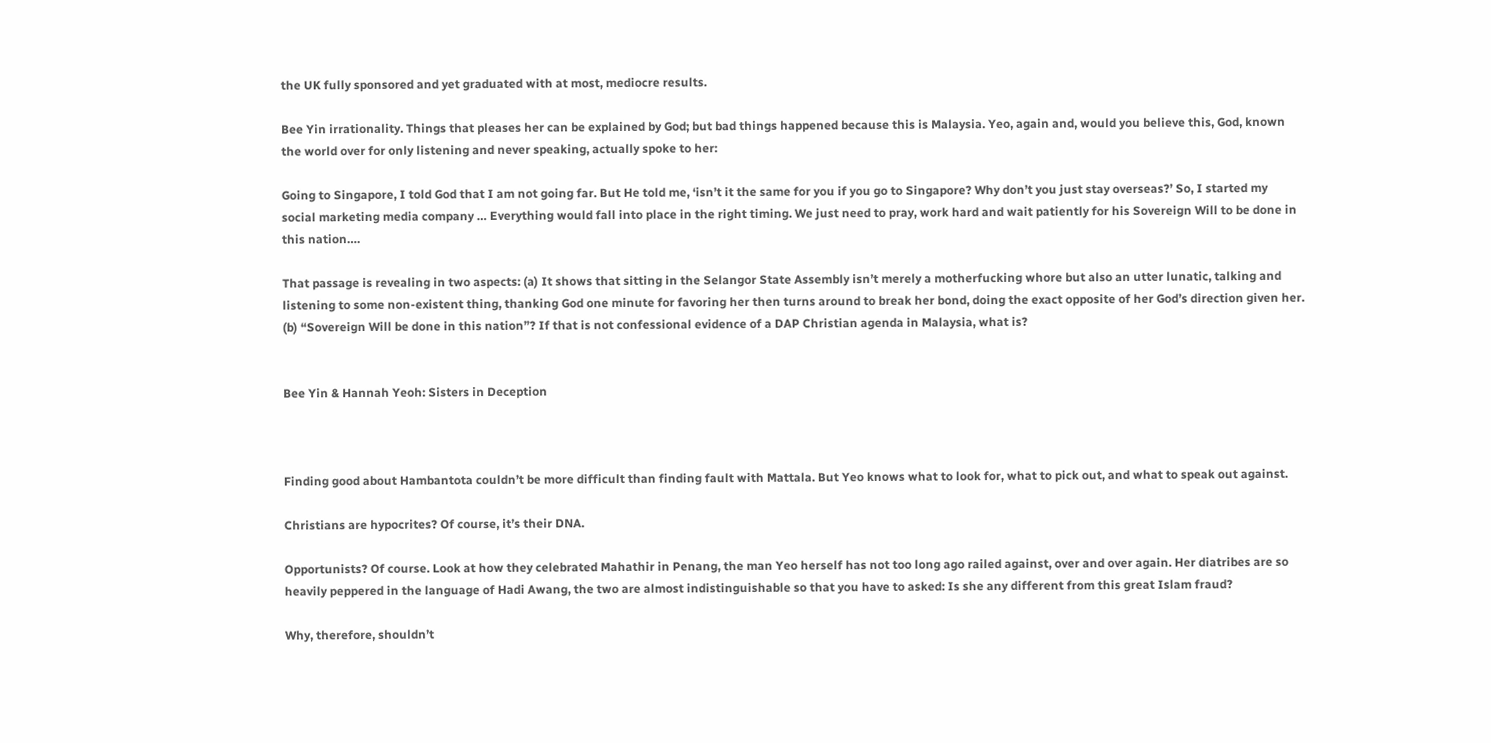the UK fully sponsored and yet graduated with at most, mediocre results.

Bee Yin irrationality. Things that pleases her can be explained by God; but bad things happened because this is Malaysia. Yeo, again and, would you believe this, God, known the world over for only listening and never speaking, actually spoke to her:

Going to Singapore, I told God that I am not going far. But He told me, ‘isn’t it the same for you if you go to Singapore? Why don’t you just stay overseas?’ So, I started my social marketing media company … Everything would fall into place in the right timing. We just need to pray, work hard and wait patiently for his Sovereign Will to be done in this nation….

That passage is revealing in two aspects: (a) It shows that sitting in the Selangor State Assembly isn’t merely a motherfucking whore but also an utter lunatic, talking and listening to some non-existent thing, thanking God one minute for favoring her then turns around to break her bond, doing the exact opposite of her God’s direction given her. (b) “Sovereign Will be done in this nation”? If that is not confessional evidence of a DAP Christian agenda in Malaysia, what is?


Bee Yin & Hannah Yeoh: Sisters in Deception



Finding good about Hambantota couldn’t be more difficult than finding fault with Mattala. But Yeo knows what to look for, what to pick out, and what to speak out against.

Christians are hypocrites? Of course, it’s their DNA.

Opportunists? Of course. Look at how they celebrated Mahathir in Penang, the man Yeo herself has not too long ago railed against, over and over again. Her diatribes are so heavily peppered in the language of Hadi Awang, the two are almost indistinguishable so that you have to asked: Is she any different from this great Islam fraud?

Why, therefore, shouldn’t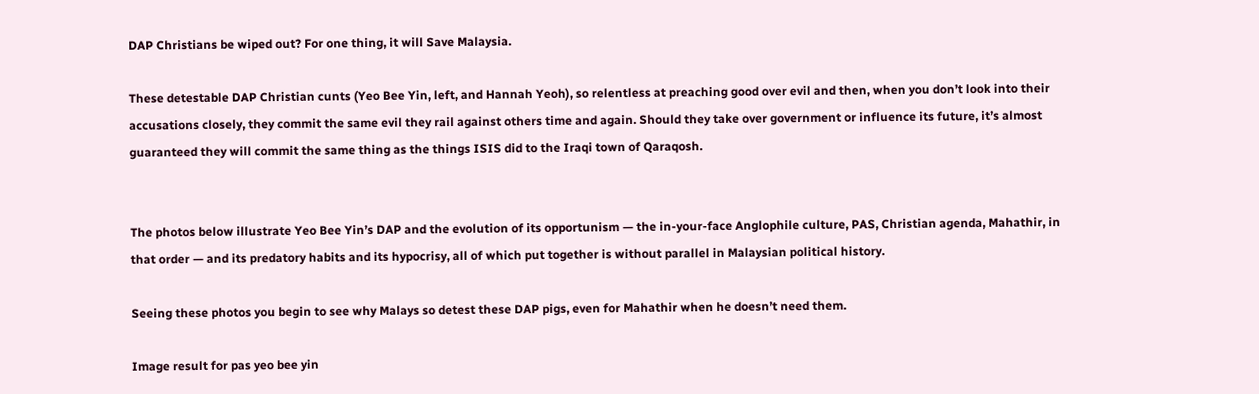DAP Christians be wiped out? For one thing, it will Save Malaysia.

These detestable DAP Christian cunts (Yeo Bee Yin, left, and Hannah Yeoh), so relentless at preaching good over evil and then, when you don’t look into their accusations closely, they commit the same evil they rail against others time and again. Should they take over government or influence its future, it’s almost guaranteed they will commit the same thing as the things ISIS did to the Iraqi town of Qaraqosh.


The photos below illustrate Yeo Bee Yin’s DAP and the evolution of its opportunism — the in-your-face Anglophile culture, PAS, Christian agenda, Mahathir, in that order — and its predatory habits and its hypocrisy, all of which put together is without parallel in Malaysian political history.

Seeing these photos you begin to see why Malays so detest these DAP pigs, even for Mahathir when he doesn’t need them.

Image result for pas yeo bee yin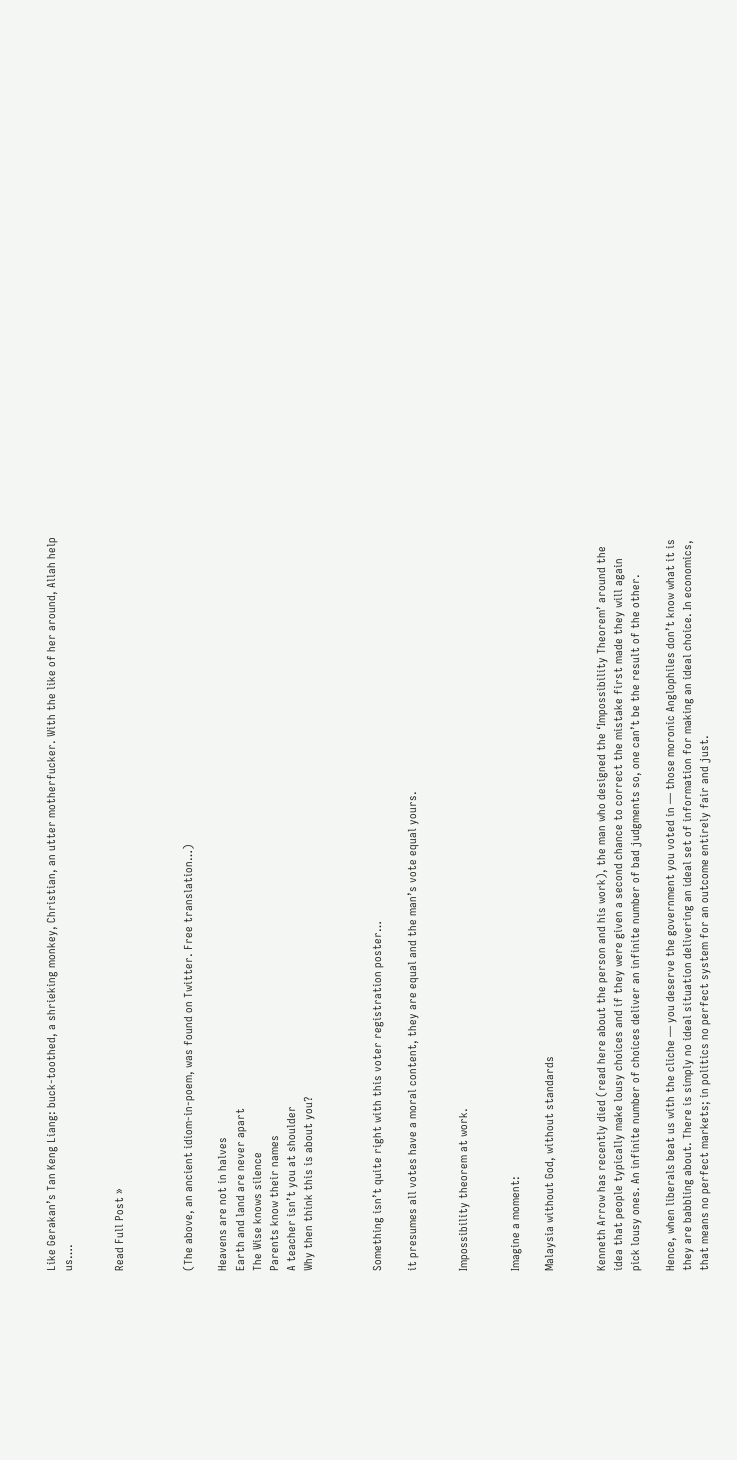Like Gerakan’s Tan Keng Liang: buck-toothed, a shrieking monkey, Christian, an utter motherfucker. With the like of her around, Allah help us….


Read Full Post »



(The above, an ancient idiom-in-poem, was found on Twitter. Free translation…)

Heavens are not in halves
Earth and land are never apart
The Wise knows silence
Parents know their names
A teacher isn’t you at shoulder
Why then think this is about you?



Something isn’t quite right with this voter registration poster…

it presumes all votes have a moral content, they are equal and the man’s vote equal yours.


Impossibility theorem at work.


Imagine a moment:

Malaysia without God, without standards


Kenneth Arrow has recently died (read here about the person and his work), the man who designed the ‘Impossibility Theorem’ around the idea that people typically make lousy choices and if they were given a second chance to correct the mistake first made they will again pick lousy ones. An infinite number of choices deliver an infinite number of bad judgments so, one can’t be the result of the other.

Hence, when liberals beat us with the cliche — you deserve the government you voted in — those moronic Anglophiles don’t know what it is they are babbling about. There is simply no ideal situation delivering an ideal set of information for making an ideal choice. In economics, that means no perfect markets; in politics no perfect system for an outcome entirely fair and just.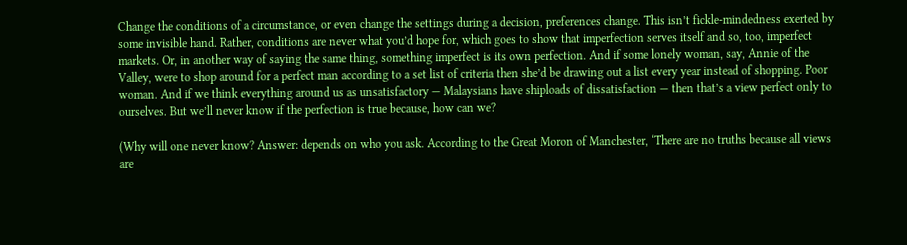Change the conditions of a circumstance, or even change the settings during a decision, preferences change. This isn’t fickle-mindedness exerted by some invisible hand. Rather, conditions are never what you’d hope for, which goes to show that imperfection serves itself and so, too, imperfect markets. Or, in another way of saying the same thing, something imperfect is its own perfection. And if some lonely woman, say, Annie of the Valley, were to shop around for a perfect man according to a set list of criteria then she’d be drawing out a list every year instead of shopping. Poor woman. And if we think everything around us as unsatisfactory — Malaysians have shiploads of dissatisfaction — then that’s a view perfect only to ourselves. But we’ll never know if the perfection is true because, how can we?

(Why will one never know? Answer: depends on who you ask. According to the Great Moron of Manchester, ‘There are no truths because all views are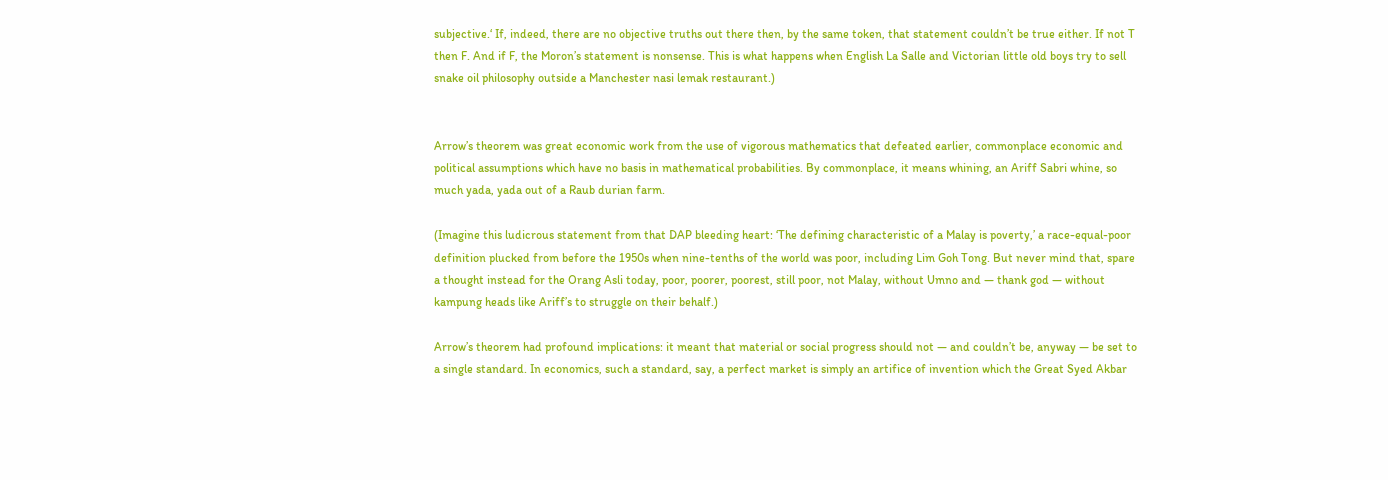subjective.‘ If, indeed, there are no objective truths out there then, by the same token, that statement couldn’t be true either. If not T then F. And if F, the Moron’s statement is nonsense. This is what happens when English La Salle and Victorian little old boys try to sell snake oil philosophy outside a Manchester nasi lemak restaurant.)


Arrow’s theorem was great economic work from the use of vigorous mathematics that defeated earlier, commonplace economic and political assumptions which have no basis in mathematical probabilities. By commonplace, it means whining, an Ariff Sabri whine, so much yada, yada out of a Raub durian farm.

(Imagine this ludicrous statement from that DAP bleeding heart: ‘The defining characteristic of a Malay is poverty,’ a race-equal-poor definition plucked from before the 1950s when nine-tenths of the world was poor, including Lim Goh Tong. But never mind that, spare a thought instead for the Orang Asli today, poor, poorer, poorest, still poor, not Malay, without Umno and — thank god — without kampung heads like Ariff’s to struggle on their behalf.)

Arrow’s theorem had profound implications: it meant that material or social progress should not — and couldn’t be, anyway — be set to a single standard. In economics, such a standard, say, a perfect market is simply an artifice of invention which the Great Syed Akbar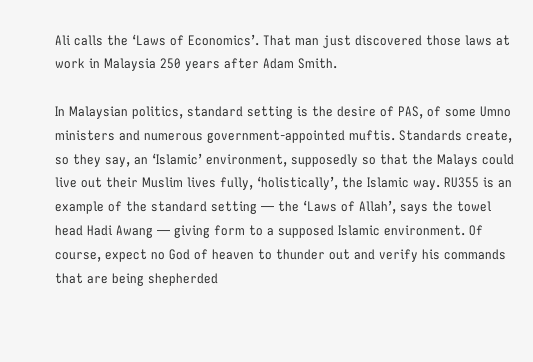Ali calls the ‘Laws of Economics’. That man just discovered those laws at work in Malaysia 250 years after Adam Smith.

In Malaysian politics, standard setting is the desire of PAS, of some Umno ministers and numerous government-appointed muftis. Standards create, so they say, an ‘Islamic’ environment, supposedly so that the Malays could live out their Muslim lives fully, ‘holistically’, the Islamic way. RU355 is an example of the standard setting — the ‘Laws of Allah’, says the towel head Hadi Awang — giving form to a supposed Islamic environment. Of course, expect no God of heaven to thunder out and verify his commands that are being shepherded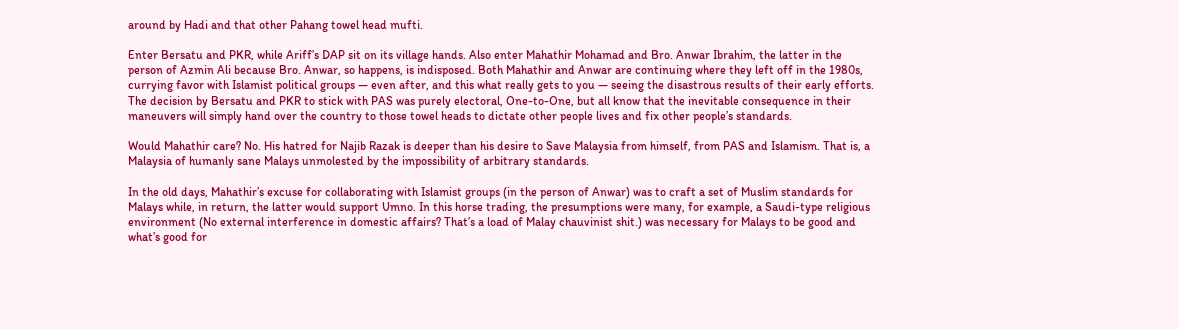around by Hadi and that other Pahang towel head mufti.

Enter Bersatu and PKR, while Ariff’s DAP sit on its village hands. Also enter Mahathir Mohamad and Bro. Anwar Ibrahim, the latter in the person of Azmin Ali because Bro. Anwar, so happens, is indisposed. Both Mahathir and Anwar are continuing where they left off in the 1980s, currying favor with Islamist political groups — even after, and this what really gets to you — seeing the disastrous results of their early efforts. The decision by Bersatu and PKR to stick with PAS was purely electoral, One-to-One, but all know that the inevitable consequence in their maneuvers will simply hand over the country to those towel heads to dictate other people lives and fix other people’s standards.

Would Mahathir care? No. His hatred for Najib Razak is deeper than his desire to Save Malaysia from himself, from PAS and Islamism. That is, a Malaysia of humanly sane Malays unmolested by the impossibility of arbitrary standards.

In the old days, Mahathir’s excuse for collaborating with Islamist groups (in the person of Anwar) was to craft a set of Muslim standards for Malays while, in return, the latter would support Umno. In this horse trading, the presumptions were many, for example, a Saudi-type religious environment (No external interference in domestic affairs? That’s a load of Malay chauvinist shit.) was necessary for Malays to be good and what’s good for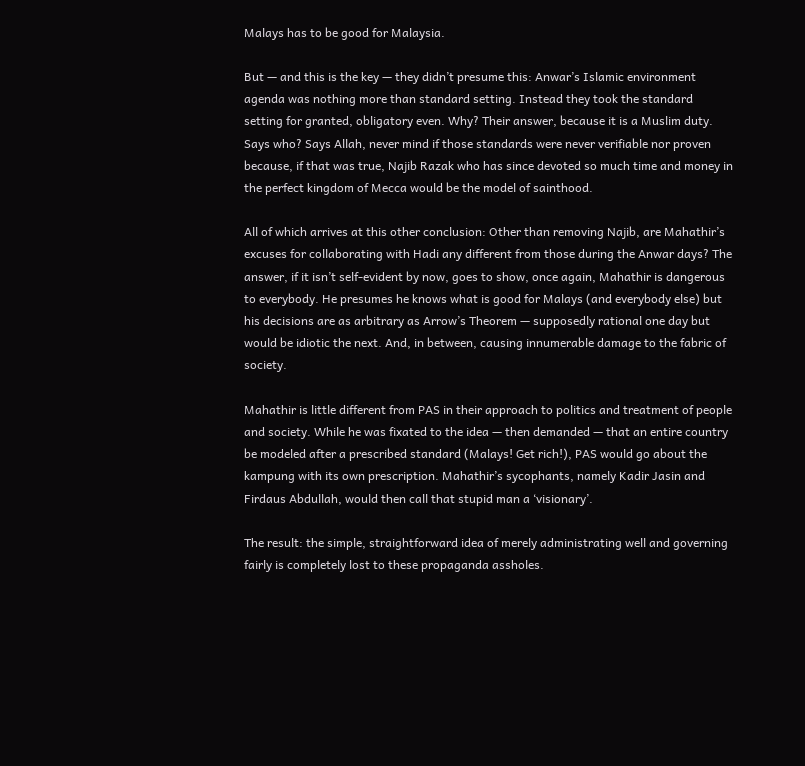Malays has to be good for Malaysia.

But — and this is the key — they didn’t presume this: Anwar’s Islamic environment agenda was nothing more than standard setting. Instead they took the standard setting for granted, obligatory even. Why? Their answer, because it is a Muslim duty. Says who? Says Allah, never mind if those standards were never verifiable nor proven because, if that was true, Najib Razak who has since devoted so much time and money in the perfect kingdom of Mecca would be the model of sainthood.

All of which arrives at this other conclusion: Other than removing Najib, are Mahathir’s excuses for collaborating with Hadi any different from those during the Anwar days? The answer, if it isn’t self-evident by now, goes to show, once again, Mahathir is dangerous to everybody. He presumes he knows what is good for Malays (and everybody else) but his decisions are as arbitrary as Arrow’s Theorem — supposedly rational one day but would be idiotic the next. And, in between, causing innumerable damage to the fabric of society.

Mahathir is little different from PAS in their approach to politics and treatment of people and society. While he was fixated to the idea — then demanded — that an entire country be modeled after a prescribed standard (Malays! Get rich!), PAS would go about the kampung with its own prescription. Mahathir’s sycophants, namely Kadir Jasin and Firdaus Abdullah, would then call that stupid man a ‘visionary’.

The result: the simple, straightforward idea of merely administrating well and governing fairly is completely lost to these propaganda assholes.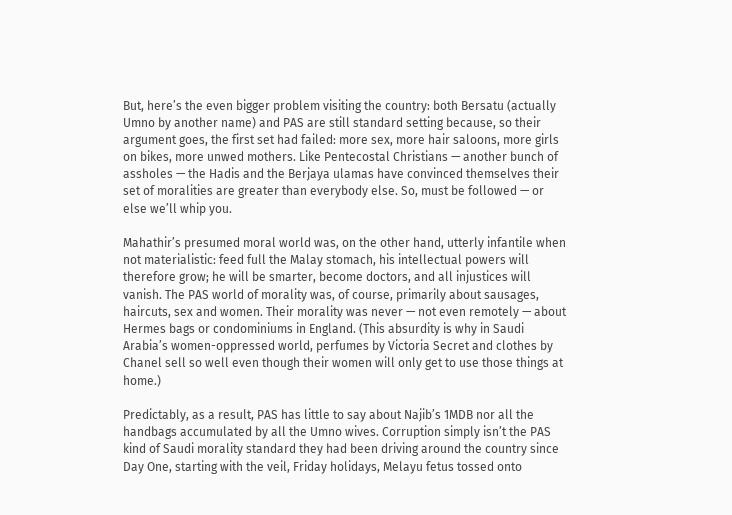But, here’s the even bigger problem visiting the country: both Bersatu (actually Umno by another name) and PAS are still standard setting because, so their argument goes, the first set had failed: more sex, more hair saloons, more girls on bikes, more unwed mothers. Like Pentecostal Christians — another bunch of assholes — the Hadis and the Berjaya ulamas have convinced themselves their set of moralities are greater than everybody else. So, must be followed — or else we’ll whip you.

Mahathir’s presumed moral world was, on the other hand, utterly infantile when not materialistic: feed full the Malay stomach, his intellectual powers will therefore grow; he will be smarter, become doctors, and all injustices will vanish. The PAS world of morality was, of course, primarily about sausages, haircuts, sex and women. Their morality was never — not even remotely — about Hermes bags or condominiums in England. (This absurdity is why in Saudi Arabia’s women-oppressed world, perfumes by Victoria Secret and clothes by Chanel sell so well even though their women will only get to use those things at home.)

Predictably, as a result, PAS has little to say about Najib’s 1MDB nor all the handbags accumulated by all the Umno wives. Corruption simply isn’t the PAS kind of Saudi morality standard they had been driving around the country since Day One, starting with the veil, Friday holidays, Melayu fetus tossed onto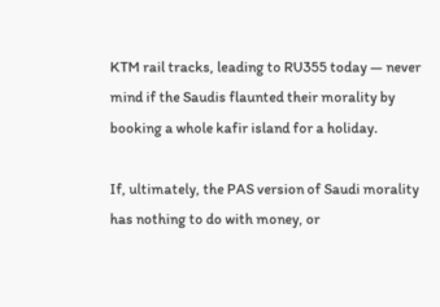KTM rail tracks, leading to RU355 today — never mind if the Saudis flaunted their morality by booking a whole kafir island for a holiday.

If, ultimately, the PAS version of Saudi morality has nothing to do with money, or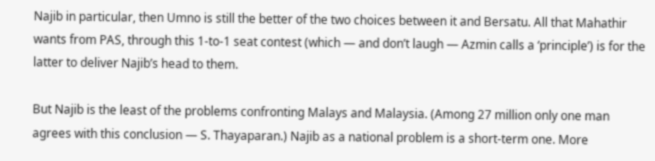Najib in particular, then Umno is still the better of the two choices between it and Bersatu. All that Mahathir wants from PAS, through this 1-to-1 seat contest (which — and don’t laugh — Azmin calls a ‘principle’) is for the latter to deliver Najib’s head to them.

But Najib is the least of the problems confronting Malays and Malaysia. (Among 27 million only one man agrees with this conclusion — S. Thayaparan.) Najib as a national problem is a short-term one. More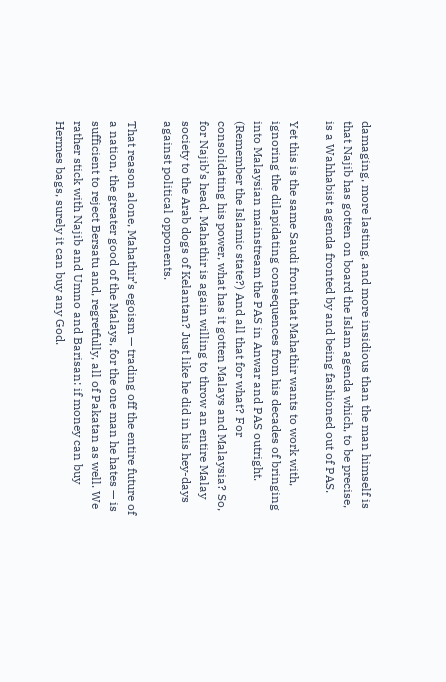damaging, more lasting, and more insidious than the man himself is that Najib has gotten on board the Islam agenda which, to be precise, is a Wahhabist agenda fronted by and being fashioned out of PAS.

Yet this is the same Saudi front that Mahathir wants to work with, ignoring the dilapidating consequences from his decades of bringing into Malaysian mainstream the PAS in Anwar and PAS outright. (Remember the Islamic state?) And all that for what? For consolidating his power, what has it gotten Malays and Malaysia? So, for Najib’s head, Mahathir is again willing to throw an entire Malay society to the Arab dogs of Kelantan? Just like he did in his hey-days against political opponents.

That reason alone, Mahathir’s egoism — trading off the entire future of a nation, the greater good of the Malays, for the one man he hates — is  sufficient to reject Bersatu and, regretfully, all of Pakatan as well. We rather stick with Najib and Umno and Barisan: if money can buy Hermes bags, surely it can buy any God.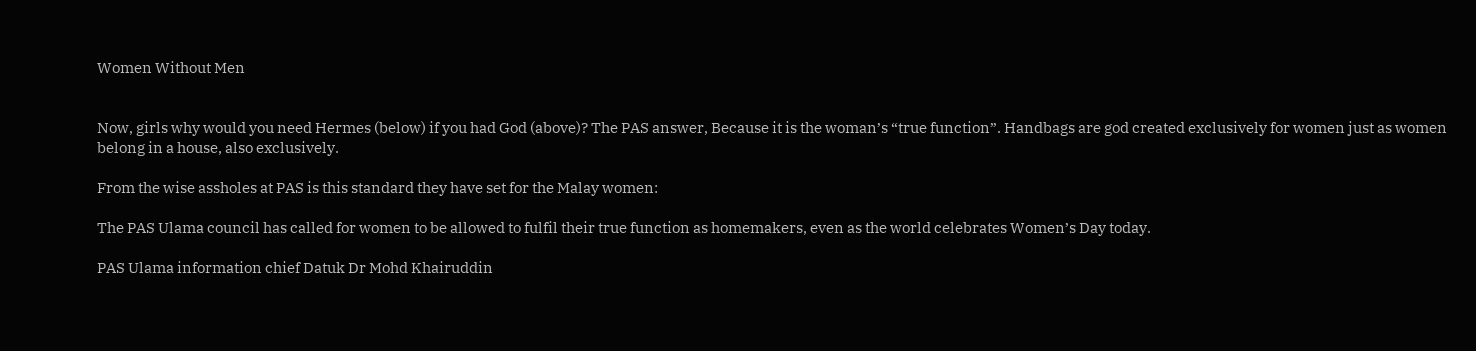Women Without Men


Now, girls why would you need Hermes (below) if you had God (above)? The PAS answer, Because it is the woman’s “true function”. Handbags are god created exclusively for women just as women belong in a house, also exclusively.

From the wise assholes at PAS is this standard they have set for the Malay women:

The PAS Ulama council has called for women to be allowed to fulfil their true function as homemakers, even as the world celebrates Women’s Day today.

PAS Ulama information chief Datuk Dr Mohd Khairuddin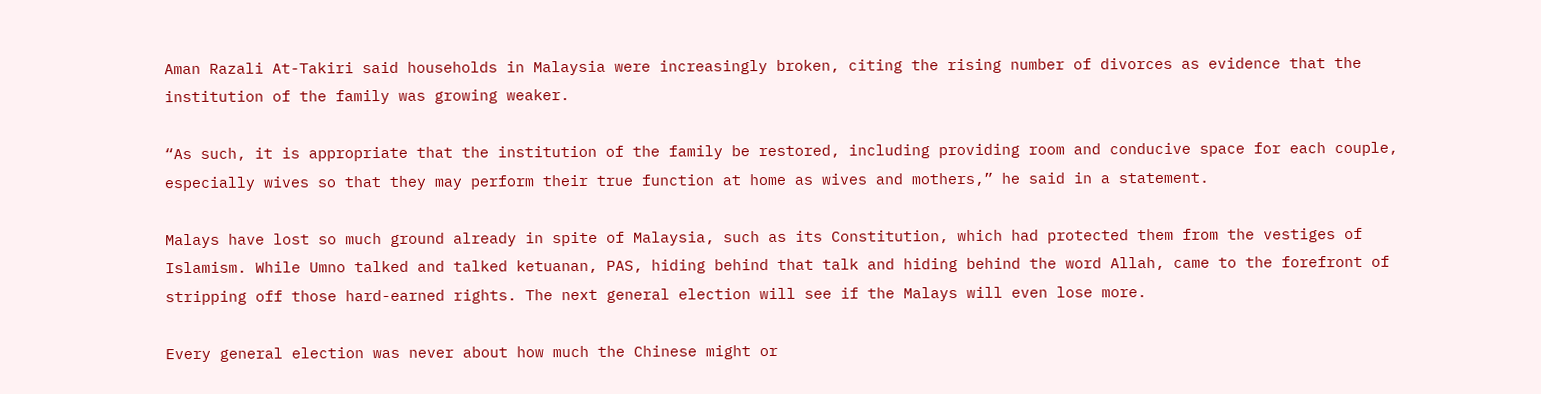Aman Razali At-Takiri said households in Malaysia were increasingly broken, citing the rising number of divorces as evidence that the institution of the family was growing weaker.

“As such, it is appropriate that the institution of the family be restored, including providing room and conducive space for each couple, especially wives so that they may perform their true function at home as wives and mothers,” he said in a statement.

Malays have lost so much ground already in spite of Malaysia, such as its Constitution, which had protected them from the vestiges of Islamism. While Umno talked and talked ketuanan, PAS, hiding behind that talk and hiding behind the word Allah, came to the forefront of stripping off those hard-earned rights. The next general election will see if the Malays will even lose more.

Every general election was never about how much the Chinese might or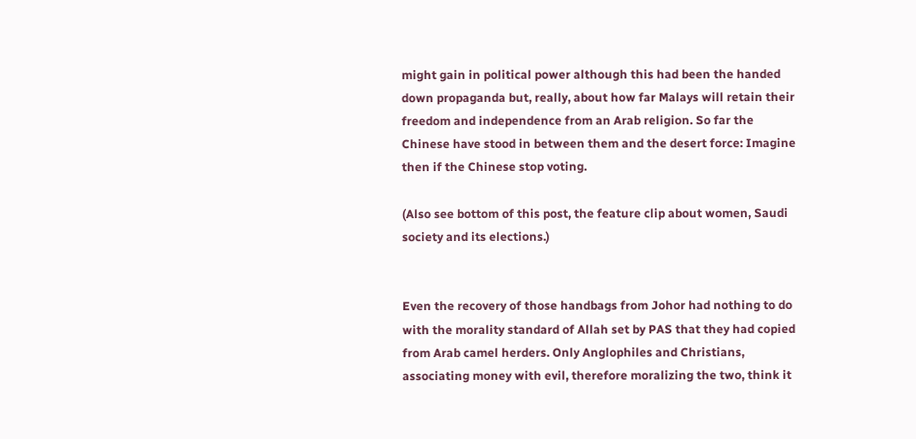might gain in political power although this had been the handed down propaganda but, really, about how far Malays will retain their freedom and independence from an Arab religion. So far the Chinese have stood in between them and the desert force: Imagine then if the Chinese stop voting.

(Also see bottom of this post, the feature clip about women, Saudi society and its elections.)


Even the recovery of those handbags from Johor had nothing to do with the morality standard of Allah set by PAS that they had copied from Arab camel herders. Only Anglophiles and Christians, associating money with evil, therefore moralizing the two, think it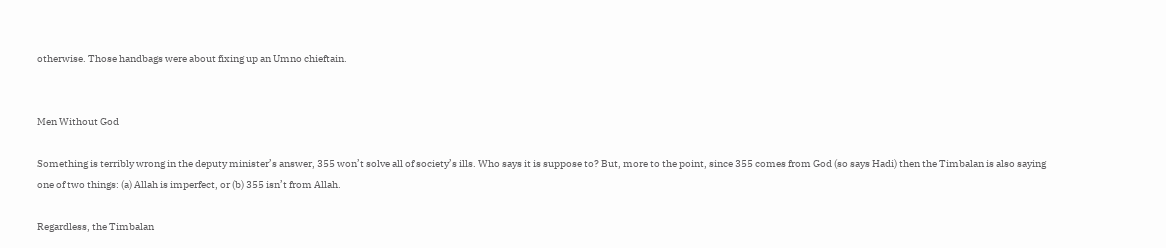otherwise. Those handbags were about fixing up an Umno chieftain.


Men Without God

Something is terribly wrong in the deputy minister’s answer, 355 won’t solve all of society’s ills. Who says it is suppose to? But, more to the point, since 355 comes from God (so says Hadi) then the Timbalan is also saying one of two things: (a) Allah is imperfect, or (b) 355 isn’t from Allah.

Regardless, the Timbalan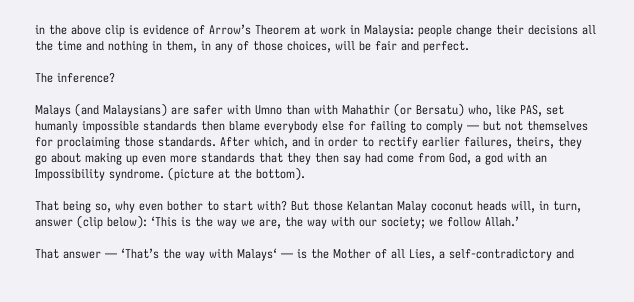in the above clip is evidence of Arrow’s Theorem at work in Malaysia: people change their decisions all the time and nothing in them, in any of those choices, will be fair and perfect.

The inference?

Malays (and Malaysians) are safer with Umno than with Mahathir (or Bersatu) who, like PAS, set humanly impossible standards then blame everybody else for failing to comply — but not themselves for proclaiming those standards. After which, and in order to rectify earlier failures, theirs, they go about making up even more standards that they then say had come from God, a god with an Impossibility syndrome. (picture at the bottom).

That being so, why even bother to start with? But those Kelantan Malay coconut heads will, in turn, answer (clip below): ‘This is the way we are, the way with our society; we follow Allah.’

That answer — ‘That’s the way with Malays‘ — is the Mother of all Lies, a self-contradictory and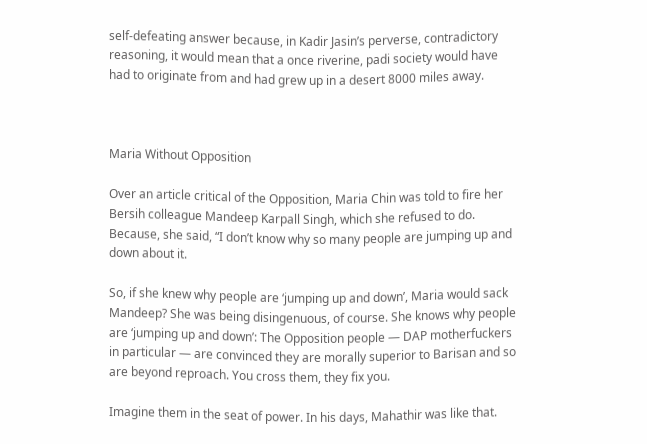self-defeating answer because, in Kadir Jasin’s perverse, contradictory reasoning, it would mean that a once riverine, padi society would have had to originate from and had grew up in a desert 8000 miles away.



Maria Without Opposition

Over an article critical of the Opposition, Maria Chin was told to fire her Bersih colleague Mandeep Karpall Singh, which she refused to do. Because, she said, “I don’t know why so many people are jumping up and down about it.

So, if she knew why people are ‘jumping up and down’, Maria would sack Mandeep? She was being disingenuous, of course. She knows why people are ‘jumping up and down’: The Opposition people — DAP motherfuckers in particular — are convinced they are morally superior to Barisan and so are beyond reproach. You cross them, they fix you.

Imagine them in the seat of power. In his days, Mahathir was like that.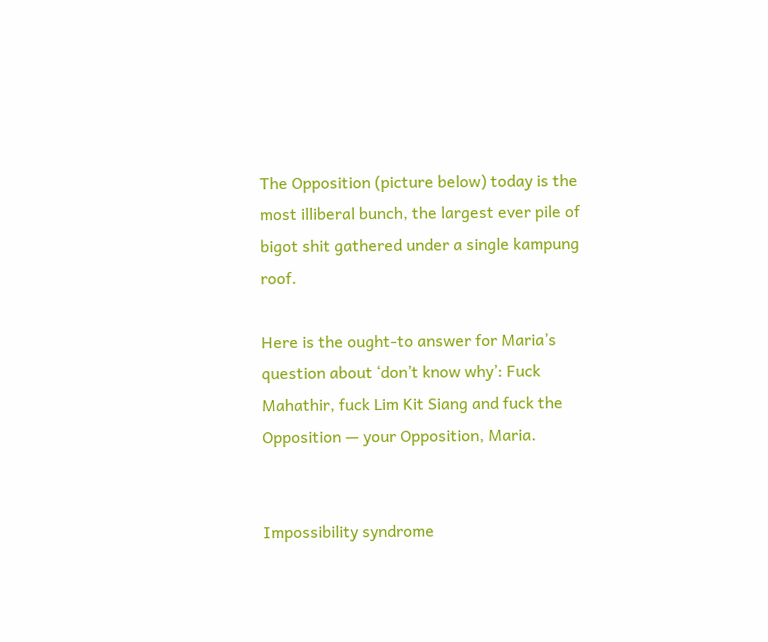The Opposition (picture below) today is the most illiberal bunch, the largest ever pile of bigot shit gathered under a single kampung roof.

Here is the ought-to answer for Maria’s question about ‘don’t know why’: Fuck Mahathir, fuck Lim Kit Siang and fuck the Opposition — your Opposition, Maria.


Impossibility syndrome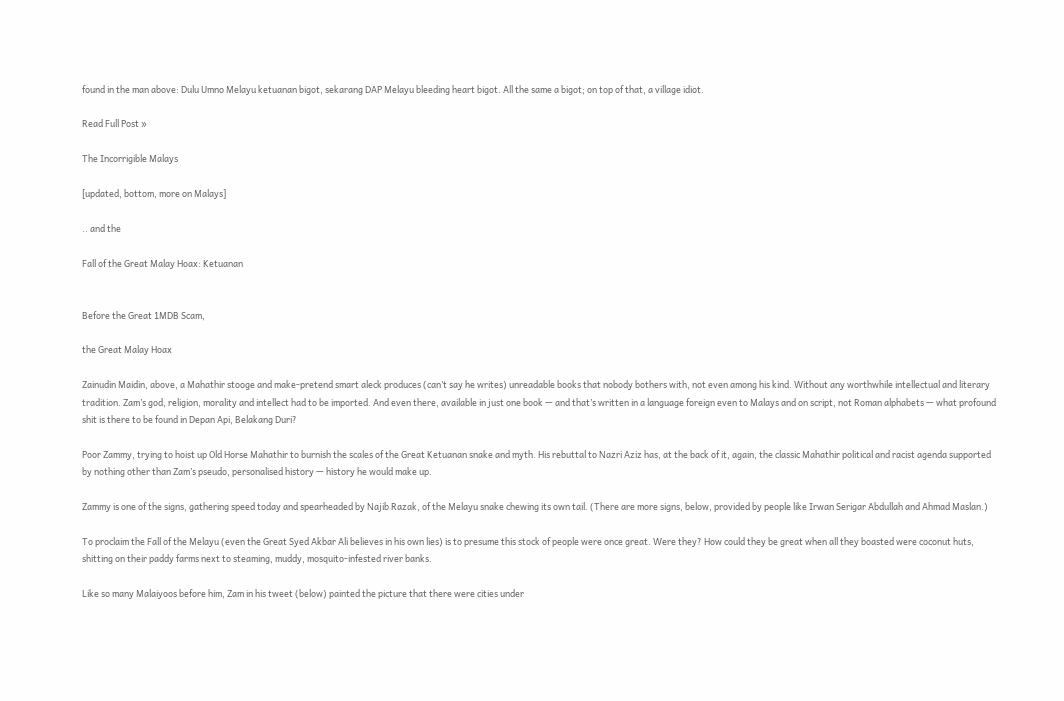found in the man above: Dulu Umno Melayu ketuanan bigot, sekarang DAP Melayu bleeding heart bigot. All the same a bigot; on top of that, a village idiot.

Read Full Post »

The Incorrigible Malays

[updated, bottom, more on Malays]

.. and the

Fall of the Great Malay Hoax: Ketuanan


Before the Great 1MDB Scam,

the Great Malay Hoax

Zainudin Maidin, above, a Mahathir stooge and make-pretend smart aleck produces (can’t say he writes) unreadable books that nobody bothers with, not even among his kind. Without any worthwhile intellectual and literary tradition. Zam’s god, religion, morality and intellect had to be imported. And even there, available in just one book — and that’s written in a language foreign even to Malays and on script, not Roman alphabets — what profound shit is there to be found in Depan Api, Belakang Duri?

Poor Zammy, trying to hoist up Old Horse Mahathir to burnish the scales of the Great Ketuanan snake and myth. His rebuttal to Nazri Aziz has, at the back of it, again, the classic Mahathir political and racist agenda supported by nothing other than Zam’s pseudo, personalised history — history he would make up.

Zammy is one of the signs, gathering speed today and spearheaded by Najib Razak, of the Melayu snake chewing its own tail. (There are more signs, below, provided by people like Irwan Serigar Abdullah and Ahmad Maslan.)

To proclaim the Fall of the Melayu (even the Great Syed Akbar Ali believes in his own lies) is to presume this stock of people were once great. Were they? How could they be great when all they boasted were coconut huts, shitting on their paddy farms next to steaming, muddy, mosquito-infested river banks.

Like so many Malaiyoos before him, Zam in his tweet (below) painted the picture that there were cities under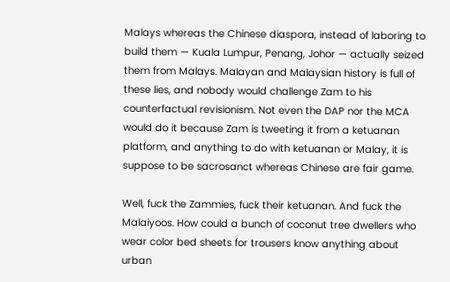Malays whereas the Chinese diaspora, instead of laboring to build them — Kuala Lumpur, Penang, Johor — actually seized them from Malays. Malayan and Malaysian history is full of  these lies, and nobody would challenge Zam to his counterfactual revisionism. Not even the DAP nor the MCA would do it because Zam is tweeting it from a ketuanan platform, and anything to do with ketuanan or Malay, it is suppose to be sacrosanct whereas Chinese are fair game.

Well, fuck the Zammies, fuck their ketuanan. And fuck the Malaiyoos. How could a bunch of coconut tree dwellers who wear color bed sheets for trousers know anything about urban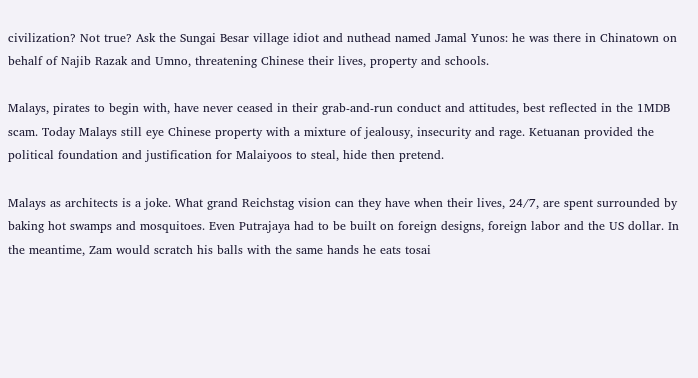civilization? Not true? Ask the Sungai Besar village idiot and nuthead named Jamal Yunos: he was there in Chinatown on behalf of Najib Razak and Umno, threatening Chinese their lives, property and schools.

Malays, pirates to begin with, have never ceased in their grab-and-run conduct and attitudes, best reflected in the 1MDB scam. Today Malays still eye Chinese property with a mixture of jealousy, insecurity and rage. Ketuanan provided the political foundation and justification for Malaiyoos to steal, hide then pretend.

Malays as architects is a joke. What grand Reichstag vision can they have when their lives, 24/7, are spent surrounded by baking hot swamps and mosquitoes. Even Putrajaya had to be built on foreign designs, foreign labor and the US dollar. In the meantime, Zam would scratch his balls with the same hands he eats tosai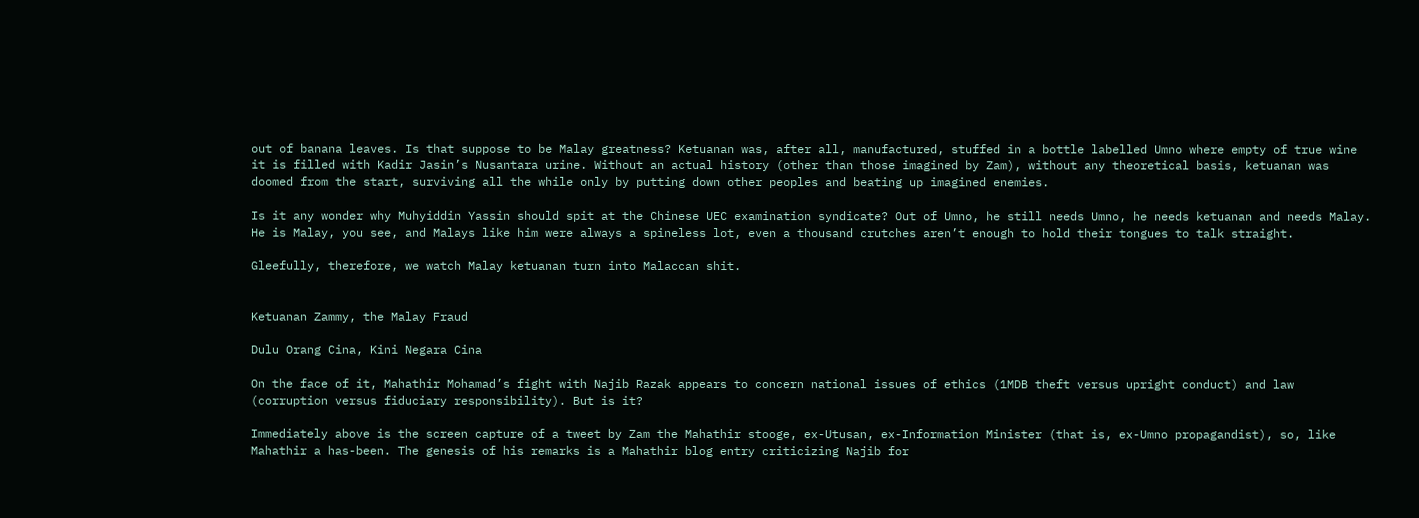out of banana leaves. Is that suppose to be Malay greatness? Ketuanan was, after all, manufactured, stuffed in a bottle labelled Umno where empty of true wine it is filled with Kadir Jasin’s Nusantara urine. Without an actual history (other than those imagined by Zam), without any theoretical basis, ketuanan was doomed from the start, surviving all the while only by putting down other peoples and beating up imagined enemies.

Is it any wonder why Muhyiddin Yassin should spit at the Chinese UEC examination syndicate? Out of Umno, he still needs Umno, he needs ketuanan and needs Malay. He is Malay, you see, and Malays like him were always a spineless lot, even a thousand crutches aren’t enough to hold their tongues to talk straight.

Gleefully, therefore, we watch Malay ketuanan turn into Malaccan shit.


Ketuanan Zammy, the Malay Fraud

Dulu Orang Cina, Kini Negara Cina

On the face of it, Mahathir Mohamad’s fight with Najib Razak appears to concern national issues of ethics (1MDB theft versus upright conduct) and law (corruption versus fiduciary responsibility). But is it?

Immediately above is the screen capture of a tweet by Zam the Mahathir stooge, ex-Utusan, ex-Information Minister (that is, ex-Umno propagandist), so, like Mahathir a has-been. The genesis of his remarks is a Mahathir blog entry criticizing Najib for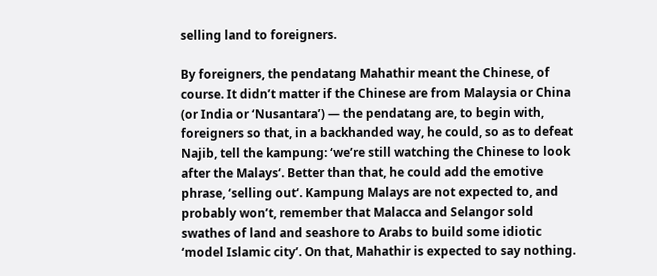selling land to foreigners.

By foreigners, the pendatang Mahathir meant the Chinese, of course. It didn’t matter if the Chinese are from Malaysia or China (or India or ‘Nusantara’) — the pendatang are, to begin with, foreigners so that, in a backhanded way, he could, so as to defeat Najib, tell the kampung: ‘we’re still watching the Chinese to look after the Malays‘. Better than that, he could add the emotive phrase, ‘selling out‘. Kampung Malays are not expected to, and probably won’t, remember that Malacca and Selangor sold swathes of land and seashore to Arabs to build some idiotic ‘model Islamic city’. On that, Mahathir is expected to say nothing.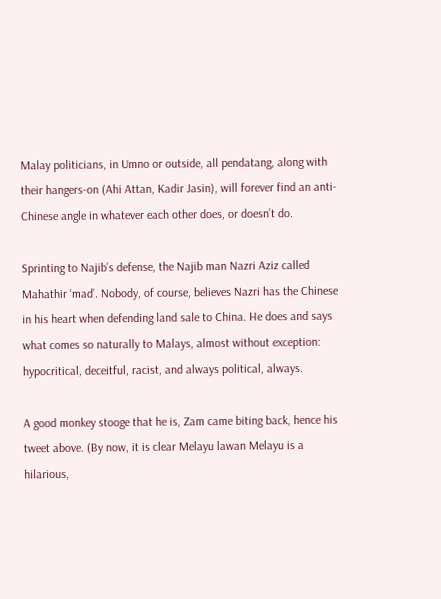Malay politicians, in Umno or outside, all pendatang, along with their hangers-on (Ahi Attan, Kadir Jasin), will forever find an anti-Chinese angle in whatever each other does, or doesn’t do.

Sprinting to Najib’s defense, the Najib man Nazri Aziz called Mahathir ‘mad’. Nobody, of course, believes Nazri has the Chinese in his heart when defending land sale to China. He does and says what comes so naturally to Malays, almost without exception: hypocritical, deceitful, racist, and always political, always.

A good monkey stooge that he is, Zam came biting back, hence his tweet above. (By now, it is clear Melayu lawan Melayu is a hilarious,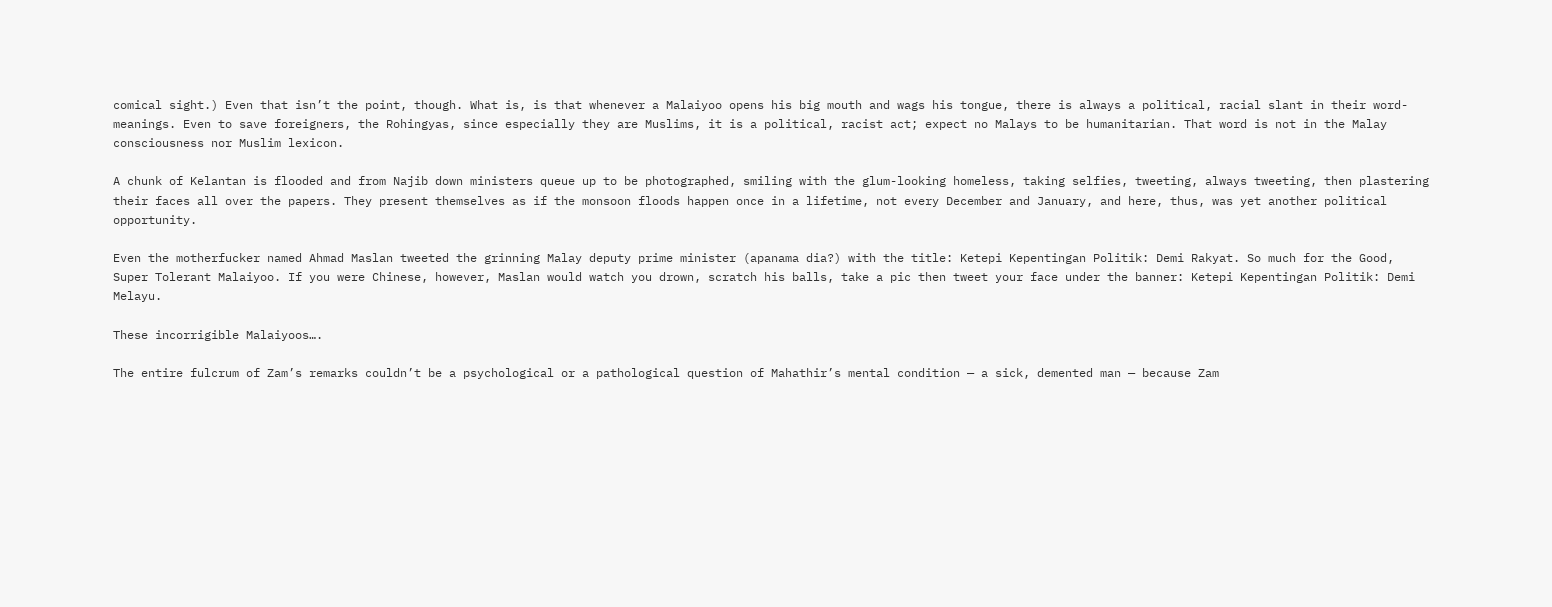comical sight.) Even that isn’t the point, though. What is, is that whenever a Malaiyoo opens his big mouth and wags his tongue, there is always a political, racial slant in their word-meanings. Even to save foreigners, the Rohingyas, since especially they are Muslims, it is a political, racist act; expect no Malays to be humanitarian. That word is not in the Malay consciousness nor Muslim lexicon.

A chunk of Kelantan is flooded and from Najib down ministers queue up to be photographed, smiling with the glum-looking homeless, taking selfies, tweeting, always tweeting, then plastering their faces all over the papers. They present themselves as if the monsoon floods happen once in a lifetime, not every December and January, and here, thus, was yet another political opportunity.

Even the motherfucker named Ahmad Maslan tweeted the grinning Malay deputy prime minister (apanama dia?) with the title: Ketepi Kepentingan Politik: Demi Rakyat. So much for the Good, Super Tolerant Malaiyoo. If you were Chinese, however, Maslan would watch you drown, scratch his balls, take a pic then tweet your face under the banner: Ketepi Kepentingan Politik: Demi Melayu.

These incorrigible Malaiyoos….

The entire fulcrum of Zam’s remarks couldn’t be a psychological or a pathological question of Mahathir’s mental condition — a sick, demented man — because Zam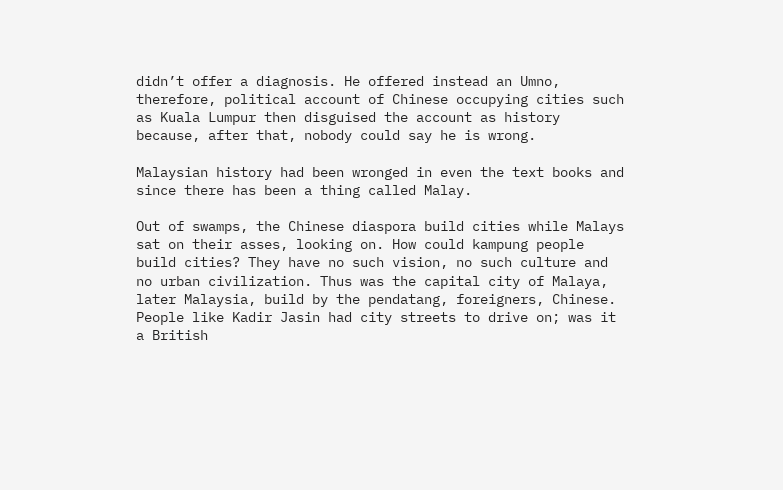didn’t offer a diagnosis. He offered instead an Umno, therefore, political account of Chinese occupying cities such as Kuala Lumpur then disguised the account as history because, after that, nobody could say he is wrong.

Malaysian history had been wronged in even the text books and since there has been a thing called Malay.

Out of swamps, the Chinese diaspora build cities while Malays sat on their asses, looking on. How could kampung people build cities? They have no such vision, no such culture and no urban civilization. Thus was the capital city of Malaya, later Malaysia, build by the pendatang, foreigners, Chinese. People like Kadir Jasin had city streets to drive on; was it a British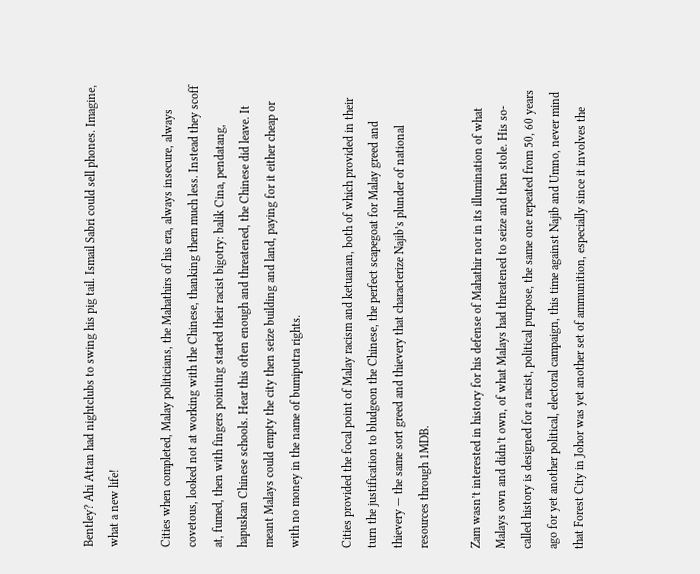Bentley? Ahi Attan had nightclubs to swing his pig tail. Ismail Sabri could sell phones. Imagine, what a new life!

Cities when completed, Malay politicians, the Mahathirs of his era, always insecure, always covetous, looked not at working with the Chinese, thanking them much less. Instead they scoff at, fumed, then with fingers pointing started their racist bigotry: balik Cina, pendatang, hapuskan Chinese schools. Hear this often enough and threatened, the Chinese did leave. It meant Malays could empty the city then seize building and land, paying for it either cheap or with no money in the name of bumiputra rights.

Cities provided the focal point of Malay racism and ketuanan, both of which provided in their turn the justification to bludgeon the Chinese, the perfect scapegoat for Malay greed and thievery — the same sort greed and thievery that characterize Najib’s plunder of national resources through 1MDB.

Zam wasn’t interested in history for his defense of Mahathir nor in its illumination of what Malays own and didn’t own, of what Malays had threatened to seize and then stole. His so-called history is designed for a racist, political purpose, the same one repeated from 50, 60 years ago for yet another political, electoral campaign, this time against Najib and Umno, never mind that Forest City in Johor was yet another set of ammunition, especially since it involves the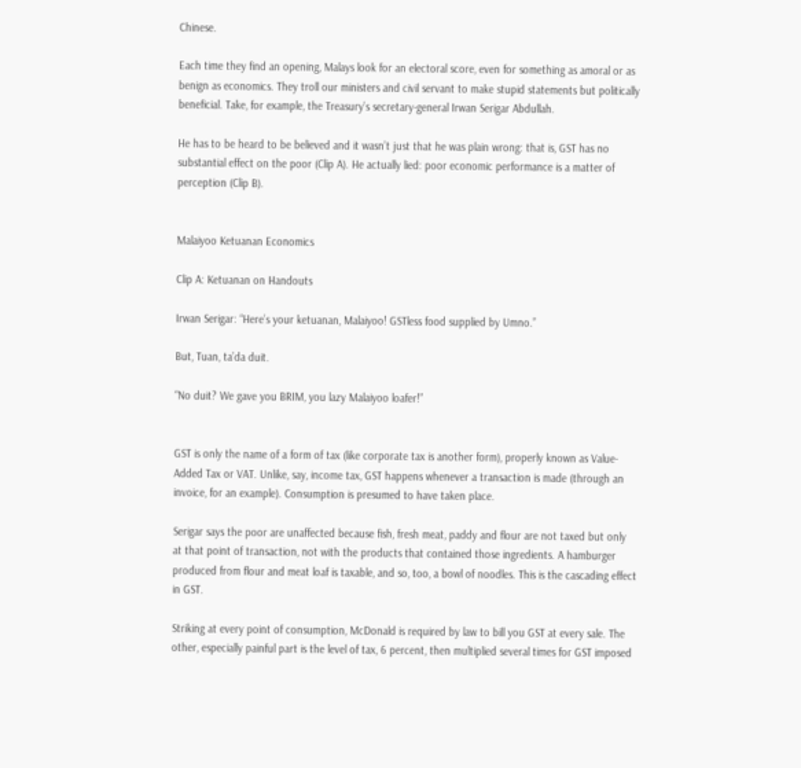Chinese.

Each time they find an opening, Malays look for an electoral score, even for something as amoral or as benign as economics. They troll our ministers and civil servant to make stupid statements but politically beneficial. Take, for example, the Treasury’s secretary-general Irwan Serigar Abdullah.

He has to be heard to be believed and it wasn’t just that he was plain wrong: that is, GST has no substantial effect on the poor (Clip A). He actually lied: poor economic performance is a matter of perception (Clip B).


Malaiyoo Ketuanan Economics

Clip A: Ketuanan on Handouts

Irwan Serigar: “Here’s your ketuanan, Malaiyoo! GSTless food supplied by Umno.”

But, Tuan, ta’da duit.

“No duit? We gave you BRIM, you lazy Malaiyoo loafer!”


GST is only the name of a form of tax (like corporate tax is another form), properly known as Value-Added Tax or VAT. Unlike, say, income tax, GST happens whenever a transaction is made (through an invoice, for an example). Consumption is presumed to have taken place.

Serigar says the poor are unaffected because fish, fresh meat, paddy and flour are not taxed but only at that point of transaction, not with the products that contained those ingredients. A hamburger produced from flour and meat loaf is taxable, and so, too, a bowl of noodles. This is the cascading effect in GST.

Striking at every point of consumption, McDonald is required by law to bill you GST at every sale. The other, especially painful part is the level of tax, 6 percent, then multiplied several times for GST imposed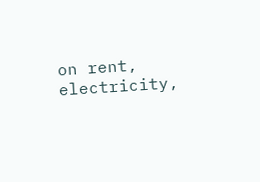on rent, electricity,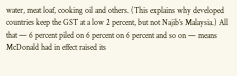water, meat loaf, cooking oil and others. (This explains why developed countries keep the GST at a low 2 percent, but not Najib’s Malaysia.) All that — 6 percent piled on 6 percent on 6 percent and so on — means McDonald had in effect raised its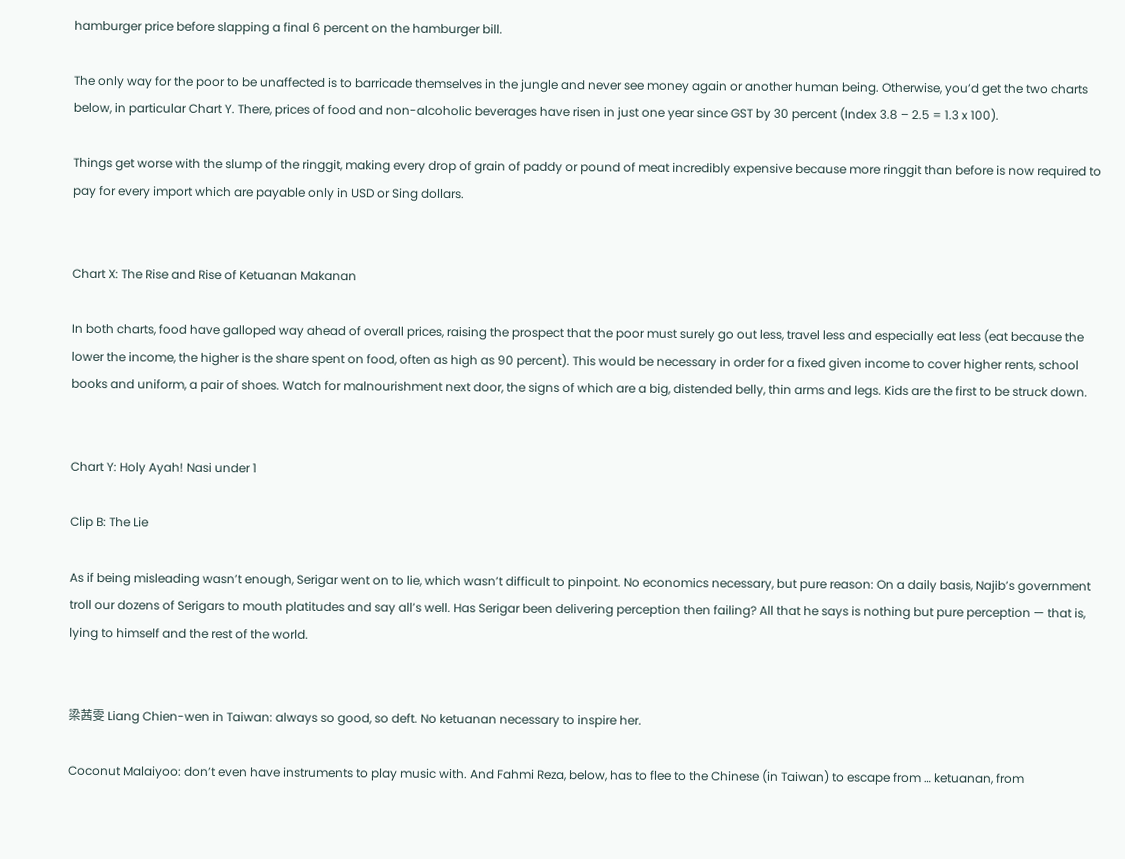hamburger price before slapping a final 6 percent on the hamburger bill.

The only way for the poor to be unaffected is to barricade themselves in the jungle and never see money again or another human being. Otherwise, you’d get the two charts below, in particular Chart Y. There, prices of food and non-alcoholic beverages have risen in just one year since GST by 30 percent (Index 3.8 – 2.5 = 1.3 x 100).

Things get worse with the slump of the ringgit, making every drop of grain of paddy or pound of meat incredibly expensive because more ringgit than before is now required to pay for every import which are payable only in USD or Sing dollars.


Chart X: The Rise and Rise of Ketuanan Makanan

In both charts, food have galloped way ahead of overall prices, raising the prospect that the poor must surely go out less, travel less and especially eat less (eat because the lower the income, the higher is the share spent on food, often as high as 90 percent). This would be necessary in order for a fixed given income to cover higher rents, school books and uniform, a pair of shoes. Watch for malnourishment next door, the signs of which are a big, distended belly, thin arms and legs. Kids are the first to be struck down.


Chart Y: Holy Ayah! Nasi under 1

Clip B: The Lie

As if being misleading wasn’t enough, Serigar went on to lie, which wasn’t difficult to pinpoint. No economics necessary, but pure reason: On a daily basis, Najib’s government troll our dozens of Serigars to mouth platitudes and say all’s well. Has Serigar been delivering perception then failing? All that he says is nothing but pure perception — that is, lying to himself and the rest of the world.


梁茜雯 Liang Chien-wen in Taiwan: always so good, so deft. No ketuanan necessary to inspire her.

Coconut Malaiyoo: don’t even have instruments to play music with. And Fahmi Reza, below, has to flee to the Chinese (in Taiwan) to escape from … ketuanan, from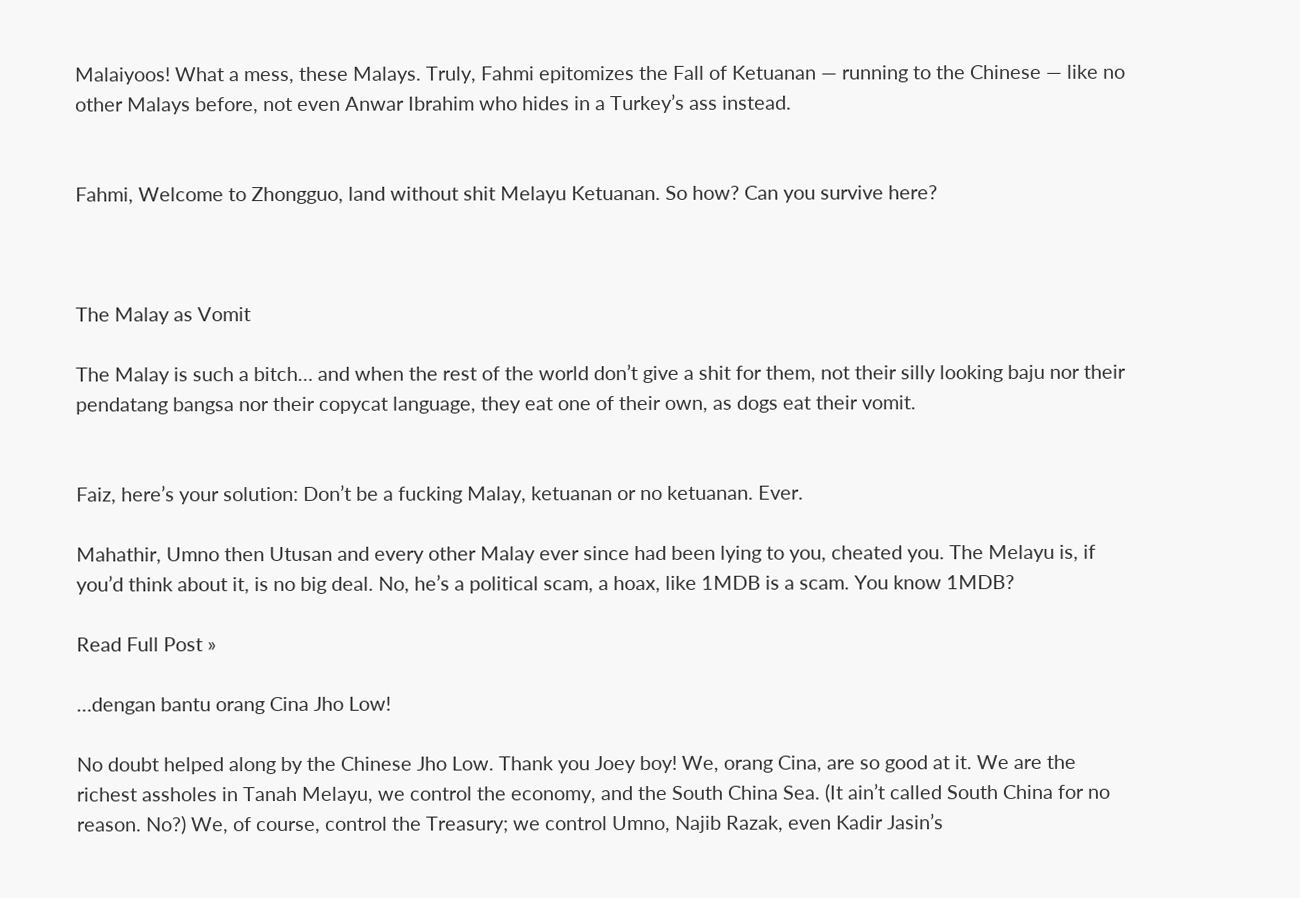Malaiyoos! What a mess, these Malays. Truly, Fahmi epitomizes the Fall of Ketuanan — running to the Chinese — like no other Malays before, not even Anwar Ibrahim who hides in a Turkey’s ass instead.


Fahmi, Welcome to Zhongguo, land without shit Melayu Ketuanan. So how? Can you survive here?



The Malay as Vomit

The Malay is such a bitch… and when the rest of the world don’t give a shit for them, not their silly looking baju nor their pendatang bangsa nor their copycat language, they eat one of their own, as dogs eat their vomit.


Faiz, here’s your solution: Don’t be a fucking Malay, ketuanan or no ketuanan. Ever.

Mahathir, Umno then Utusan and every other Malay ever since had been lying to you, cheated you. The Melayu is, if you’d think about it, is no big deal. No, he’s a political scam, a hoax, like 1MDB is a scam. You know 1MDB?

Read Full Post »

…dengan bantu orang Cina Jho Low!

No doubt helped along by the Chinese Jho Low. Thank you Joey boy! We, orang Cina, are so good at it. We are the richest assholes in Tanah Melayu, we control the economy, and the South China Sea. (It ain’t called South China for no reason. No?) We, of course, control the Treasury; we control Umno, Najib Razak, even Kadir Jasin’s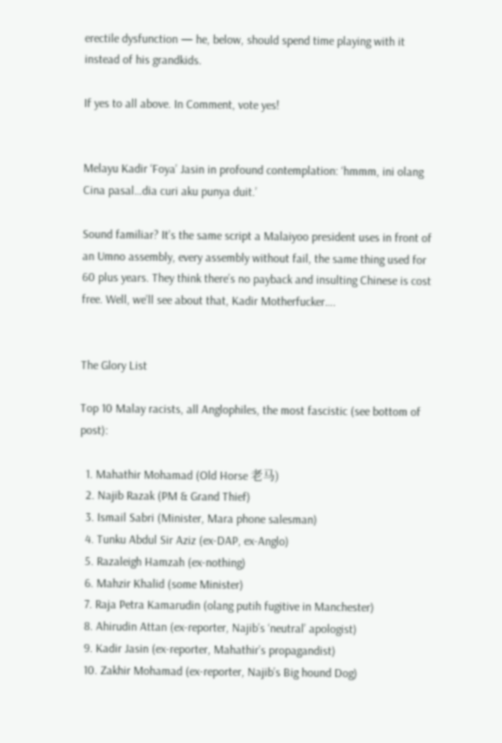erectile dysfunction — he, below, should spend time playing with it instead of his grandkids.

If yes to all above. In Comment, vote yes!


Melayu Kadir ‘Foya’ Jasin in profound contemplation: ‘hmmm, ini olang Cina pasal…dia curi aku punya duit.’

Sound familiar? It’s the same script a Malaiyoo president uses in front of an Umno assembly, every assembly without fail, the same thing used for 60 plus years. They think there’s no payback and insulting Chinese is cost free. Well, we’ll see about that, Kadir Motherfucker….


The Glory List

Top 10 Malay racists, all Anglophiles, the most fascistic (see bottom of post):

  1. Mahathir Mohamad (Old Horse 老马)
  2. Najib Razak (PM & Grand Thief)
  3. Ismail Sabri (Minister, Mara phone salesman)
  4. Tunku Abdul Sir Aziz (ex-DAP, ex-Anglo)
  5. Razaleigh Hamzah (ex-nothing)
  6. Mahzir Khalid (some Minister)
  7. Raja Petra Kamarudin (olang putih fugitive in Manchester)
  8. Ahirudin Attan (ex-reporter, Najib’s ‘neutral’ apologist)
  9. Kadir Jasin (ex-reporter, Mahathir’s propagandist)
  10. Zakhir Mohamad (ex-reporter, Najib’s Big hound Dog)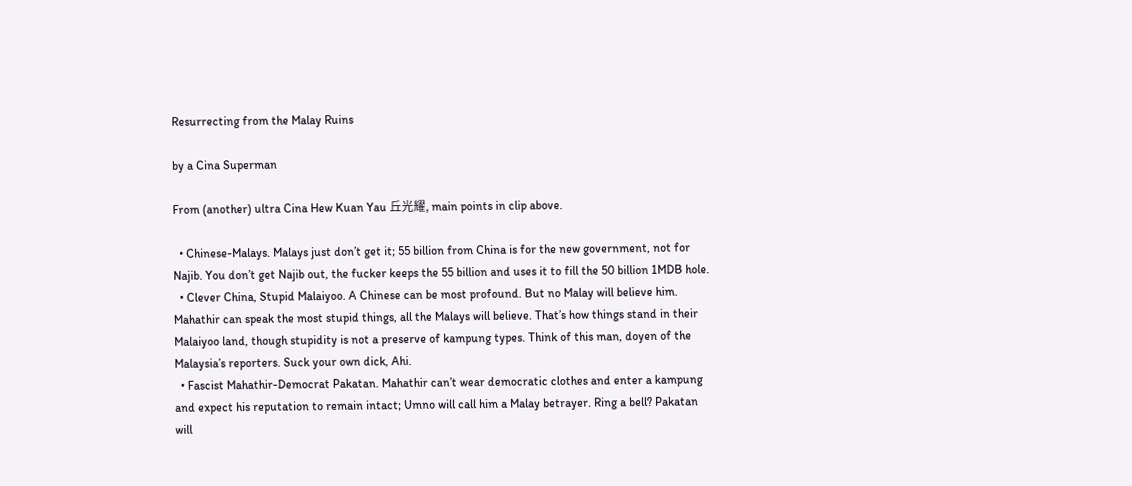Resurrecting from the Malay Ruins

by a Cina Superman

From (another) ultra Cina Hew Kuan Yau 丘光耀, main points in clip above.

  • Chinese-Malays. Malays just don’t get it; 55 billion from China is for the new government, not for Najib. You don’t get Najib out, the fucker keeps the 55 billion and uses it to fill the 50 billion 1MDB hole.
  • Clever China, Stupid Malaiyoo. A Chinese can be most profound. But no Malay will believe him. Mahathir can speak the most stupid things, all the Malays will believe. That’s how things stand in their Malaiyoo land, though stupidity is not a preserve of kampung types. Think of this man, doyen of the Malaysia’s reporters. Suck your own dick, Ahi.
  • Fascist Mahathir-Democrat Pakatan. Mahathir can’t wear democratic clothes and enter a kampung and expect his reputation to remain intact; Umno will call him a Malay betrayer. Ring a bell? Pakatan will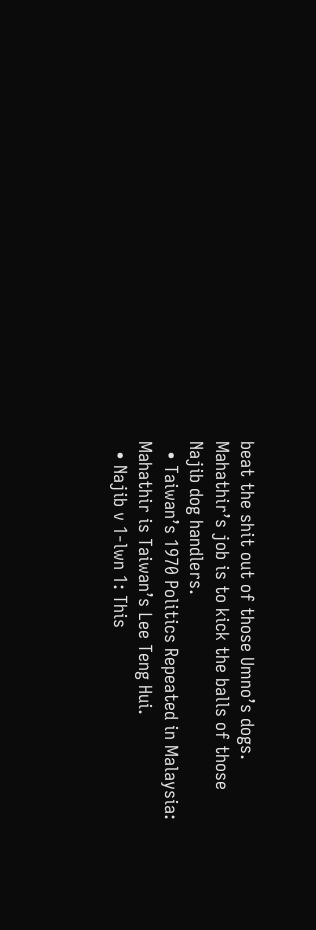beat the shit out of those Umno’s dogs. Mahathir’s job is to kick the balls of those Najib dog handlers.
  • Taiwan’s 1970 Politics Repeated in Malaysia: Mahathir is Taiwan’s Lee Teng Hui.
  • Najib v 1-lwn 1: This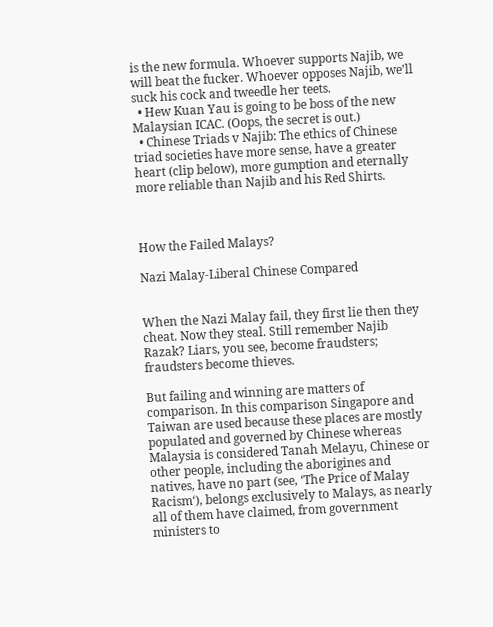is the new formula. Whoever supports Najib, we will beat the fucker. Whoever opposes Najib, we’ll suck his cock and tweedle her teets.
  • Hew Kuan Yau is going to be boss of the new Malaysian ICAC. (Oops, the secret is out.)
  • Chinese Triads v Najib: The ethics of Chinese triad societies have more sense, have a greater heart (clip below), more gumption and eternally more reliable than Najib and his Red Shirts.



How the Failed Malays?

Nazi Malay-Liberal Chinese Compared


When the Nazi Malay fail, they first lie then they cheat. Now they steal. Still remember Najib Razak? Liars, you see, become fraudsters; fraudsters become thieves.

But failing and winning are matters of comparison. In this comparison Singapore and Taiwan are used because these places are mostly populated and governed by Chinese whereas Malaysia is considered Tanah Melayu, Chinese or other people, including the aborigines and natives, have no part (see, ‘The Price of Malay Racism‘), belongs exclusively to Malays, as nearly all of them have claimed, from government ministers to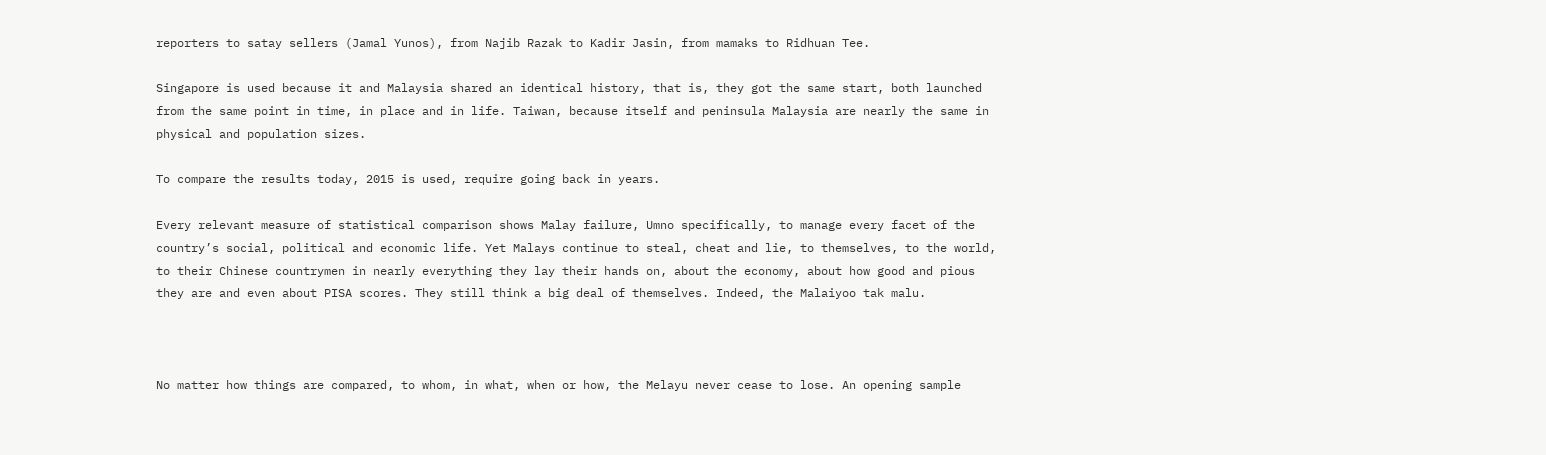reporters to satay sellers (Jamal Yunos), from Najib Razak to Kadir Jasin, from mamaks to Ridhuan Tee.

Singapore is used because it and Malaysia shared an identical history, that is, they got the same start, both launched from the same point in time, in place and in life. Taiwan, because itself and peninsula Malaysia are nearly the same in physical and population sizes.

To compare the results today, 2015 is used, require going back in years.

Every relevant measure of statistical comparison shows Malay failure, Umno specifically, to manage every facet of the country’s social, political and economic life. Yet Malays continue to steal, cheat and lie, to themselves, to the world, to their Chinese countrymen in nearly everything they lay their hands on, about the economy, about how good and pious they are and even about PISA scores. They still think a big deal of themselves. Indeed, the Malaiyoo tak malu.



No matter how things are compared, to whom, in what, when or how, the Melayu never cease to lose. An opening sample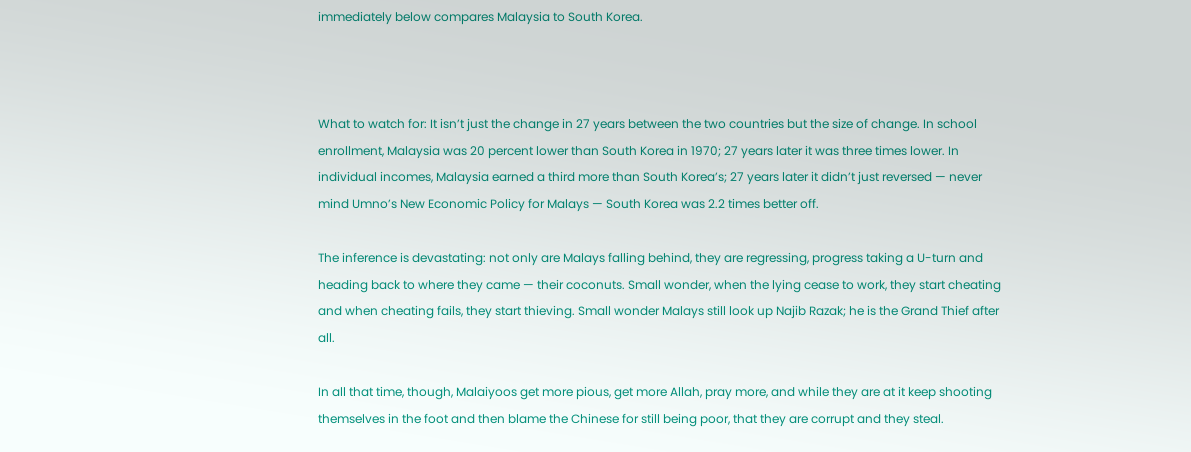immediately below compares Malaysia to South Korea.



What to watch for: It isn’t just the change in 27 years between the two countries but the size of change. In school enrollment, Malaysia was 20 percent lower than South Korea in 1970; 27 years later it was three times lower. In individual incomes, Malaysia earned a third more than South Korea’s; 27 years later it didn’t just reversed — never mind Umno’s New Economic Policy for Malays — South Korea was 2.2 times better off.

The inference is devastating: not only are Malays falling behind, they are regressing, progress taking a U-turn and heading back to where they came — their coconuts. Small wonder, when the lying cease to work, they start cheating and when cheating fails, they start thieving. Small wonder Malays still look up Najib Razak; he is the Grand Thief after all.

In all that time, though, Malaiyoos get more pious, get more Allah, pray more, and while they are at it keep shooting themselves in the foot and then blame the Chinese for still being poor, that they are corrupt and they steal.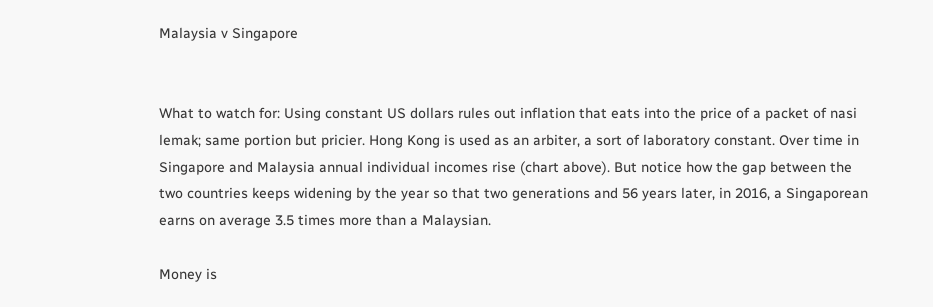Malaysia v Singapore


What to watch for: Using constant US dollars rules out inflation that eats into the price of a packet of nasi lemak; same portion but pricier. Hong Kong is used as an arbiter, a sort of laboratory constant. Over time in Singapore and Malaysia annual individual incomes rise (chart above). But notice how the gap between the two countries keeps widening by the year so that two generations and 56 years later, in 2016, a Singaporean earns on average 3.5 times more than a Malaysian.

Money is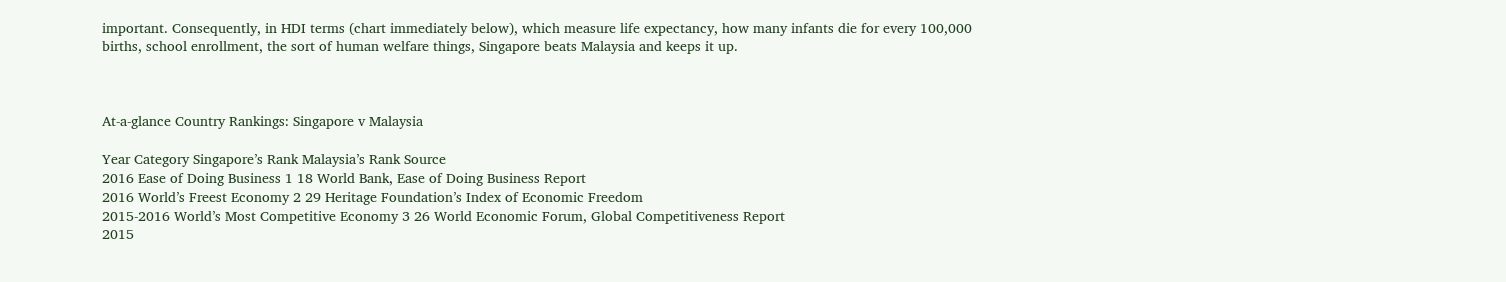important. Consequently, in HDI terms (chart immediately below), which measure life expectancy, how many infants die for every 100,000 births, school enrollment, the sort of human welfare things, Singapore beats Malaysia and keeps it up.



At-a-glance Country Rankings: Singapore v Malaysia

Year Category Singapore’s Rank Malaysia’s Rank Source
2016 Ease of Doing Business 1 18 World Bank, Ease of Doing Business Report
2016 World’s Freest Economy 2 29 Heritage Foundation’s Index of Economic Freedom
2015-2016 World’s Most Competitive Economy 3 26 World Economic Forum, Global Competitiveness Report
2015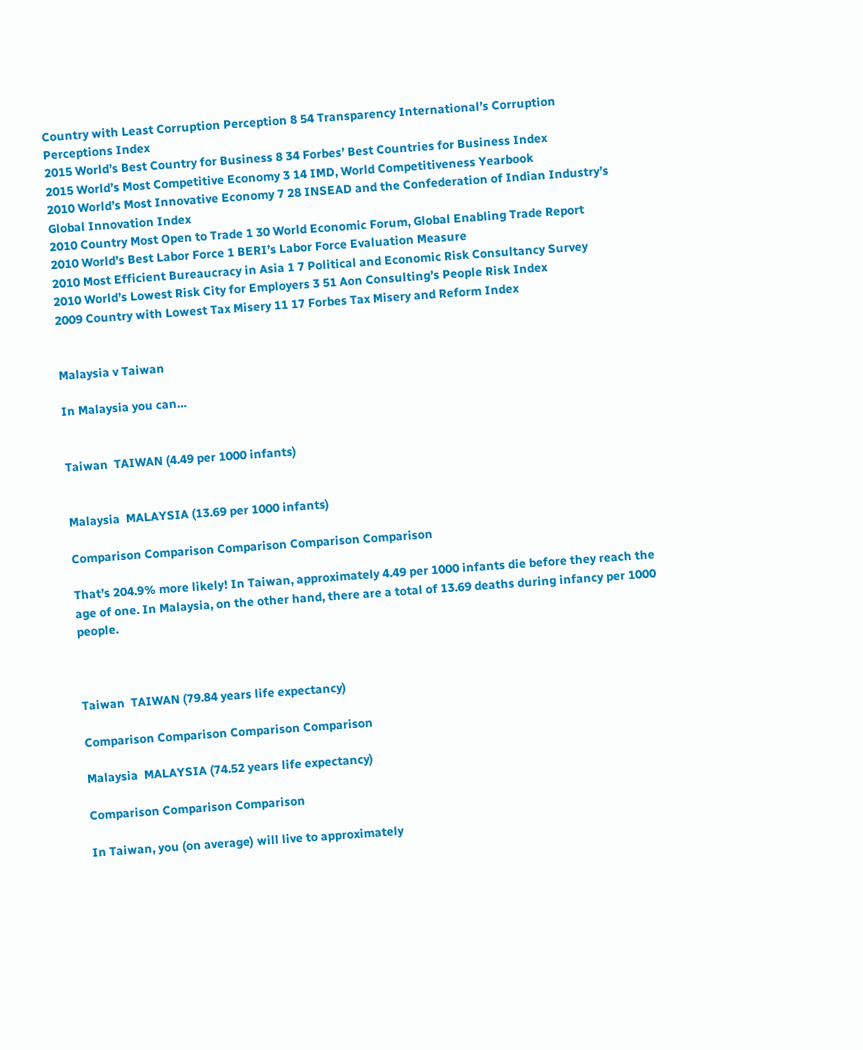Country with Least Corruption Perception 8 54 Transparency International’s Corruption Perceptions Index
2015 World’s Best Country for Business 8 34 Forbes’ Best Countries for Business Index
2015 World’s Most Competitive Economy 3 14 IMD, World Competitiveness Yearbook
2010 World’s Most Innovative Economy 7 28 INSEAD and the Confederation of Indian Industry’s Global Innovation Index
2010 Country Most Open to Trade 1 30 World Economic Forum, Global Enabling Trade Report
2010 World’s Best Labor Force 1 BERI’s Labor Force Evaluation Measure
2010 Most Efficient Bureaucracy in Asia 1 7 Political and Economic Risk Consultancy Survey
2010 World’s Lowest Risk City for Employers 3 51 Aon Consulting’s People Risk Index
2009 Country with Lowest Tax Misery 11 17 Forbes Tax Misery and Reform Index


Malaysia v Taiwan

In Malaysia you can…


Taiwan  TAIWAN (4.49 per 1000 infants)


Malaysia  MALAYSIA (13.69 per 1000 infants)

Comparison Comparison Comparison Comparison Comparison

That’s 204.9% more likely! In Taiwan, approximately 4.49 per 1000 infants die before they reach the age of one. In Malaysia, on the other hand, there are a total of 13.69 deaths during infancy per 1000 people.



Taiwan  TAIWAN (79.84 years life expectancy)

Comparison Comparison Comparison Comparison

Malaysia  MALAYSIA (74.52 years life expectancy)

Comparison Comparison Comparison

In Taiwan, you (on average) will live to approximately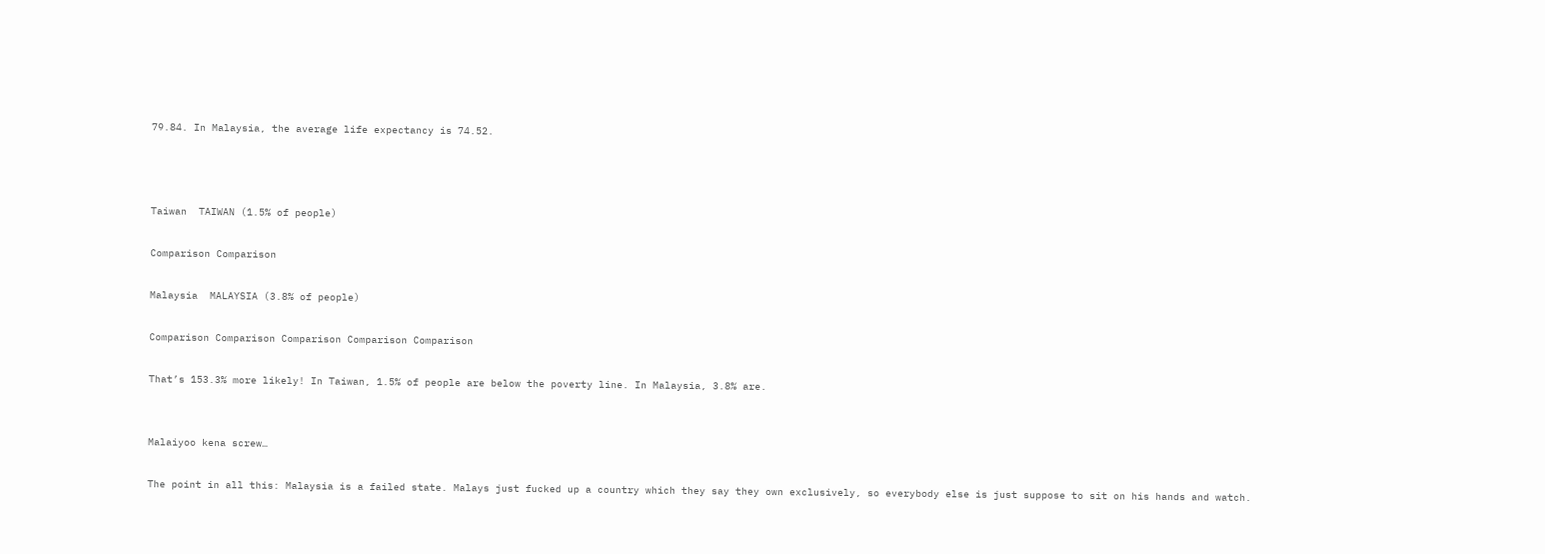79.84. In Malaysia, the average life expectancy is 74.52.



Taiwan  TAIWAN (1.5% of people)

Comparison Comparison

Malaysia  MALAYSIA (3.8% of people)

Comparison Comparison Comparison Comparison Comparison

That’s 153.3% more likely! In Taiwan, 1.5% of people are below the poverty line. In Malaysia, 3.8% are.


Malaiyoo kena screw…

The point in all this: Malaysia is a failed state. Malays just fucked up a country which they say they own exclusively, so everybody else is just suppose to sit on his hands and watch.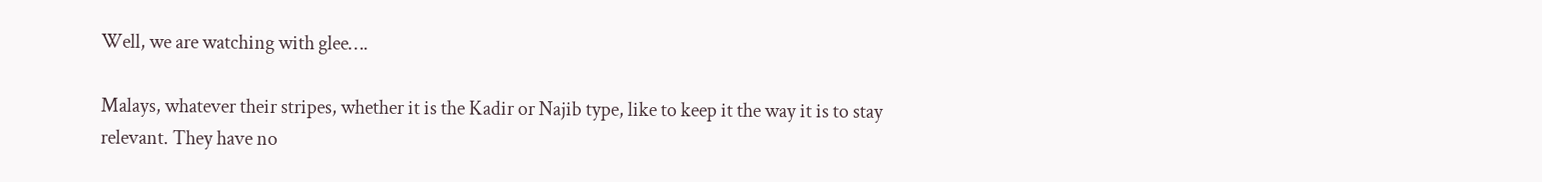Well, we are watching with glee….

Malays, whatever their stripes, whether it is the Kadir or Najib type, like to keep it the way it is to stay relevant. They have no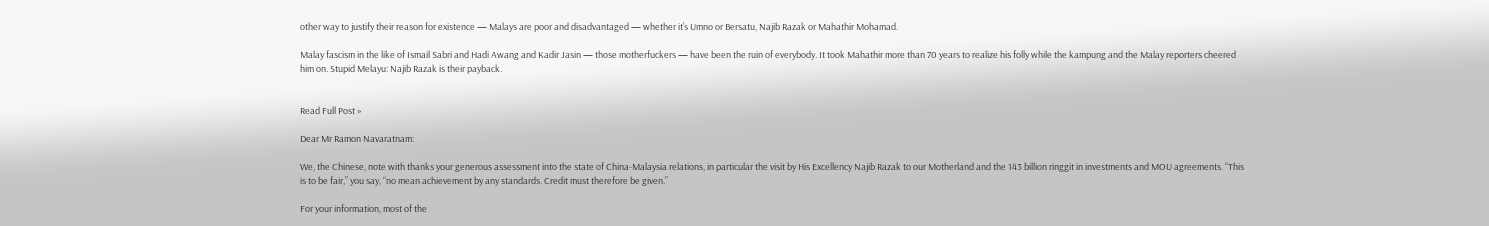other way to justify their reason for existence — Malays are poor and disadvantaged — whether it’s Umno or Bersatu, Najib Razak or Mahathir Mohamad.

Malay fascism in the like of Ismail Sabri and Hadi Awang and Kadir Jasin — those motherfuckers — have been the ruin of everybody. It took Mahathir more than 70 years to realize his folly while the kampung and the Malay reporters cheered him on. Stupid Melayu: Najib Razak is their payback.


Read Full Post »

Dear Mr Ramon Navaratnam:

We, the Chinese, note with thanks your generous assessment into the state of China-Malaysia relations, in particular the visit by His Excellency Najib Razak to our Motherland and the 143 billion ringgit in investments and MOU agreements. “This is to be fair,” you say, “no mean achievement by any standards. Credit must therefore be given.”

For your information, most of the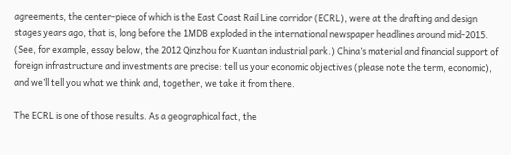agreements, the center-piece of which is the East Coast Rail Line corridor (ECRL), were at the drafting and design stages years ago, that is, long before the 1MDB exploded in the international newspaper headlines around mid-2015. (See, for example, essay below, the 2012 Qinzhou for Kuantan industrial park.) China’s material and financial support of foreign infrastructure and investments are precise: tell us your economic objectives (please note the term, economic), and we’ll tell you what we think and, together, we take it from there.

The ECRL is one of those results. As a geographical fact, the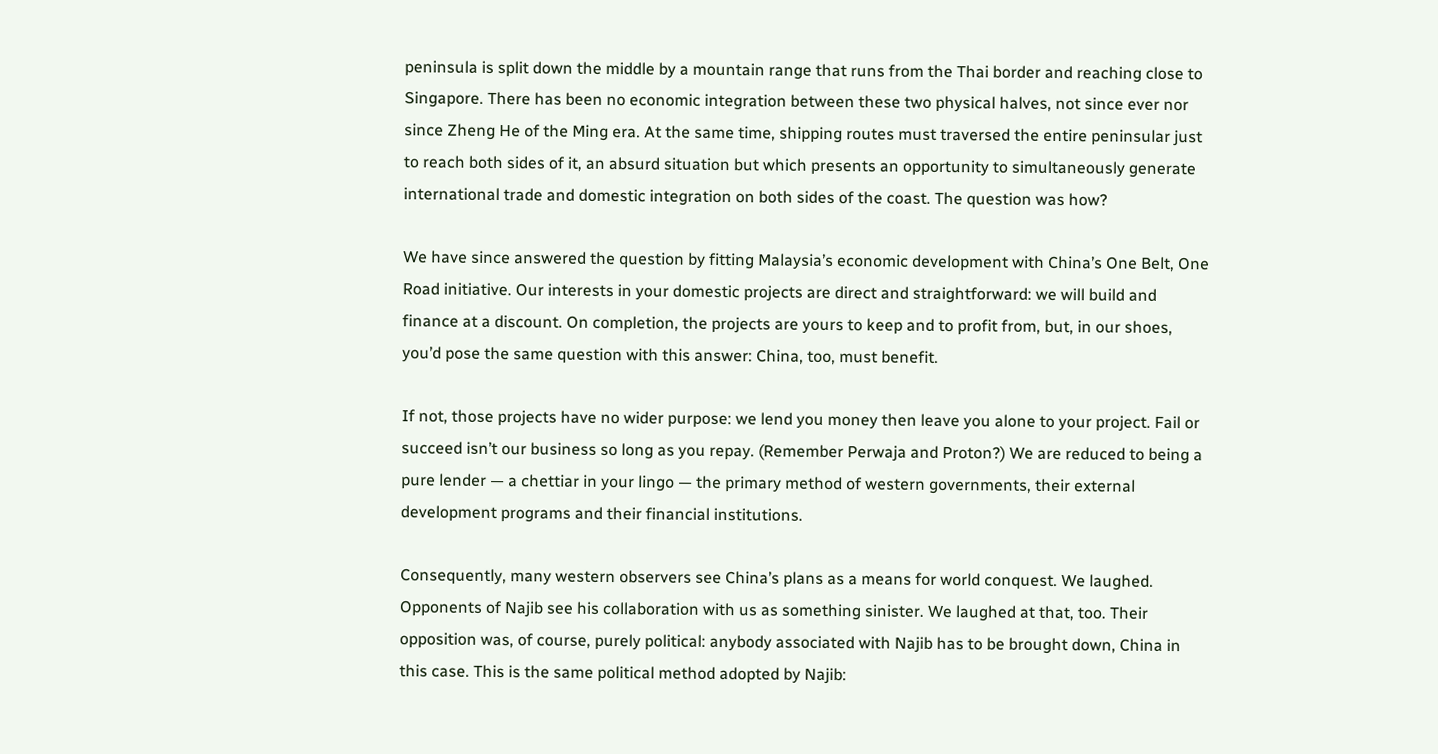peninsula is split down the middle by a mountain range that runs from the Thai border and reaching close to Singapore. There has been no economic integration between these two physical halves, not since ever nor since Zheng He of the Ming era. At the same time, shipping routes must traversed the entire peninsular just to reach both sides of it, an absurd situation but which presents an opportunity to simultaneously generate international trade and domestic integration on both sides of the coast. The question was how?

We have since answered the question by fitting Malaysia’s economic development with China’s One Belt, One Road initiative. Our interests in your domestic projects are direct and straightforward: we will build and finance at a discount. On completion, the projects are yours to keep and to profit from, but, in our shoes, you’d pose the same question with this answer: China, too, must benefit.

If not, those projects have no wider purpose: we lend you money then leave you alone to your project. Fail or succeed isn’t our business so long as you repay. (Remember Perwaja and Proton?) We are reduced to being a pure lender — a chettiar in your lingo — the primary method of western governments, their external development programs and their financial institutions.

Consequently, many western observers see China’s plans as a means for world conquest. We laughed. Opponents of Najib see his collaboration with us as something sinister. We laughed at that, too. Their opposition was, of course, purely political: anybody associated with Najib has to be brought down, China in this case. This is the same political method adopted by Najib: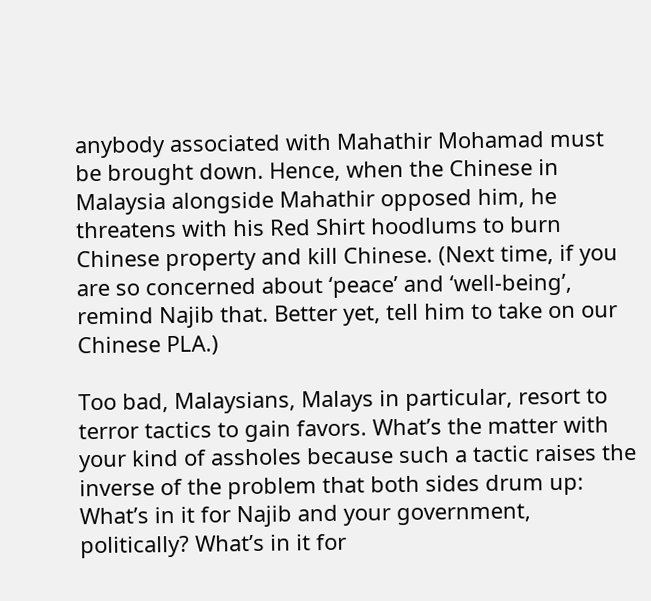anybody associated with Mahathir Mohamad must be brought down. Hence, when the Chinese in Malaysia alongside Mahathir opposed him, he threatens with his Red Shirt hoodlums to burn Chinese property and kill Chinese. (Next time, if you are so concerned about ‘peace’ and ‘well-being’, remind Najib that. Better yet, tell him to take on our Chinese PLA.)

Too bad, Malaysians, Malays in particular, resort to terror tactics to gain favors. What’s the matter with your kind of assholes because such a tactic raises the inverse of the problem that both sides drum up: What’s in it for Najib and your government, politically? What’s in it for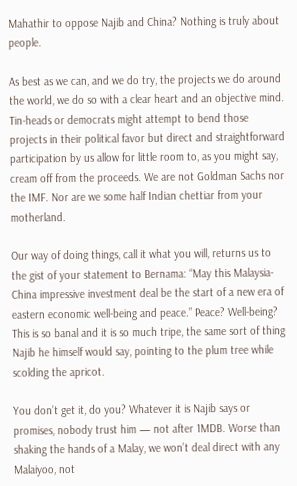Mahathir to oppose Najib and China? Nothing is truly about people.

As best as we can, and we do try, the projects we do around the world, we do so with a clear heart and an objective mind. Tin-heads or democrats might attempt to bend those projects in their political favor but direct and straightforward participation by us allow for little room to, as you might say, cream off from the proceeds. We are not Goldman Sachs nor the IMF. Nor are we some half Indian chettiar from your motherland.

Our way of doing things, call it what you will, returns us to the gist of your statement to Bernama: “May this Malaysia-China impressive investment deal be the start of a new era of eastern economic well-being and peace.” Peace? Well-being? This is so banal and it is so much tripe, the same sort of thing Najib he himself would say, pointing to the plum tree while scolding the apricot.

You don’t get it, do you? Whatever it is Najib says or promises, nobody trust him — not after 1MDB. Worse than shaking the hands of a Malay, we won’t deal direct with any Malaiyoo, not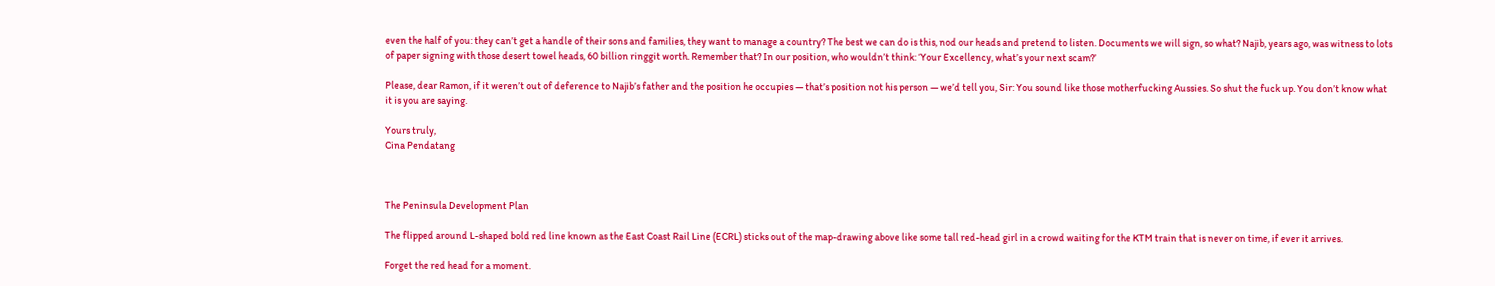even the half of you: they can’t get a handle of their sons and families, they want to manage a country? The best we can do is this, nod our heads and pretend to listen. Documents we will sign, so what? Najib, years ago, was witness to lots of paper signing with those desert towel heads, 60 billion ringgit worth. Remember that? In our position, who wouldn’t think: ‘Your Excellency, what’s your next scam?’

Please, dear Ramon, if it weren’t out of deference to Najib’s father and the position he occupies — that’s position not his person — we’d tell you, Sir: You sound like those motherfucking Aussies. So shut the fuck up. You don’t know what it is you are saying.

Yours truly,
Cina Pendatang



The Peninsula Development Plan

The flipped around L-shaped bold red line known as the East Coast Rail Line (ECRL) sticks out of the map-drawing above like some tall red-head girl in a crowd waiting for the KTM train that is never on time, if ever it arrives.

Forget the red head for a moment.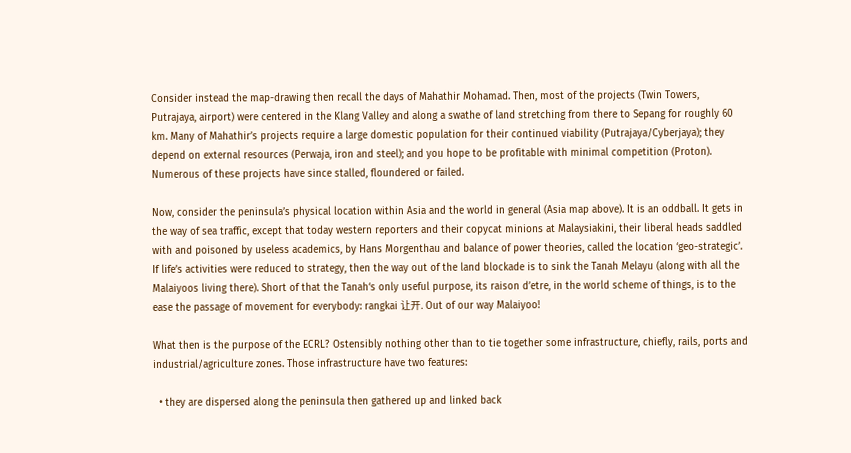Consider instead the map-drawing then recall the days of Mahathir Mohamad. Then, most of the projects (Twin Towers, Putrajaya, airport) were centered in the Klang Valley and along a swathe of land stretching from there to Sepang for roughly 60 km. Many of Mahathir’s projects require a large domestic population for their continued viability (Putrajaya/Cyberjaya); they depend on external resources (Perwaja, iron and steel); and you hope to be profitable with minimal competition (Proton). Numerous of these projects have since stalled, floundered or failed.

Now, consider the peninsula’s physical location within Asia and the world in general (Asia map above). It is an oddball. It gets in the way of sea traffic, except that today western reporters and their copycat minions at Malaysiakini, their liberal heads saddled with and poisoned by useless academics, by Hans Morgenthau and balance of power theories, called the location ‘geo-strategic’.  If life’s activities were reduced to strategy, then the way out of the land blockade is to sink the Tanah Melayu (along with all the Malaiyoos living there). Short of that the Tanah‘s only useful purpose, its raison d’etre, in the world scheme of things, is to the ease the passage of movement for everybody: rangkai 让开. Out of our way Malaiyoo!

What then is the purpose of the ECRL? Ostensibly nothing other than to tie together some infrastructure, chiefly, rails, ports and industrial/agriculture zones. Those infrastructure have two features:

  • they are dispersed along the peninsula then gathered up and linked back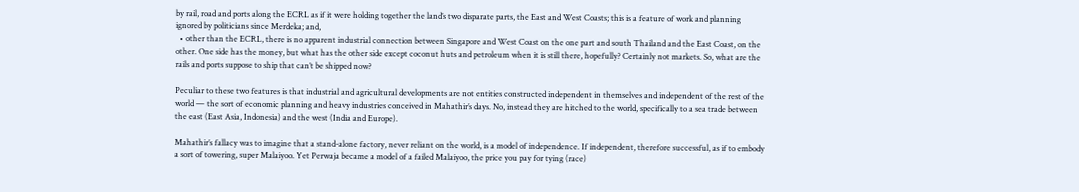by rail, road and ports along the ECRL as if it were holding together the land’s two disparate parts, the East and West Coasts; this is a feature of work and planning ignored by politicians since Merdeka; and,
  • other than the ECRL, there is no apparent industrial connection between Singapore and West Coast on the one part and south Thailand and the East Coast, on the other. One side has the money, but what has the other side except coconut huts and petroleum when it is still there, hopefully? Certainly not markets. So, what are the rails and ports suppose to ship that can’t be shipped now?

Peculiar to these two features is that industrial and agricultural developments are not entities constructed independent in themselves and independent of the rest of the world — the sort of economic planning and heavy industries conceived in Mahathir’s days. No, instead they are hitched to the world, specifically to a sea trade between the east (East Asia, Indonesia) and the west (India and Europe).

Mahathir’s fallacy was to imagine that a stand-alone factory, never reliant on the world, is a model of independence. If independent, therefore successful, as if to embody a sort of towering, super Malaiyoo. Yet Perwaja became a model of a failed Malaiyoo, the price you pay for tying (race)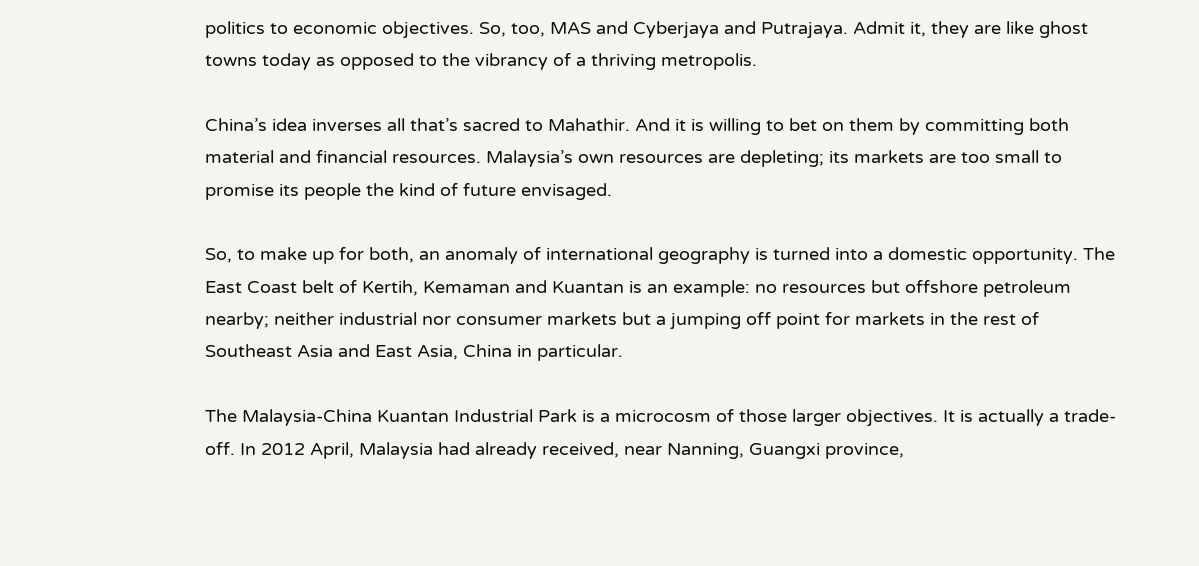politics to economic objectives. So, too, MAS and Cyberjaya and Putrajaya. Admit it, they are like ghost towns today as opposed to the vibrancy of a thriving metropolis.

China’s idea inverses all that’s sacred to Mahathir. And it is willing to bet on them by committing both material and financial resources. Malaysia’s own resources are depleting; its markets are too small to promise its people the kind of future envisaged.

So, to make up for both, an anomaly of international geography is turned into a domestic opportunity. The East Coast belt of Kertih, Kemaman and Kuantan is an example: no resources but offshore petroleum nearby; neither industrial nor consumer markets but a jumping off point for markets in the rest of Southeast Asia and East Asia, China in particular.

The Malaysia-China Kuantan Industrial Park is a microcosm of those larger objectives. It is actually a trade-off. In 2012 April, Malaysia had already received, near Nanning, Guangxi province,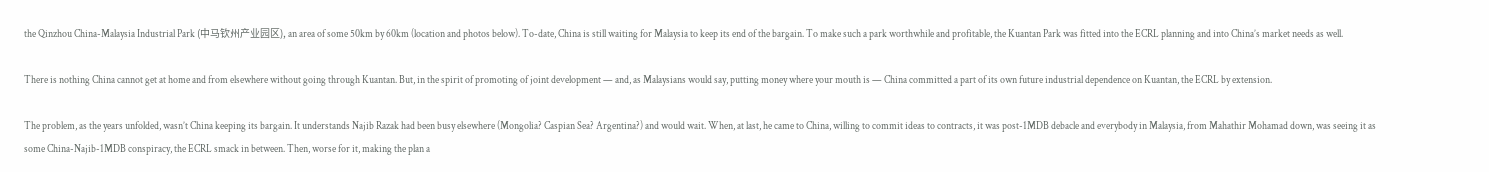the Qinzhou China-Malaysia Industrial Park (中马钦州产业园区), an area of some 50km by 60km (location and photos below). To-date, China is still waiting for Malaysia to keep its end of the bargain. To make such a park worthwhile and profitable, the Kuantan Park was fitted into the ECRL planning and into China’s market needs as well.

There is nothing China cannot get at home and from elsewhere without going through Kuantan. But, in the spirit of promoting of joint development — and, as Malaysians would say, putting money where your mouth is — China committed a part of its own future industrial dependence on Kuantan, the ECRL by extension.

The problem, as the years unfolded, wasn’t China keeping its bargain. It understands Najib Razak had been busy elsewhere (Mongolia? Caspian Sea? Argentina?) and would wait. When, at last, he came to China, willing to commit ideas to contracts, it was post-1MDB debacle and everybody in Malaysia, from Mahathir Mohamad down, was seeing it as some China-Najib-1MDB conspiracy, the ECRL smack in between. Then, worse for it, making the plan a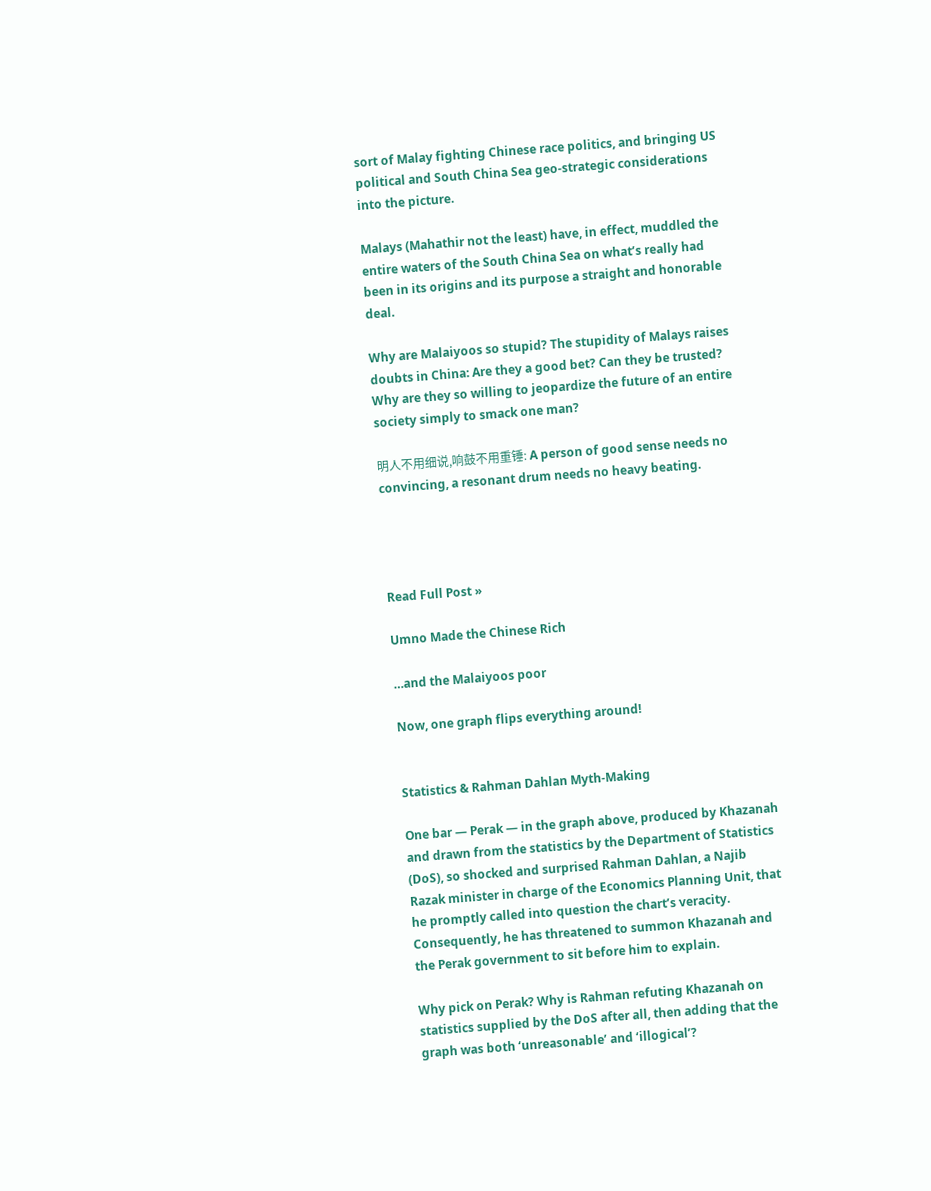sort of Malay fighting Chinese race politics, and bringing US political and South China Sea geo-strategic considerations into the picture.

Malays (Mahathir not the least) have, in effect, muddled the entire waters of the South China Sea on what’s really had been in its origins and its purpose a straight and honorable deal.

Why are Malaiyoos so stupid? The stupidity of Malays raises doubts in China: Are they a good bet? Can they be trusted? Why are they so willing to jeopardize the future of an entire society simply to smack one man?

明人不用细说,响鼓不用重锤: A person of good sense needs no convincing, a resonant drum needs no heavy beating.




Read Full Post »

Umno Made the Chinese Rich

…and the Malaiyoos poor

Now, one graph flips everything around!


Statistics & Rahman Dahlan Myth-Making

One bar — Perak — in the graph above, produced by Khazanah and drawn from the statistics by the Department of Statistics (DoS), so shocked and surprised Rahman Dahlan, a Najib Razak minister in charge of the Economics Planning Unit, that he promptly called into question the chart’s veracity. Consequently, he has threatened to summon Khazanah and the Perak government to sit before him to explain.

Why pick on Perak? Why is Rahman refuting Khazanah on statistics supplied by the DoS after all, then adding that the graph was both ‘unreasonable’ and ‘illogical’?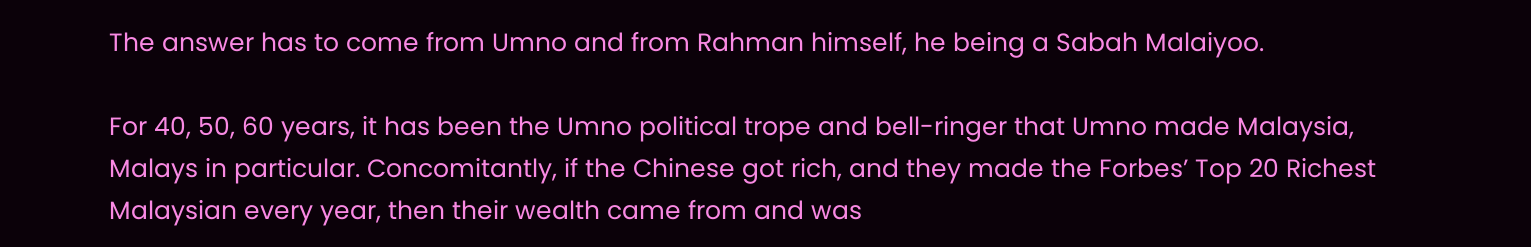The answer has to come from Umno and from Rahman himself, he being a Sabah Malaiyoo.

For 40, 50, 60 years, it has been the Umno political trope and bell-ringer that Umno made Malaysia, Malays in particular. Concomitantly, if the Chinese got rich, and they made the Forbes’ Top 20 Richest Malaysian every year, then their wealth came from and was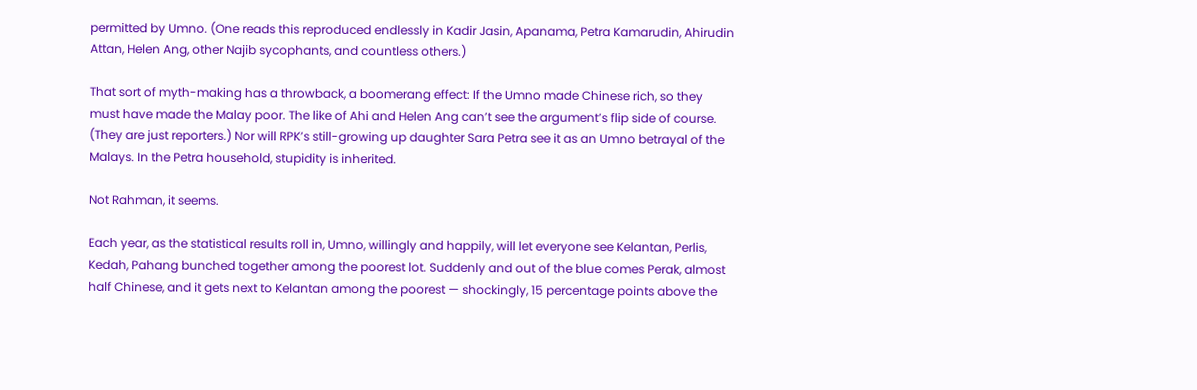permitted by Umno. (One reads this reproduced endlessly in Kadir Jasin, Apanama, Petra Kamarudin, Ahirudin Attan, Helen Ang, other Najib sycophants, and countless others.)

That sort of myth-making has a throwback, a boomerang effect: If the Umno made Chinese rich, so they must have made the Malay poor. The like of Ahi and Helen Ang can’t see the argument’s flip side of course. (They are just reporters.) Nor will RPK’s still-growing up daughter Sara Petra see it as an Umno betrayal of the Malays. In the Petra household, stupidity is inherited.

Not Rahman, it seems.

Each year, as the statistical results roll in, Umno, willingly and happily, will let everyone see Kelantan, Perlis, Kedah, Pahang bunched together among the poorest lot. Suddenly and out of the blue comes Perak, almost half Chinese, and it gets next to Kelantan among the poorest — shockingly, 15 percentage points above the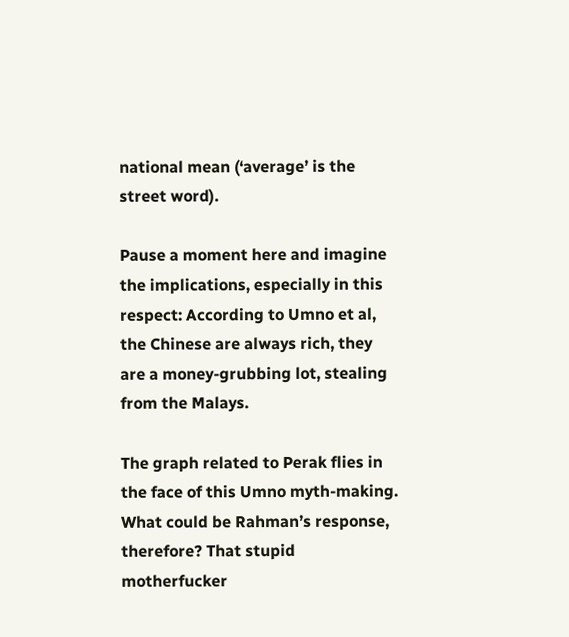national mean (‘average’ is the street word).

Pause a moment here and imagine the implications, especially in this respect: According to Umno et al, the Chinese are always rich, they are a money-grubbing lot, stealing from the Malays.

The graph related to Perak flies in the face of this Umno myth-making. What could be Rahman’s response, therefore? That stupid motherfucker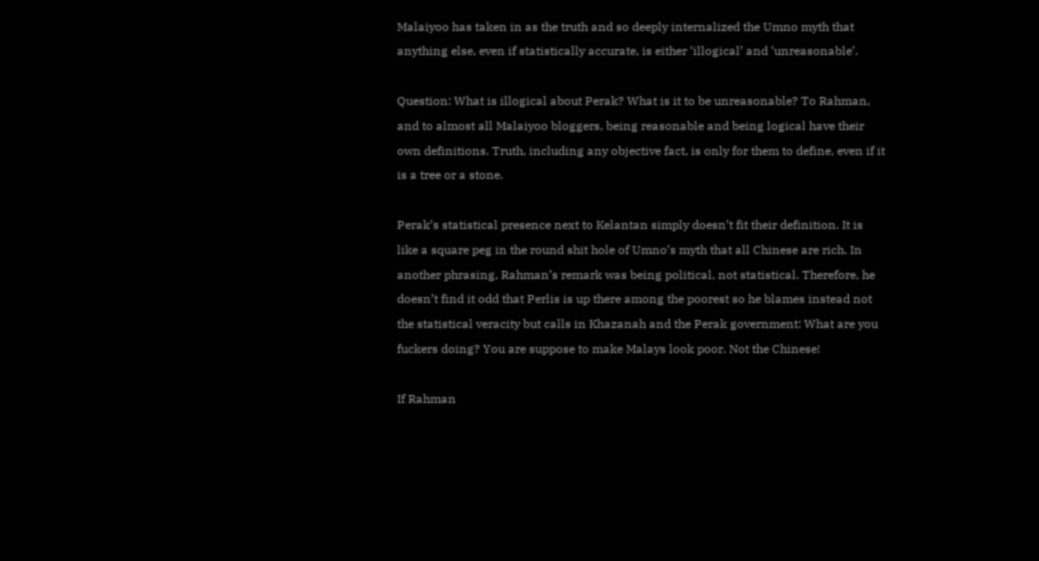Malaiyoo has taken in as the truth and so deeply internalized the Umno myth that anything else, even if statistically accurate, is either ‘illogical’ and ‘unreasonable’.

Question: What is illogical about Perak? What is it to be unreasonable? To Rahman, and to almost all Malaiyoo bloggers, being reasonable and being logical have their own definitions. Truth, including any objective fact, is only for them to define, even if it is a tree or a stone.

Perak’s statistical presence next to Kelantan simply doesn’t fit their definition. It is like a square peg in the round shit hole of Umno’s myth that all Chinese are rich. In another phrasing, Rahman’s remark was being political, not statistical. Therefore, he doesn’t find it odd that Perlis is up there among the poorest so he blames instead not the statistical veracity but calls in Khazanah and the Perak government: What are you fuckers doing? You are suppose to make Malays look poor. Not the Chinese!

If Rahman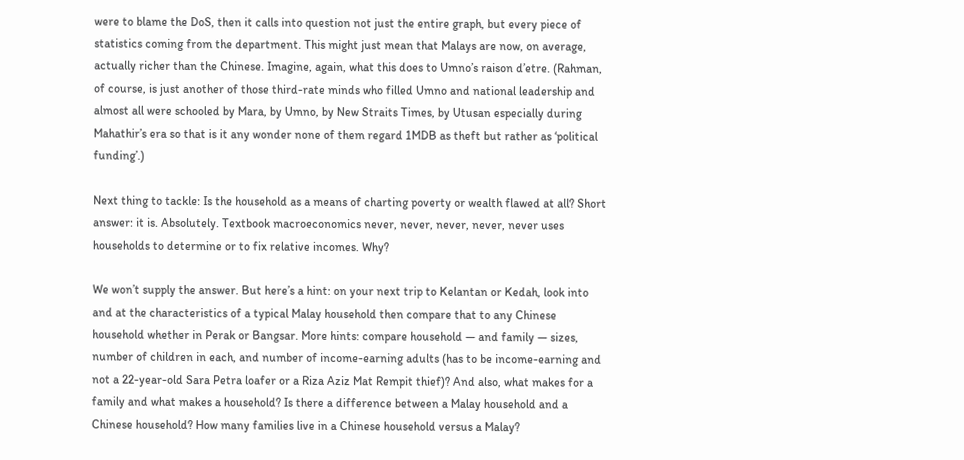were to blame the DoS, then it calls into question not just the entire graph, but every piece of statistics coming from the department. This might just mean that Malays are now, on average, actually richer than the Chinese. Imagine, again, what this does to Umno’s raison d’etre. (Rahman, of course, is just another of those third-rate minds who filled Umno and national leadership and almost all were schooled by Mara, by Umno, by New Straits Times, by Utusan especially during Mahathir’s era so that is it any wonder none of them regard 1MDB as theft but rather as ‘political funding’.)

Next thing to tackle: Is the household as a means of charting poverty or wealth flawed at all? Short answer: it is. Absolutely. Textbook macroeconomics never, never, never, never, never uses households to determine or to fix relative incomes. Why?

We won’t supply the answer. But here’s a hint: on your next trip to Kelantan or Kedah, look into and at the characteristics of a typical Malay household then compare that to any Chinese household whether in Perak or Bangsar. More hints: compare household — and family — sizes, number of children in each, and number of income-earning adults (has to be income-earning and not a 22-year-old Sara Petra loafer or a Riza Aziz Mat Rempit thief)? And also, what makes for a family and what makes a household? Is there a difference between a Malay household and a Chinese household? How many families live in a Chinese household versus a Malay?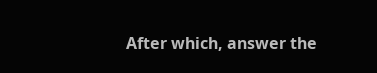After which, answer the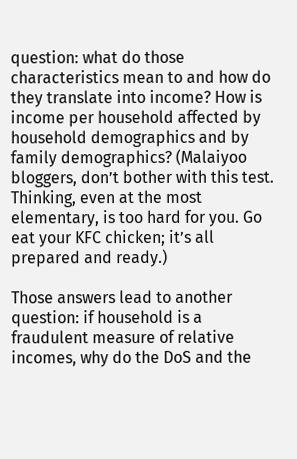question: what do those characteristics mean to and how do they translate into income? How is income per household affected by household demographics and by family demographics? (Malaiyoo bloggers, don’t bother with this test. Thinking, even at the most elementary, is too hard for you. Go eat your KFC chicken; it’s all prepared and ready.)

Those answers lead to another question: if household is a fraudulent measure of relative incomes, why do the DoS and the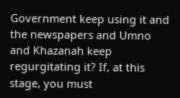Government keep using it and the newspapers and Umno and Khazanah keep regurgitating it? If, at this stage, you must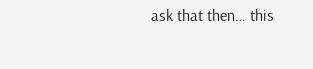ask that then… this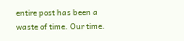entire post has been a waste of time. Our time.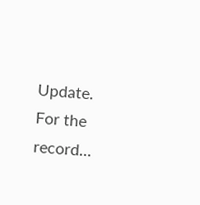Update. For the record…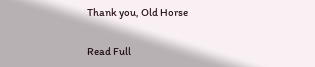Thank you, Old Horse

Read Full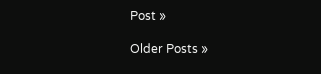Post »

Older Posts »